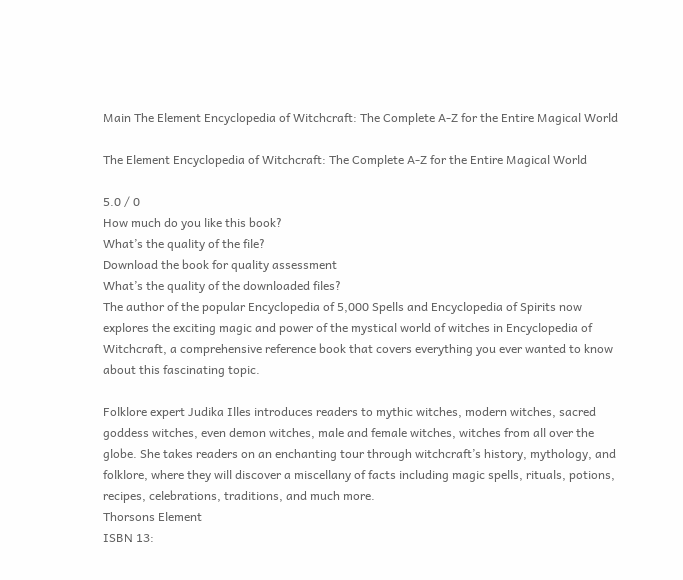Main The Element Encyclopedia of Witchcraft: The Complete A-Z for the Entire Magical World

The Element Encyclopedia of Witchcraft: The Complete A-Z for the Entire Magical World

5.0 / 0
How much do you like this book?
What’s the quality of the file?
Download the book for quality assessment
What’s the quality of the downloaded files?
The author of the popular Encyclopedia of 5,000 Spells and Encyclopedia of Spirits now explores the exciting magic and power of the mystical world of witches in Encyclopedia of Witchcraft, a comprehensive reference book that covers everything you ever wanted to know about this fascinating topic.

Folklore expert Judika Illes introduces readers to mythic witches, modern witches, sacred goddess witches, even demon witches, male and female witches, witches from all over the globe. She takes readers on an enchanting tour through witchcraft’s history, mythology, and folklore, where they will discover a miscellany of facts including magic spells, rituals, potions, recipes, celebrations, traditions, and much more.
Thorsons Element
ISBN 13: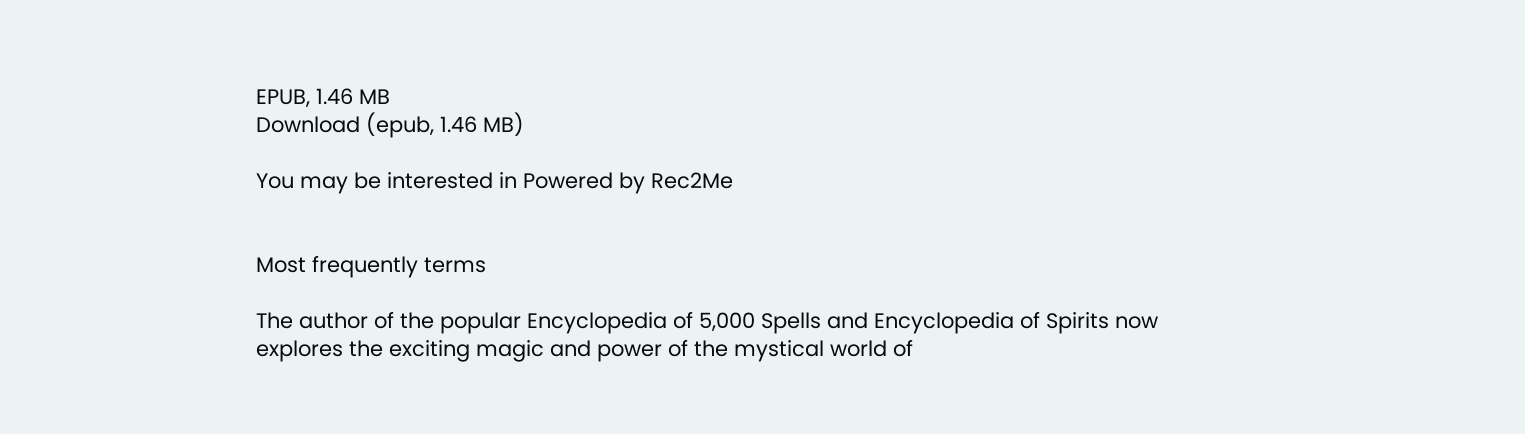EPUB, 1.46 MB
Download (epub, 1.46 MB)

You may be interested in Powered by Rec2Me


Most frequently terms

The author of the popular Encyclopedia of 5,000 Spells and Encyclopedia of Spirits now explores the exciting magic and power of the mystical world of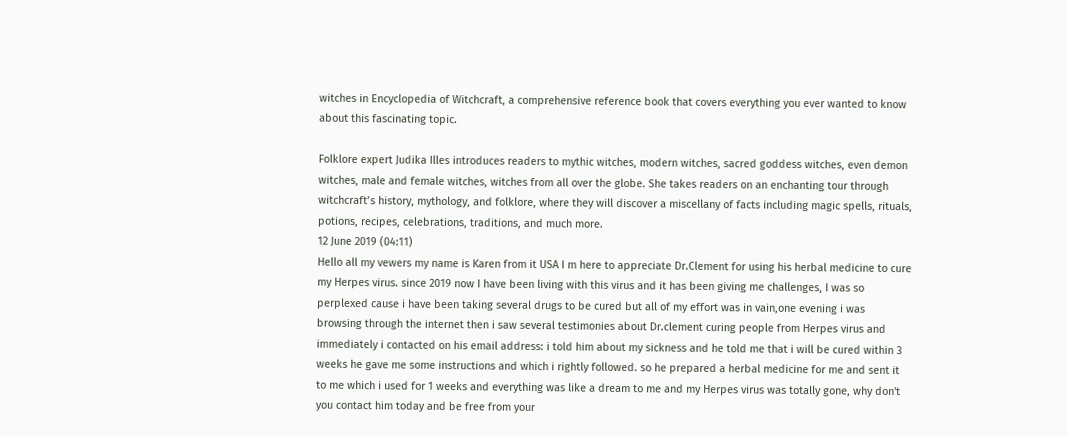witches in Encyclopedia of Witchcraft, a comprehensive reference book that covers everything you ever wanted to know about this fascinating topic.

Folklore expert Judika Illes introduces readers to mythic witches, modern witches, sacred goddess witches, even demon witches, male and female witches, witches from all over the globe. She takes readers on an enchanting tour through witchcraft’s history, mythology, and folklore, where they will discover a miscellany of facts including magic spells, rituals, potions, recipes, celebrations, traditions, and much more.
12 June 2019 (04:11)
Hello all my vewers my name is Karen from it USA I m here to appreciate Dr.Clement for using his herbal medicine to cure my Herpes virus. since 2019 now I have been living with this virus and it has been giving me challenges, I was so perplexed cause i have been taking several drugs to be cured but all of my effort was in vain,one evening i was browsing through the internet then i saw several testimonies about Dr.clement curing people from Herpes virus and immediately i contacted on his email address: i told him about my sickness and he told me that i will be cured within 3 weeks he gave me some instructions and which i rightly followed. so he prepared a herbal medicine for me and sent it to me which i used for 1 weeks and everything was like a dream to me and my Herpes virus was totally gone, why don't you contact him today and be free from your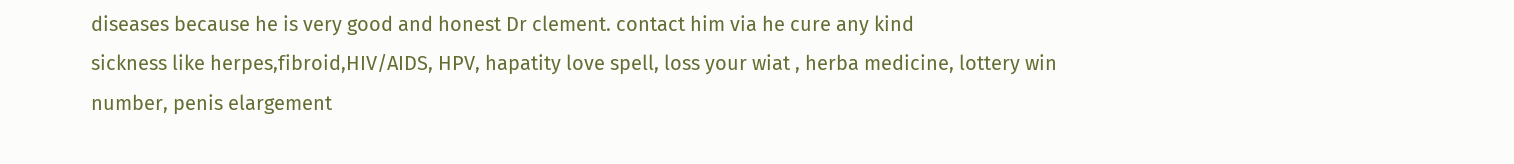diseases because he is very good and honest Dr clement. contact him via he cure any kind
sickness like herpes,fibroid,HIV/AIDS, HPV, hapatity love spell, loss your wiat , herba medicine, lottery win number, penis elargement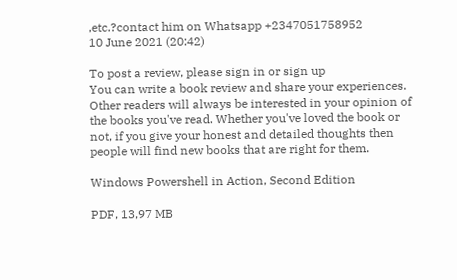,etc.?contact him on Whatsapp +2347051758952
10 June 2021 (20:42)

To post a review, please sign in or sign up
You can write a book review and share your experiences. Other readers will always be interested in your opinion of the books you've read. Whether you've loved the book or not, if you give your honest and detailed thoughts then people will find new books that are right for them.

Windows Powershell in Action, Second Edition

PDF, 13,97 MB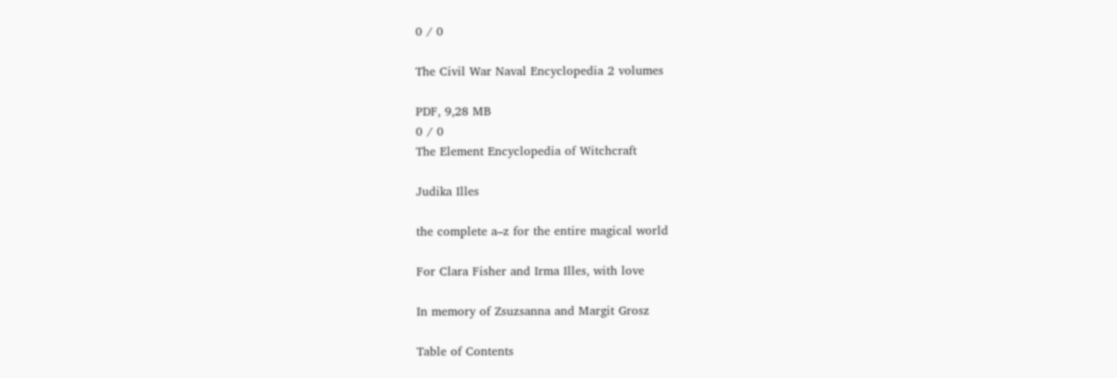0 / 0

The Civil War Naval Encyclopedia 2 volumes

PDF, 9,28 MB
0 / 0
The Element Encyclopedia of Witchcraft

Judika Illes

the complete a–z for the entire magical world

For Clara Fisher and Irma Illes, with love

In memory of Zsuzsanna and Margit Grosz

Table of Contents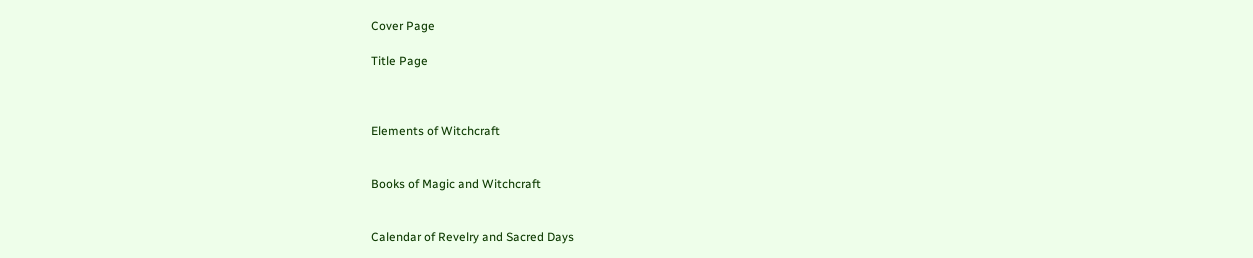Cover Page

Title Page



Elements of Witchcraft


Books of Magic and Witchcraft


Calendar of Revelry and Sacred Days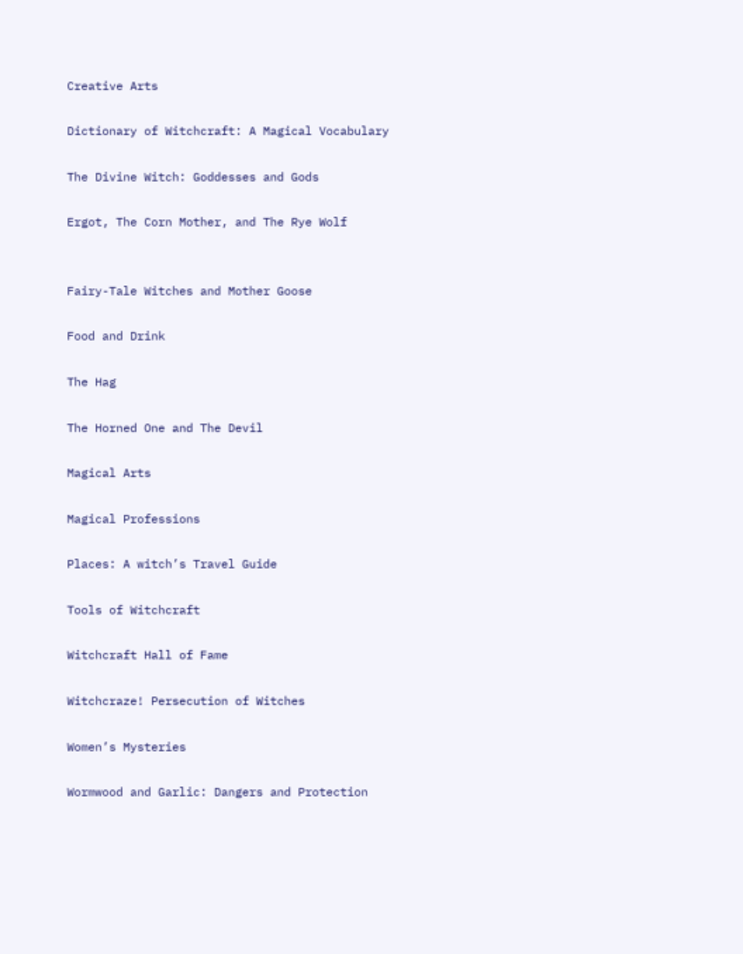Creative Arts

Dictionary of Witchcraft: A Magical Vocabulary

The Divine Witch: Goddesses and Gods

Ergot, The Corn Mother, and The Rye Wolf


Fairy-Tale Witches and Mother Goose

Food and Drink

The Hag

The Horned One and The Devil

Magical Arts

Magical Professions

Places: A witch’s Travel Guide

Tools of Witchcraft

Witchcraft Hall of Fame

Witchcraze! Persecution of Witches

Women’s Mysteries

Wormwood and Garlic: Dangers and Protection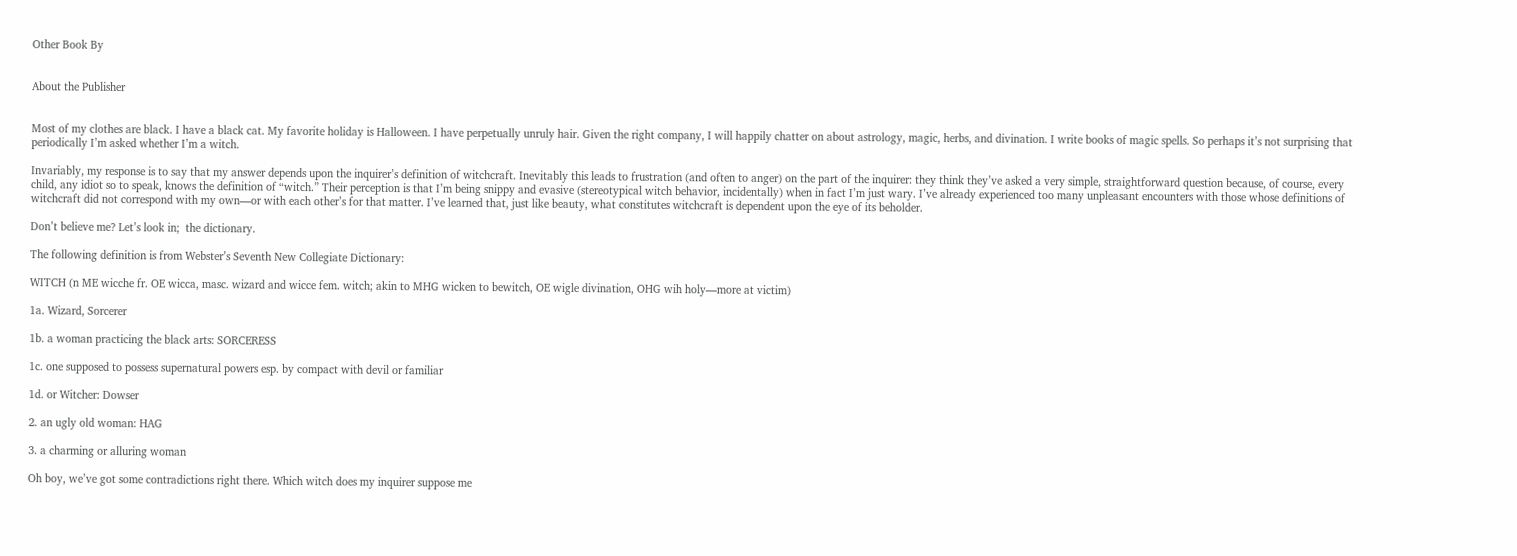Other Book By


About the Publisher


Most of my clothes are black. I have a black cat. My favorite holiday is Halloween. I have perpetually unruly hair. Given the right company, I will happily chatter on about astrology, magic, herbs, and divination. I write books of magic spells. So perhaps it’s not surprising that periodically I’m asked whether I’m a witch.

Invariably, my response is to say that my answer depends upon the inquirer’s definition of witchcraft. Inevitably this leads to frustration (and often to anger) on the part of the inquirer: they think they’ve asked a very simple, straightforward question because, of course, every child, any idiot so to speak, knows the definition of “witch.” Their perception is that I’m being snippy and evasive (stereotypical witch behavior, incidentally) when in fact I’m just wary. I’ve already experienced too many unpleasant encounters with those whose definitions of witchcraft did not correspond with my own—or with each other’s for that matter. I’ve learned that, just like beauty, what constitutes witchcraft is dependent upon the eye of its beholder.

Don’t believe me? Let’s look in;  the dictionary.

The following definition is from Webster’s Seventh New Collegiate Dictionary:

WITCH (n ME wicche fr. OE wicca, masc. wizard and wicce fem. witch; akin to MHG wicken to bewitch, OE wigle divination, OHG wih holy—more at victim)

1a. Wizard, Sorcerer

1b. a woman practicing the black arts: SORCERESS

1c. one supposed to possess supernatural powers esp. by compact with devil or familiar

1d. or Witcher: Dowser

2. an ugly old woman: HAG

3. a charming or alluring woman

Oh boy, we’ve got some contradictions right there. Which witch does my inquirer suppose me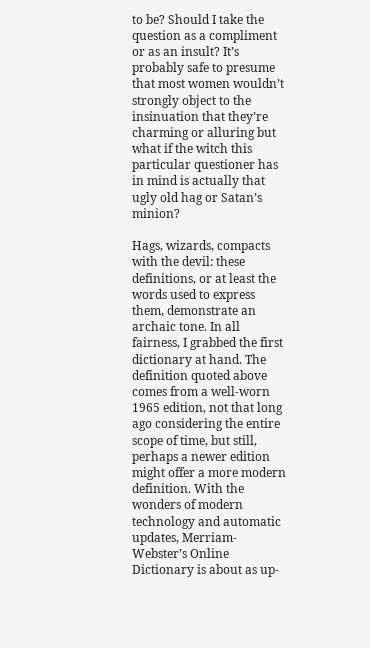to be? Should I take the question as a compliment or as an insult? It’s probably safe to presume that most women wouldn’t strongly object to the insinuation that they’re charming or alluring but what if the witch this particular questioner has in mind is actually that ugly old hag or Satan’s minion?

Hags, wizards, compacts with the devil: these definitions, or at least the words used to express them, demonstrate an archaic tone. In all fairness, I grabbed the first dictionary at hand. The definition quoted above comes from a well-worn 1965 edition, not that long ago considering the entire scope of time, but still, perhaps a newer edition might offer a more modern definition. With the wonders of modern technology and automatic updates, Merriam-Webster’s Online Dictionary is about as up-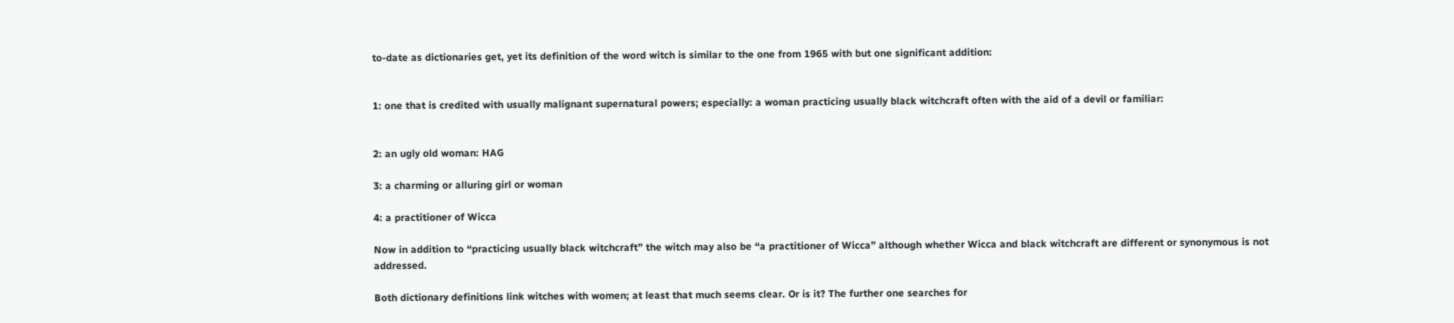to-date as dictionaries get, yet its definition of the word witch is similar to the one from 1965 with but one significant addition:


1: one that is credited with usually malignant supernatural powers; especially: a woman practicing usually black witchcraft often with the aid of a devil or familiar:


2: an ugly old woman: HAG

3: a charming or alluring girl or woman

4: a practitioner of Wicca

Now in addition to “practicing usually black witchcraft” the witch may also be “a practitioner of Wicca” although whether Wicca and black witchcraft are different or synonymous is not addressed.

Both dictionary definitions link witches with women; at least that much seems clear. Or is it? The further one searches for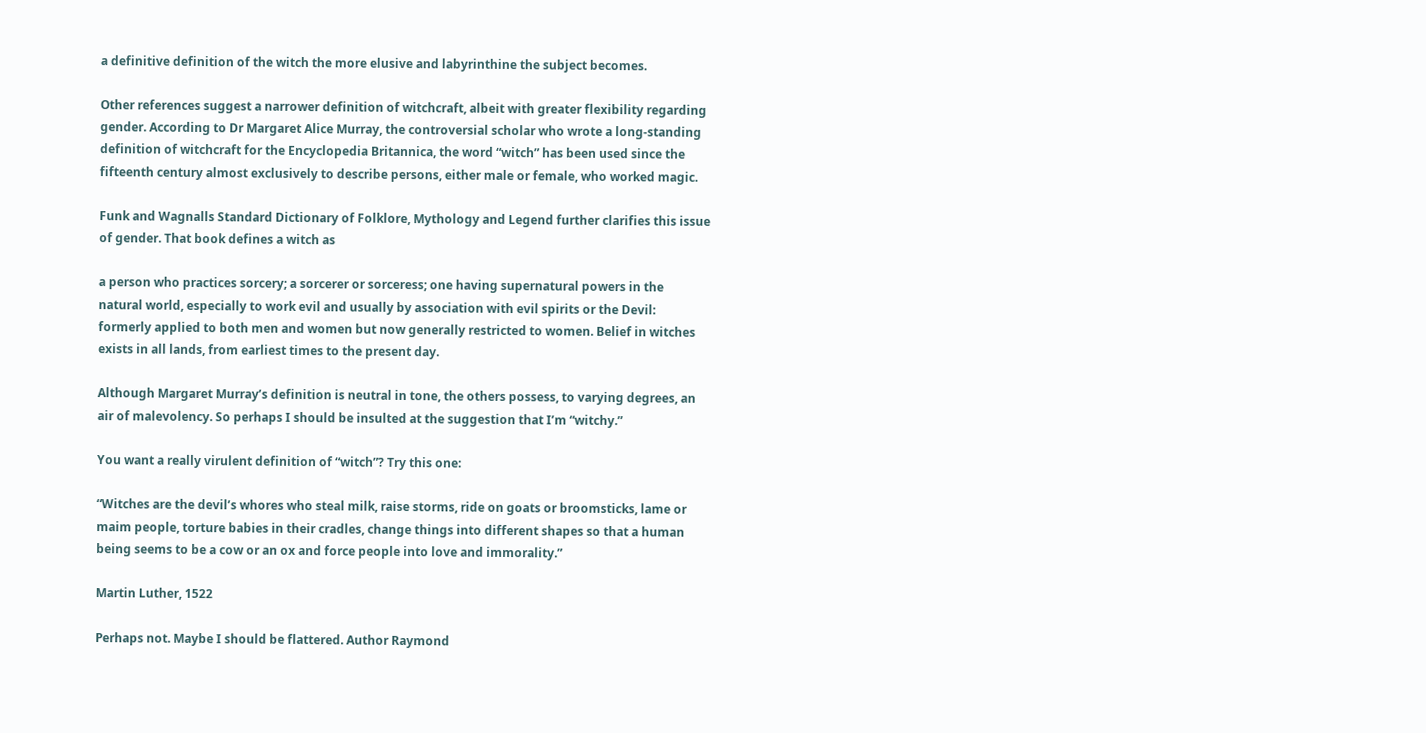a definitive definition of the witch the more elusive and labyrinthine the subject becomes.

Other references suggest a narrower definition of witchcraft, albeit with greater flexibility regarding gender. According to Dr Margaret Alice Murray, the controversial scholar who wrote a long-standing definition of witchcraft for the Encyclopedia Britannica, the word “witch” has been used since the fifteenth century almost exclusively to describe persons, either male or female, who worked magic.

Funk and Wagnalls Standard Dictionary of Folklore, Mythology and Legend further clarifies this issue of gender. That book defines a witch as

a person who practices sorcery; a sorcerer or sorceress; one having supernatural powers in the natural world, especially to work evil and usually by association with evil spirits or the Devil: formerly applied to both men and women but now generally restricted to women. Belief in witches exists in all lands, from earliest times to the present day.

Although Margaret Murray’s definition is neutral in tone, the others possess, to varying degrees, an air of malevolency. So perhaps I should be insulted at the suggestion that I’m “witchy.”

You want a really virulent definition of “witch”? Try this one:

“Witches are the devil’s whores who steal milk, raise storms, ride on goats or broomsticks, lame or maim people, torture babies in their cradles, change things into different shapes so that a human being seems to be a cow or an ox and force people into love and immorality.”

Martin Luther, 1522

Perhaps not. Maybe I should be flattered. Author Raymond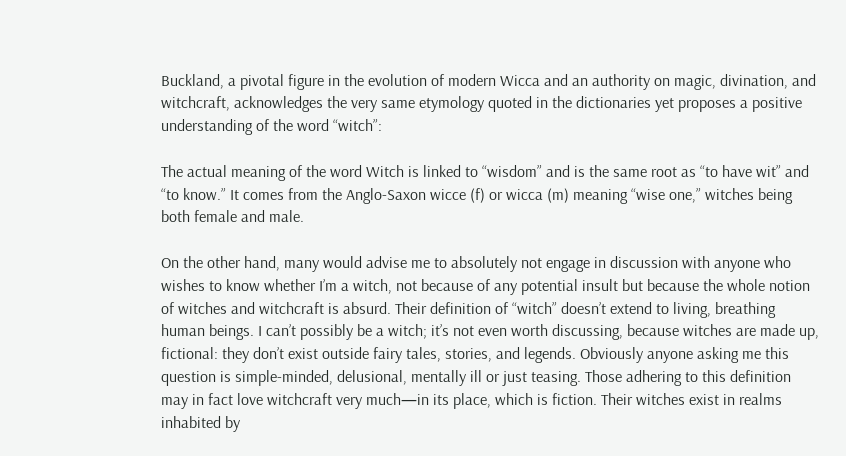Buckland, a pivotal figure in the evolution of modern Wicca and an authority on magic, divination, and witchcraft, acknowledges the very same etymology quoted in the dictionaries yet proposes a positive understanding of the word “witch”:

The actual meaning of the word Witch is linked to “wisdom” and is the same root as “to have wit” and “to know.” It comes from the Anglo-Saxon wicce (f) or wicca (m) meaning “wise one,” witches being both female and male.

On the other hand, many would advise me to absolutely not engage in discussion with anyone who wishes to know whether I’m a witch, not because of any potential insult but because the whole notion of witches and witchcraft is absurd. Their definition of “witch” doesn’t extend to living, breathing human beings. I can’t possibly be a witch; it’s not even worth discussing, because witches are made up, fictional: they don’t exist outside fairy tales, stories, and legends. Obviously anyone asking me this question is simple-minded, delusional, mentally ill or just teasing. Those adhering to this definition may in fact love witchcraft very much—in its place, which is fiction. Their witches exist in realms inhabited by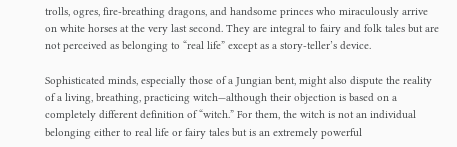trolls, ogres, fire-breathing dragons, and handsome princes who miraculously arrive on white horses at the very last second. They are integral to fairy and folk tales but are not perceived as belonging to “real life” except as a story-teller’s device.

Sophisticated minds, especially those of a Jungian bent, might also dispute the reality of a living, breathing, practicing witch—although their objection is based on a completely different definition of “witch.” For them, the witch is not an individual belonging either to real life or fairy tales but is an extremely powerful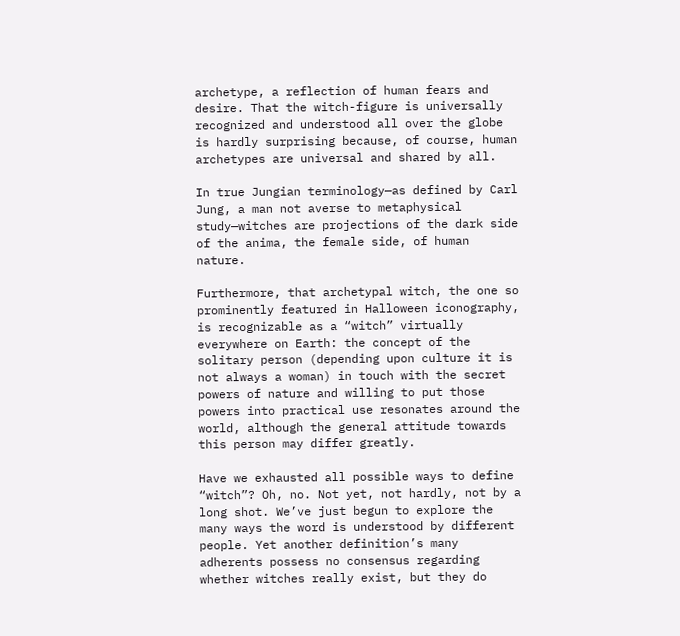archetype, a reflection of human fears and desire. That the witch-figure is universally recognized and understood all over the globe is hardly surprising because, of course, human archetypes are universal and shared by all.

In true Jungian terminology—as defined by Carl Jung, a man not averse to metaphysical study—witches are projections of the dark side of the anima, the female side, of human nature.

Furthermore, that archetypal witch, the one so prominently featured in Halloween iconography, is recognizable as a “witch” virtually everywhere on Earth: the concept of the solitary person (depending upon culture it is not always a woman) in touch with the secret powers of nature and willing to put those powers into practical use resonates around the world, although the general attitude towards this person may differ greatly.

Have we exhausted all possible ways to define “witch”? Oh, no. Not yet, not hardly, not by a long shot. We’ve just begun to explore the many ways the word is understood by different people. Yet another definition’s many adherents possess no consensus regarding whether witches really exist, but they do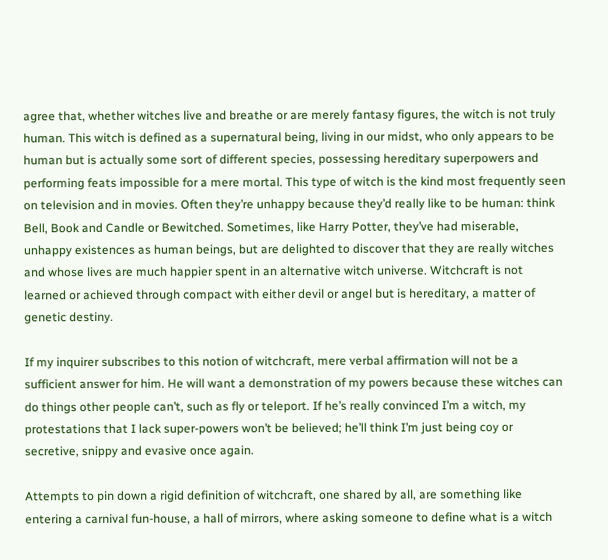agree that, whether witches live and breathe or are merely fantasy figures, the witch is not truly human. This witch is defined as a supernatural being, living in our midst, who only appears to be human but is actually some sort of different species, possessing hereditary superpowers and performing feats impossible for a mere mortal. This type of witch is the kind most frequently seen on television and in movies. Often they’re unhappy because they’d really like to be human: think Bell, Book and Candle or Bewitched. Sometimes, like Harry Potter, they’ve had miserable, unhappy existences as human beings, but are delighted to discover that they are really witches and whose lives are much happier spent in an alternative witch universe. Witchcraft is not learned or achieved through compact with either devil or angel but is hereditary, a matter of genetic destiny.

If my inquirer subscribes to this notion of witchcraft, mere verbal affirmation will not be a sufficient answer for him. He will want a demonstration of my powers because these witches can do things other people can’t, such as fly or teleport. If he’s really convinced I’m a witch, my protestations that I lack super-powers won’t be believed; he’ll think I’m just being coy or secretive, snippy and evasive once again.

Attempts to pin down a rigid definition of witchcraft, one shared by all, are something like entering a carnival fun-house, a hall of mirrors, where asking someone to define what is a witch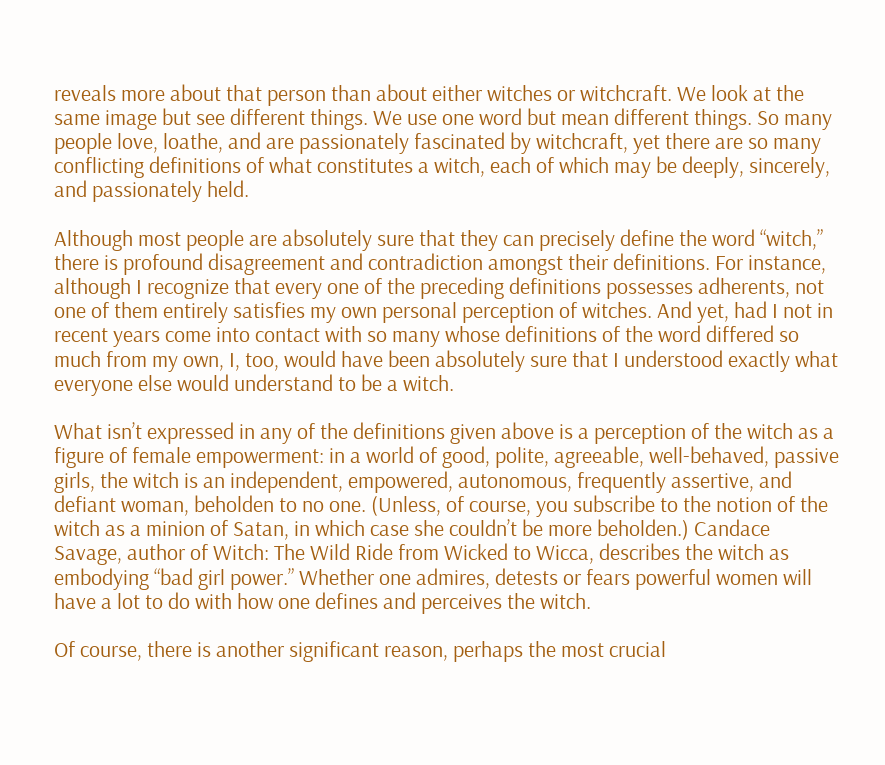reveals more about that person than about either witches or witchcraft. We look at the same image but see different things. We use one word but mean different things. So many people love, loathe, and are passionately fascinated by witchcraft, yet there are so many conflicting definitions of what constitutes a witch, each of which may be deeply, sincerely, and passionately held.

Although most people are absolutely sure that they can precisely define the word “witch,” there is profound disagreement and contradiction amongst their definitions. For instance, although I recognize that every one of the preceding definitions possesses adherents, not one of them entirely satisfies my own personal perception of witches. And yet, had I not in recent years come into contact with so many whose definitions of the word differed so much from my own, I, too, would have been absolutely sure that I understood exactly what everyone else would understand to be a witch.

What isn’t expressed in any of the definitions given above is a perception of the witch as a figure of female empowerment: in a world of good, polite, agreeable, well-behaved, passive girls, the witch is an independent, empowered, autonomous, frequently assertive, and defiant woman, beholden to no one. (Unless, of course, you subscribe to the notion of the witch as a minion of Satan, in which case she couldn’t be more beholden.) Candace Savage, author of Witch: The Wild Ride from Wicked to Wicca, describes the witch as embodying “bad girl power.” Whether one admires, detests or fears powerful women will have a lot to do with how one defines and perceives the witch.

Of course, there is another significant reason, perhaps the most crucial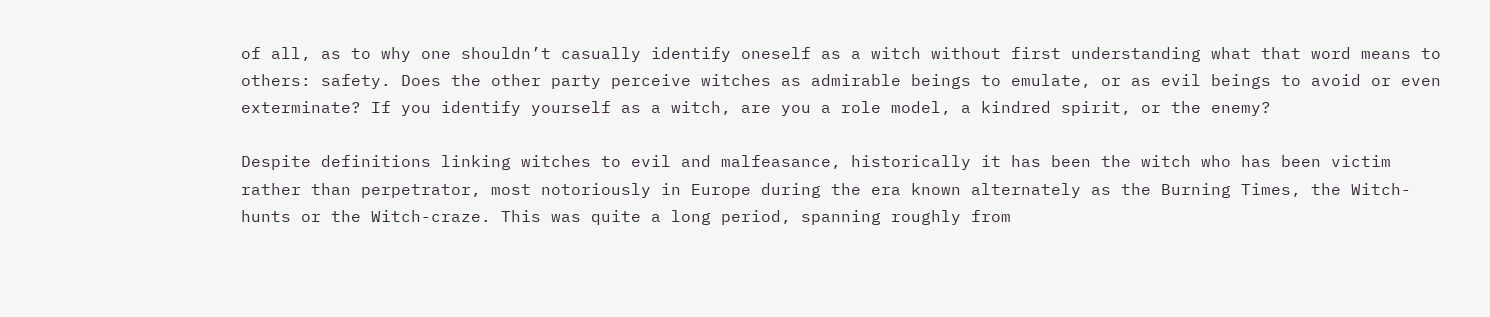of all, as to why one shouldn’t casually identify oneself as a witch without first understanding what that word means to others: safety. Does the other party perceive witches as admirable beings to emulate, or as evil beings to avoid or even exterminate? If you identify yourself as a witch, are you a role model, a kindred spirit, or the enemy?

Despite definitions linking witches to evil and malfeasance, historically it has been the witch who has been victim rather than perpetrator, most notoriously in Europe during the era known alternately as the Burning Times, the Witch-hunts or the Witch-craze. This was quite a long period, spanning roughly from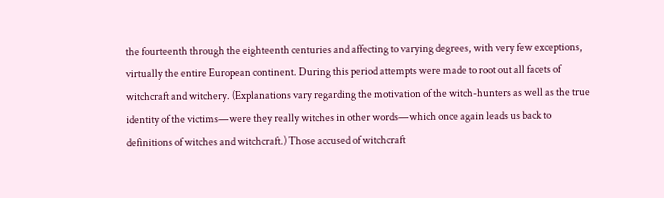the fourteenth through the eighteenth centuries and affecting to varying degrees, with very few exceptions, virtually the entire European continent. During this period attempts were made to root out all facets of witchcraft and witchery. (Explanations vary regarding the motivation of the witch-hunters as well as the true identity of the victims—were they really witches in other words—which once again leads us back to definitions of witches and witchcraft.) Those accused of witchcraft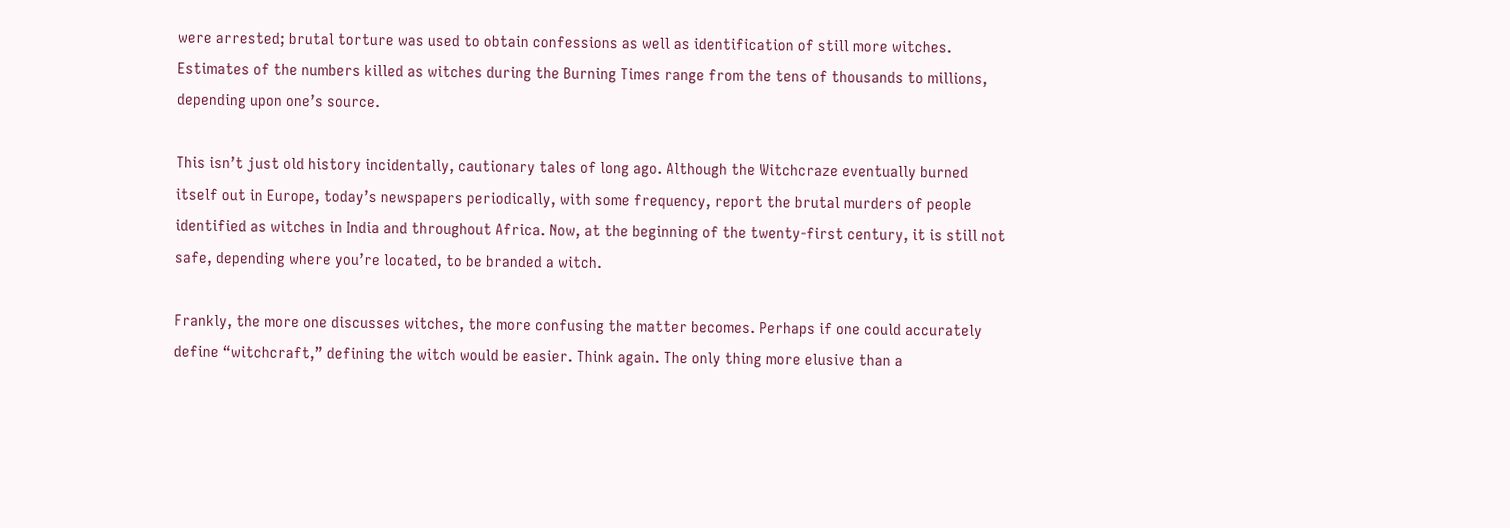were arrested; brutal torture was used to obtain confessions as well as identification of still more witches. Estimates of the numbers killed as witches during the Burning Times range from the tens of thousands to millions, depending upon one’s source.

This isn’t just old history incidentally, cautionary tales of long ago. Although the Witchcraze eventually burned itself out in Europe, today’s newspapers periodically, with some frequency, report the brutal murders of people identified as witches in India and throughout Africa. Now, at the beginning of the twenty-first century, it is still not safe, depending where you’re located, to be branded a witch.

Frankly, the more one discusses witches, the more confusing the matter becomes. Perhaps if one could accurately define “witchcraft,” defining the witch would be easier. Think again. The only thing more elusive than a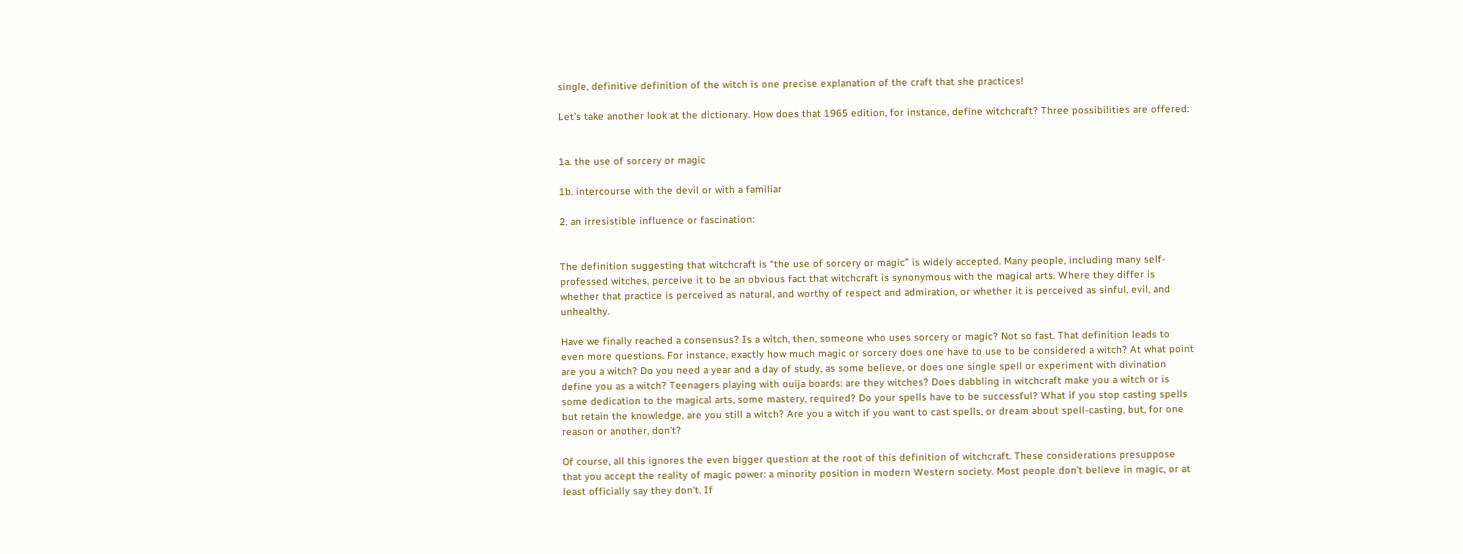single, definitive definition of the witch is one precise explanation of the craft that she practices!

Let’s take another look at the dictionary. How does that 1965 edition, for instance, define witchcraft? Three possibilities are offered:


1a. the use of sorcery or magic

1b. intercourse with the devil or with a familiar

2. an irresistible influence or fascination:


The definition suggesting that witchcraft is “the use of sorcery or magic” is widely accepted. Many people, including many self-professed witches, perceive it to be an obvious fact that witchcraft is synonymous with the magical arts. Where they differ is whether that practice is perceived as natural, and worthy of respect and admiration, or whether it is perceived as sinful, evil, and unhealthy.

Have we finally reached a consensus? Is a witch, then, someone who uses sorcery or magic? Not so fast. That definition leads to even more questions. For instance, exactly how much magic or sorcery does one have to use to be considered a witch? At what point are you a witch? Do you need a year and a day of study, as some believe, or does one single spell or experiment with divination define you as a witch? Teenagers playing with ouija boards: are they witches? Does dabbling in witchcraft make you a witch or is some dedication to the magical arts, some mastery, required? Do your spells have to be successful? What if you stop casting spells but retain the knowledge, are you still a witch? Are you a witch if you want to cast spells, or dream about spell-casting, but, for one reason or another, don’t?

Of course, all this ignores the even bigger question at the root of this definition of witchcraft. These considerations presuppose that you accept the reality of magic power: a minority position in modern Western society. Most people don’t believe in magic, or at least officially say they don’t. If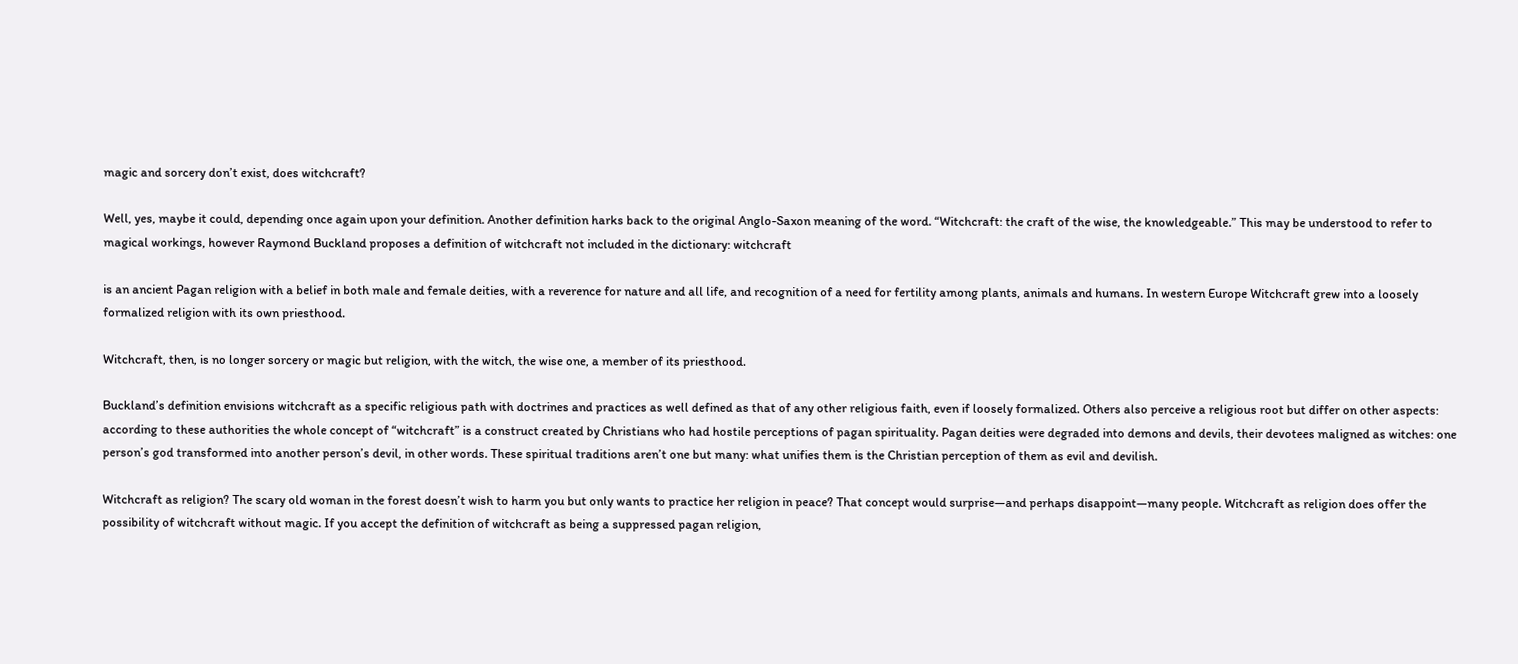magic and sorcery don’t exist, does witchcraft?

Well, yes, maybe it could, depending once again upon your definition. Another definition harks back to the original Anglo-Saxon meaning of the word. “Witchcraft: the craft of the wise, the knowledgeable.” This may be understood to refer to magical workings, however Raymond Buckland proposes a definition of witchcraft not included in the dictionary: witchcraft

is an ancient Pagan religion with a belief in both male and female deities, with a reverence for nature and all life, and recognition of a need for fertility among plants, animals and humans. In western Europe Witchcraft grew into a loosely formalized religion with its own priesthood.

Witchcraft, then, is no longer sorcery or magic but religion, with the witch, the wise one, a member of its priesthood.

Buckland’s definition envisions witchcraft as a specific religious path with doctrines and practices as well defined as that of any other religious faith, even if loosely formalized. Others also perceive a religious root but differ on other aspects: according to these authorities the whole concept of “witchcraft” is a construct created by Christians who had hostile perceptions of pagan spirituality. Pagan deities were degraded into demons and devils, their devotees maligned as witches: one person’s god transformed into another person’s devil, in other words. These spiritual traditions aren’t one but many: what unifies them is the Christian perception of them as evil and devilish.

Witchcraft as religion? The scary old woman in the forest doesn’t wish to harm you but only wants to practice her religion in peace? That concept would surprise—and perhaps disappoint—many people. Witchcraft as religion does offer the possibility of witchcraft without magic. If you accept the definition of witchcraft as being a suppressed pagan religion,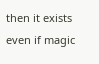then it exists even if magic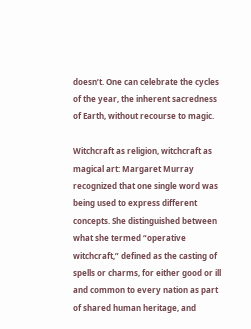doesn’t. One can celebrate the cycles of the year, the inherent sacredness of Earth, without recourse to magic.

Witchcraft as religion, witchcraft as magical art: Margaret Murray recognized that one single word was being used to express different concepts. She distinguished between what she termed “operative witchcraft,” defined as the casting of spells or charms, for either good or ill and common to every nation as part of shared human heritage, and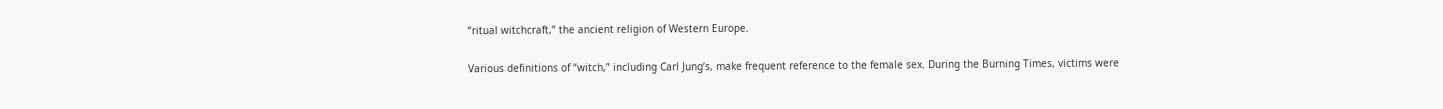“ritual witchcraft,” the ancient religion of Western Europe.

Various definitions of “witch,” including Carl Jung’s, make frequent reference to the female sex. During the Burning Times, victims were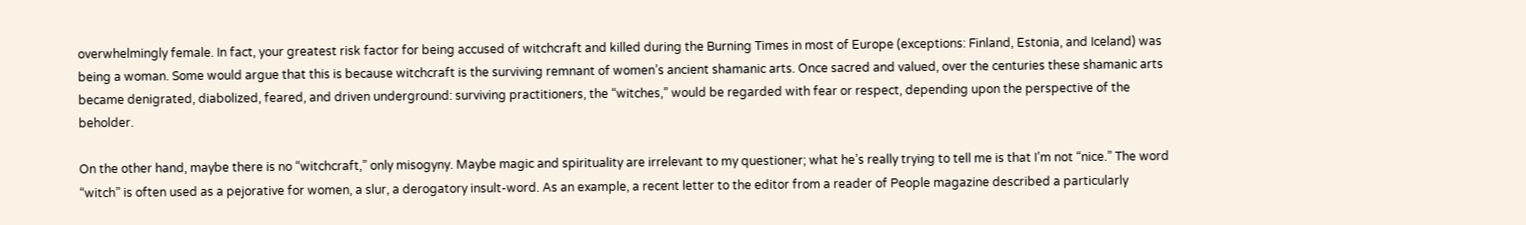overwhelmingly female. In fact, your greatest risk factor for being accused of witchcraft and killed during the Burning Times in most of Europe (exceptions: Finland, Estonia, and Iceland) was being a woman. Some would argue that this is because witchcraft is the surviving remnant of women’s ancient shamanic arts. Once sacred and valued, over the centuries these shamanic arts became denigrated, diabolized, feared, and driven underground: surviving practitioners, the “witches,” would be regarded with fear or respect, depending upon the perspective of the beholder.

On the other hand, maybe there is no “witchcraft,” only misogyny. Maybe magic and spirituality are irrelevant to my questioner; what he’s really trying to tell me is that I’m not “nice.” The word “witch” is often used as a pejorative for women, a slur, a derogatory insult-word. As an example, a recent letter to the editor from a reader of People magazine described a particularly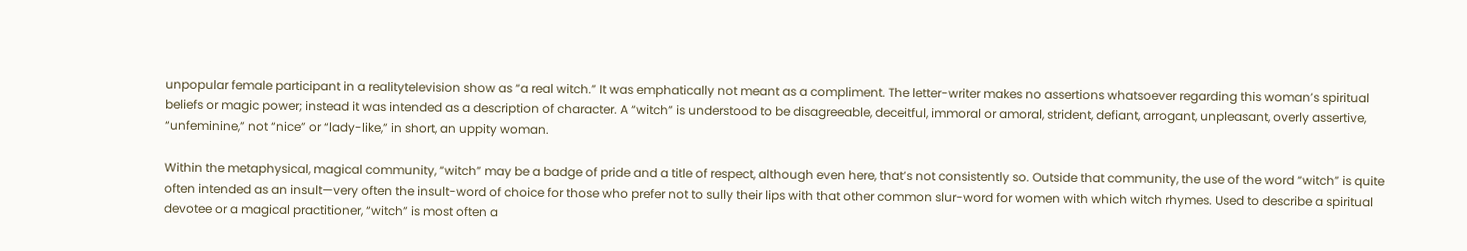unpopular female participant in a realitytelevision show as “a real witch.” It was emphatically not meant as a compliment. The letter-writer makes no assertions whatsoever regarding this woman’s spiritual beliefs or magic power; instead it was intended as a description of character. A “witch” is understood to be disagreeable, deceitful, immoral or amoral, strident, defiant, arrogant, unpleasant, overly assertive, “unfeminine,” not “nice” or “lady-like,” in short, an uppity woman.

Within the metaphysical, magical community, “witch” may be a badge of pride and a title of respect, although even here, that’s not consistently so. Outside that community, the use of the word “witch” is quite often intended as an insult—very often the insult-word of choice for those who prefer not to sully their lips with that other common slur-word for women with which witch rhymes. Used to describe a spiritual devotee or a magical practitioner, “witch” is most often a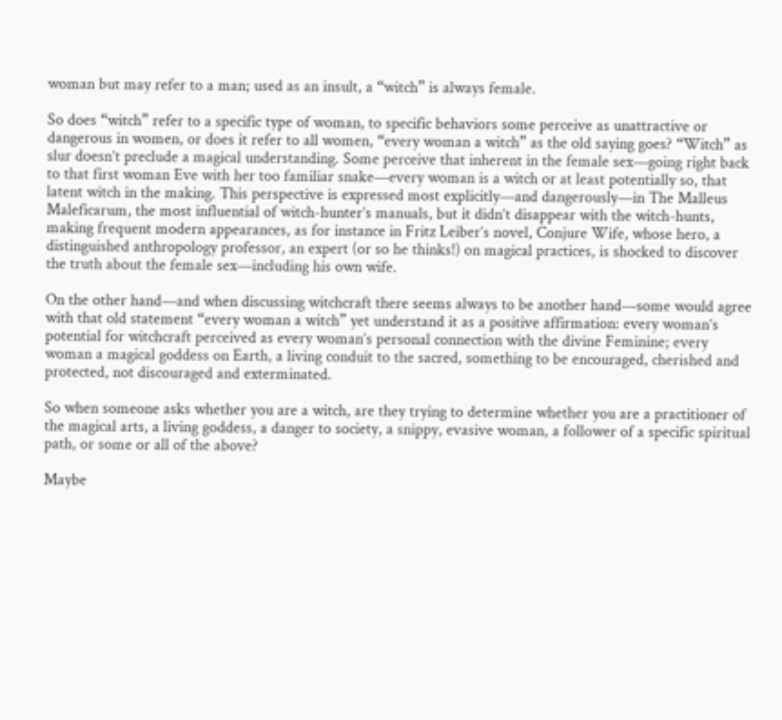woman but may refer to a man; used as an insult, a “witch” is always female.

So does “witch” refer to a specific type of woman, to specific behaviors some perceive as unattractive or dangerous in women, or does it refer to all women, “every woman a witch” as the old saying goes? “Witch” as slur doesn’t preclude a magical understanding. Some perceive that inherent in the female sex—going right back to that first woman Eve with her too familiar snake—every woman is a witch or at least potentially so, that latent witch in the making. This perspective is expressed most explicitly—and dangerously—in The Malleus Maleficarum, the most influential of witch-hunter’s manuals, but it didn’t disappear with the witch-hunts, making frequent modern appearances, as for instance in Fritz Leiber’s novel, Conjure Wife, whose hero, a distinguished anthropology professor, an expert (or so he thinks!) on magical practices, is shocked to discover the truth about the female sex—including his own wife.

On the other hand—and when discussing witchcraft there seems always to be another hand—some would agree with that old statement “every woman a witch” yet understand it as a positive affirmation: every woman’s potential for witchcraft perceived as every woman’s personal connection with the divine Feminine; every woman a magical goddess on Earth, a living conduit to the sacred, something to be encouraged, cherished and protected, not discouraged and exterminated.

So when someone asks whether you are a witch, are they trying to determine whether you are a practitioner of the magical arts, a living goddess, a danger to society, a snippy, evasive woman, a follower of a specific spiritual path, or some or all of the above?

Maybe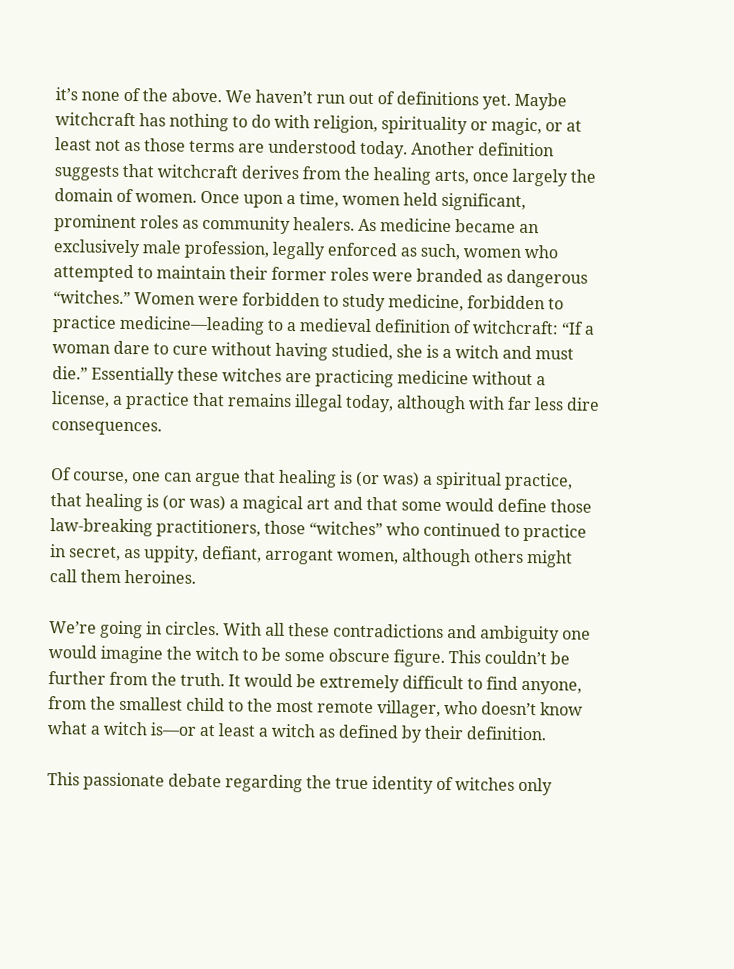it’s none of the above. We haven’t run out of definitions yet. Maybe witchcraft has nothing to do with religion, spirituality or magic, or at least not as those terms are understood today. Another definition suggests that witchcraft derives from the healing arts, once largely the domain of women. Once upon a time, women held significant, prominent roles as community healers. As medicine became an exclusively male profession, legally enforced as such, women who attempted to maintain their former roles were branded as dangerous “witches.” Women were forbidden to study medicine, forbidden to practice medicine—leading to a medieval definition of witchcraft: “If a woman dare to cure without having studied, she is a witch and must die.” Essentially these witches are practicing medicine without a license, a practice that remains illegal today, although with far less dire consequences.

Of course, one can argue that healing is (or was) a spiritual practice, that healing is (or was) a magical art and that some would define those law-breaking practitioners, those “witches” who continued to practice in secret, as uppity, defiant, arrogant women, although others might call them heroines.

We’re going in circles. With all these contradictions and ambiguity one would imagine the witch to be some obscure figure. This couldn’t be further from the truth. It would be extremely difficult to find anyone, from the smallest child to the most remote villager, who doesn’t know what a witch is—or at least a witch as defined by their definition.

This passionate debate regarding the true identity of witches only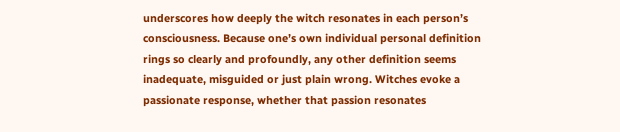underscores how deeply the witch resonates in each person’s consciousness. Because one’s own individual personal definition rings so clearly and profoundly, any other definition seems inadequate, misguided or just plain wrong. Witches evoke a passionate response, whether that passion resonates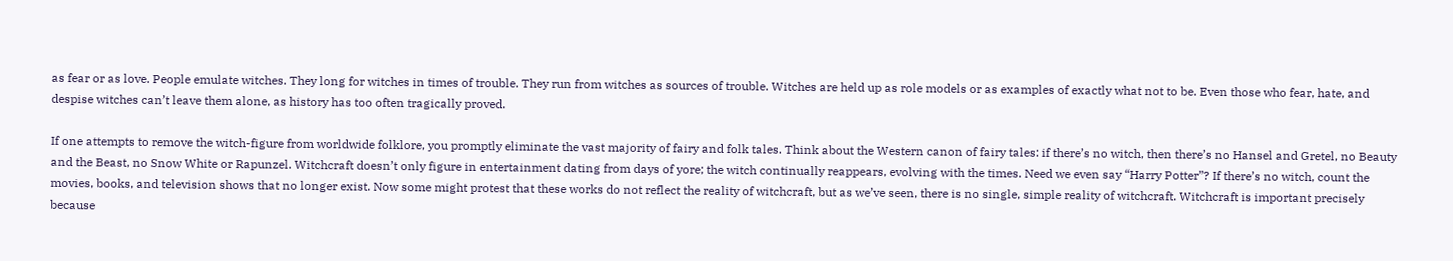as fear or as love. People emulate witches. They long for witches in times of trouble. They run from witches as sources of trouble. Witches are held up as role models or as examples of exactly what not to be. Even those who fear, hate, and despise witches can’t leave them alone, as history has too often tragically proved.

If one attempts to remove the witch-figure from worldwide folklore, you promptly eliminate the vast majority of fairy and folk tales. Think about the Western canon of fairy tales: if there’s no witch, then there’s no Hansel and Gretel, no Beauty and the Beast, no Snow White or Rapunzel. Witchcraft doesn’t only figure in entertainment dating from days of yore; the witch continually reappears, evolving with the times. Need we even say “Harry Potter”? If there’s no witch, count the movies, books, and television shows that no longer exist. Now some might protest that these works do not reflect the reality of witchcraft, but as we’ve seen, there is no single, simple reality of witchcraft. Witchcraft is important precisely because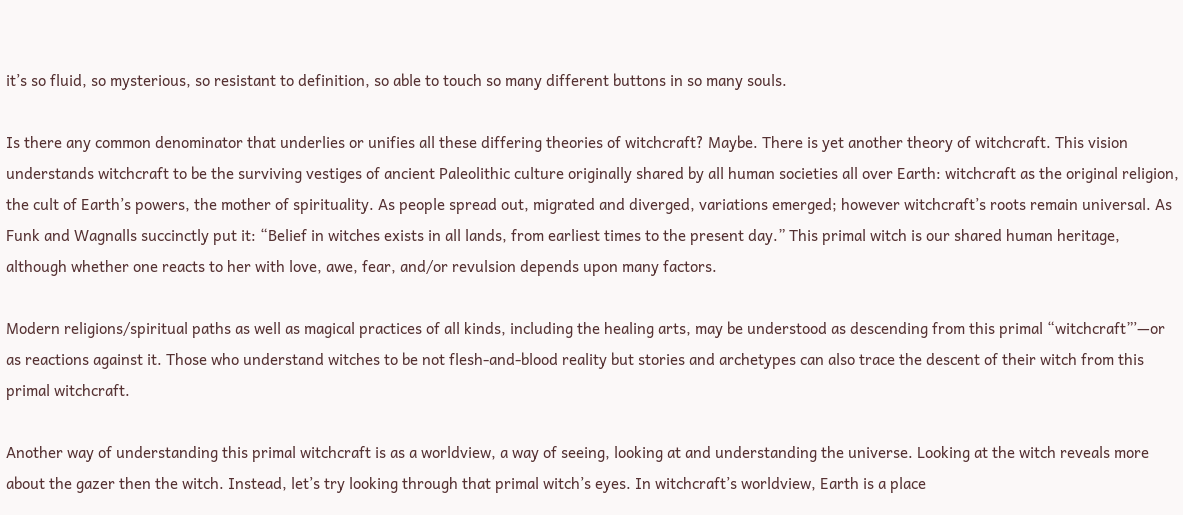it’s so fluid, so mysterious, so resistant to definition, so able to touch so many different buttons in so many souls.

Is there any common denominator that underlies or unifies all these differing theories of witchcraft? Maybe. There is yet another theory of witchcraft. This vision understands witchcraft to be the surviving vestiges of ancient Paleolithic culture originally shared by all human societies all over Earth: witchcraft as the original religion, the cult of Earth’s powers, the mother of spirituality. As people spread out, migrated and diverged, variations emerged; however witchcraft’s roots remain universal. As Funk and Wagnalls succinctly put it: “Belief in witches exists in all lands, from earliest times to the present day.” This primal witch is our shared human heritage, although whether one reacts to her with love, awe, fear, and/or revulsion depends upon many factors.

Modern religions/spiritual paths as well as magical practices of all kinds, including the healing arts, may be understood as descending from this primal “witchcraft”’—or as reactions against it. Those who understand witches to be not flesh-and-blood reality but stories and archetypes can also trace the descent of their witch from this primal witchcraft.

Another way of understanding this primal witchcraft is as a worldview, a way of seeing, looking at and understanding the universe. Looking at the witch reveals more about the gazer then the witch. Instead, let’s try looking through that primal witch’s eyes. In witchcraft’s worldview, Earth is a place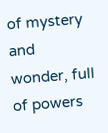of mystery and wonder, full of powers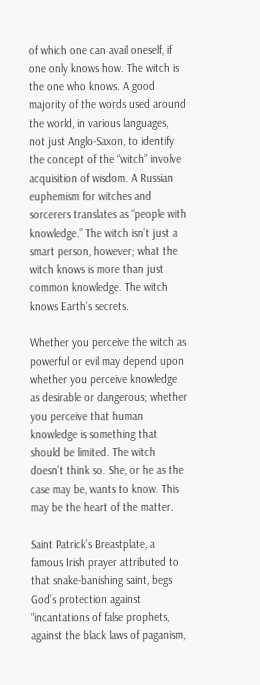of which one can avail oneself, if one only knows how. The witch is the one who knows. A good majority of the words used around the world, in various languages, not just Anglo-Saxon, to identify the concept of the “witch” involve acquisition of wisdom. A Russian euphemism for witches and sorcerers translates as “people with knowledge.” The witch isn’t just a smart person, however; what the witch knows is more than just common knowledge. The witch knows Earth’s secrets.

Whether you perceive the witch as powerful or evil may depend upon whether you perceive knowledge as desirable or dangerous; whether you perceive that human knowledge is something that should be limited. The witch doesn’t think so. She, or he as the case may be, wants to know. This may be the heart of the matter.

Saint Patrick’s Breastplate, a famous Irish prayer attributed to that snake-banishing saint, begs God’s protection against “incantations of false prophets, against the black laws of paganism,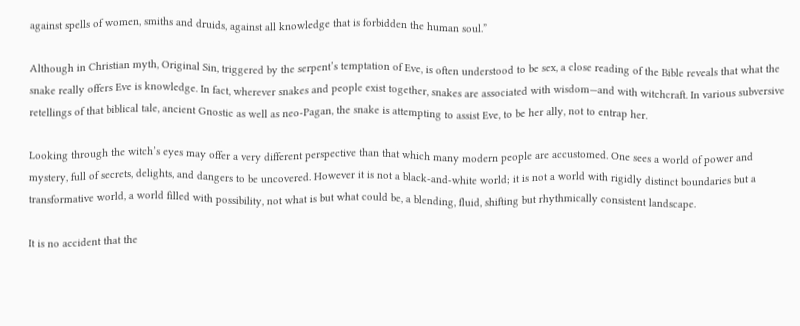against spells of women, smiths and druids, against all knowledge that is forbidden the human soul.”

Although in Christian myth, Original Sin, triggered by the serpent’s temptation of Eve, is often understood to be sex, a close reading of the Bible reveals that what the snake really offers Eve is knowledge. In fact, wherever snakes and people exist together, snakes are associated with wisdom—and with witchcraft. In various subversive retellings of that biblical tale, ancient Gnostic as well as neo-Pagan, the snake is attempting to assist Eve, to be her ally, not to entrap her.

Looking through the witch’s eyes may offer a very different perspective than that which many modern people are accustomed. One sees a world of power and mystery, full of secrets, delights, and dangers to be uncovered. However it is not a black-and-white world; it is not a world with rigidly distinct boundaries but a transformative world, a world filled with possibility, not what is but what could be, a blending, fluid, shifting but rhythmically consistent landscape.

It is no accident that the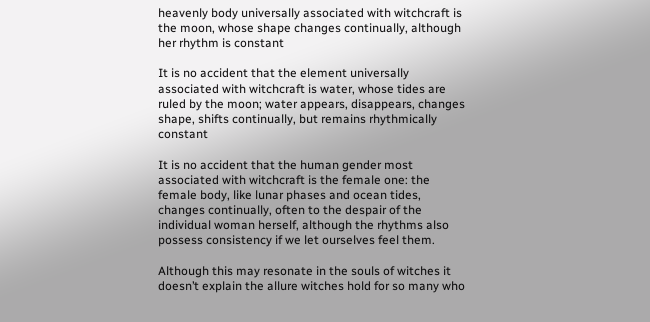heavenly body universally associated with witchcraft is the moon, whose shape changes continually, although her rhythm is constant

It is no accident that the element universally associated with witchcraft is water, whose tides are ruled by the moon; water appears, disappears, changes shape, shifts continually, but remains rhythmically constant

It is no accident that the human gender most associated with witchcraft is the female one: the female body, like lunar phases and ocean tides, changes continually, often to the despair of the individual woman herself, although the rhythms also possess consistency if we let ourselves feel them.

Although this may resonate in the souls of witches it doesn’t explain the allure witches hold for so many who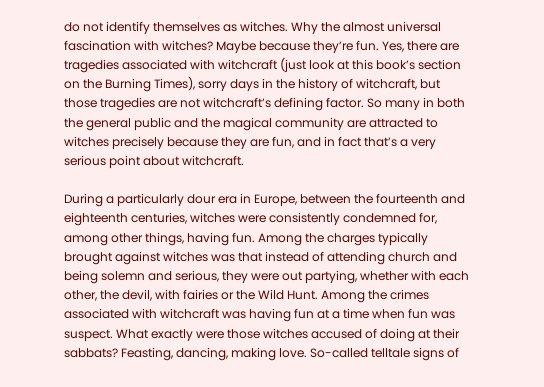do not identify themselves as witches. Why the almost universal fascination with witches? Maybe because they’re fun. Yes, there are tragedies associated with witchcraft (just look at this book’s section on the Burning Times), sorry days in the history of witchcraft, but those tragedies are not witchcraft’s defining factor. So many in both the general public and the magical community are attracted to witches precisely because they are fun, and in fact that’s a very serious point about witchcraft.

During a particularly dour era in Europe, between the fourteenth and eighteenth centuries, witches were consistently condemned for, among other things, having fun. Among the charges typically brought against witches was that instead of attending church and being solemn and serious, they were out partying, whether with each other, the devil, with fairies or the Wild Hunt. Among the crimes associated with witchcraft was having fun at a time when fun was suspect. What exactly were those witches accused of doing at their sabbats? Feasting, dancing, making love. So-called telltale signs of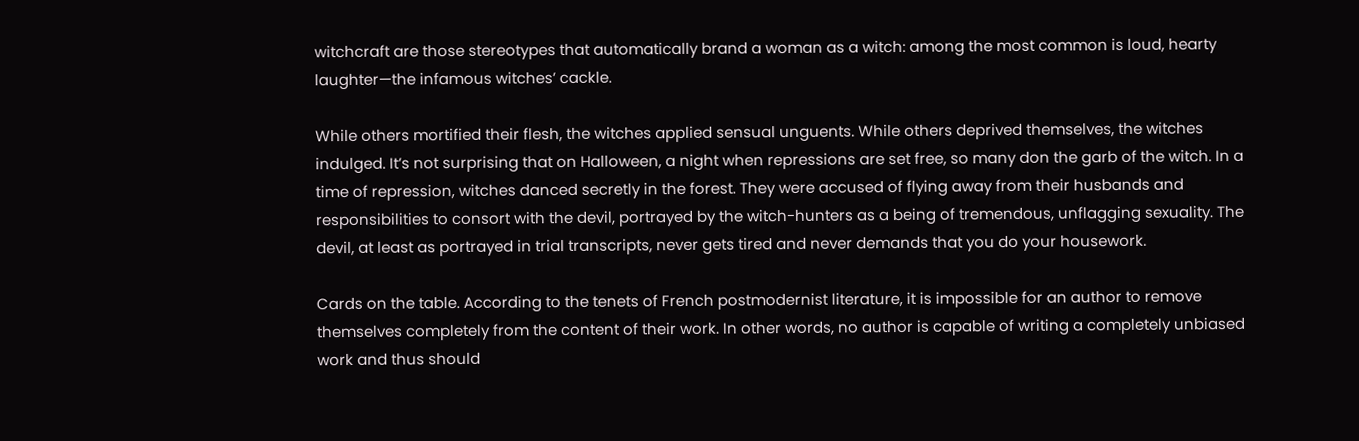witchcraft are those stereotypes that automatically brand a woman as a witch: among the most common is loud, hearty laughter—the infamous witches’ cackle.

While others mortified their flesh, the witches applied sensual unguents. While others deprived themselves, the witches indulged. It’s not surprising that on Halloween, a night when repressions are set free, so many don the garb of the witch. In a time of repression, witches danced secretly in the forest. They were accused of flying away from their husbands and responsibilities to consort with the devil, portrayed by the witch-hunters as a being of tremendous, unflagging sexuality. The devil, at least as portrayed in trial transcripts, never gets tired and never demands that you do your housework.

Cards on the table. According to the tenets of French postmodernist literature, it is impossible for an author to remove themselves completely from the content of their work. In other words, no author is capable of writing a completely unbiased work and thus should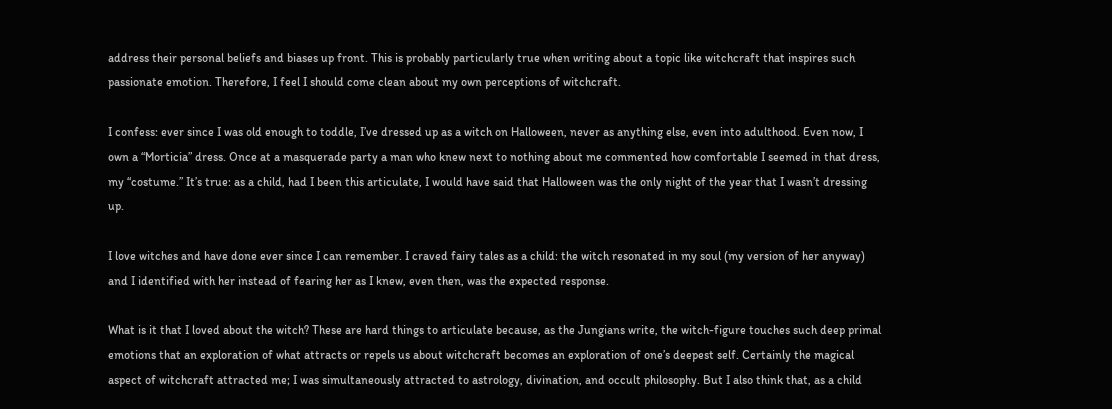address their personal beliefs and biases up front. This is probably particularly true when writing about a topic like witchcraft that inspires such passionate emotion. Therefore, I feel I should come clean about my own perceptions of witchcraft.

I confess: ever since I was old enough to toddle, I’ve dressed up as a witch on Halloween, never as anything else, even into adulthood. Even now, I own a “Morticia” dress. Once at a masquerade party a man who knew next to nothing about me commented how comfortable I seemed in that dress, my “costume.” It’s true: as a child, had I been this articulate, I would have said that Halloween was the only night of the year that I wasn’t dressing up.

I love witches and have done ever since I can remember. I craved fairy tales as a child: the witch resonated in my soul (my version of her anyway) and I identified with her instead of fearing her as I knew, even then, was the expected response.

What is it that I loved about the witch? These are hard things to articulate because, as the Jungians write, the witch-figure touches such deep primal emotions that an exploration of what attracts or repels us about witchcraft becomes an exploration of one’s deepest self. Certainly the magical aspect of witchcraft attracted me; I was simultaneously attracted to astrology, divination, and occult philosophy. But I also think that, as a child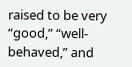raised to be very “good,” “well-behaved,” and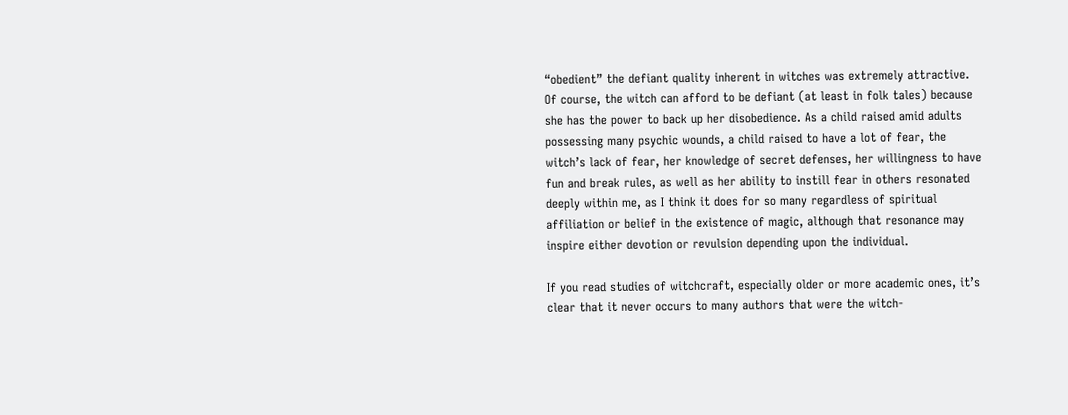“obedient” the defiant quality inherent in witches was extremely attractive. Of course, the witch can afford to be defiant (at least in folk tales) because she has the power to back up her disobedience. As a child raised amid adults possessing many psychic wounds, a child raised to have a lot of fear, the witch’s lack of fear, her knowledge of secret defenses, her willingness to have fun and break rules, as well as her ability to instill fear in others resonated deeply within me, as I think it does for so many regardless of spiritual affiliation or belief in the existence of magic, although that resonance may inspire either devotion or revulsion depending upon the individual.

If you read studies of witchcraft, especially older or more academic ones, it’s clear that it never occurs to many authors that were the witch-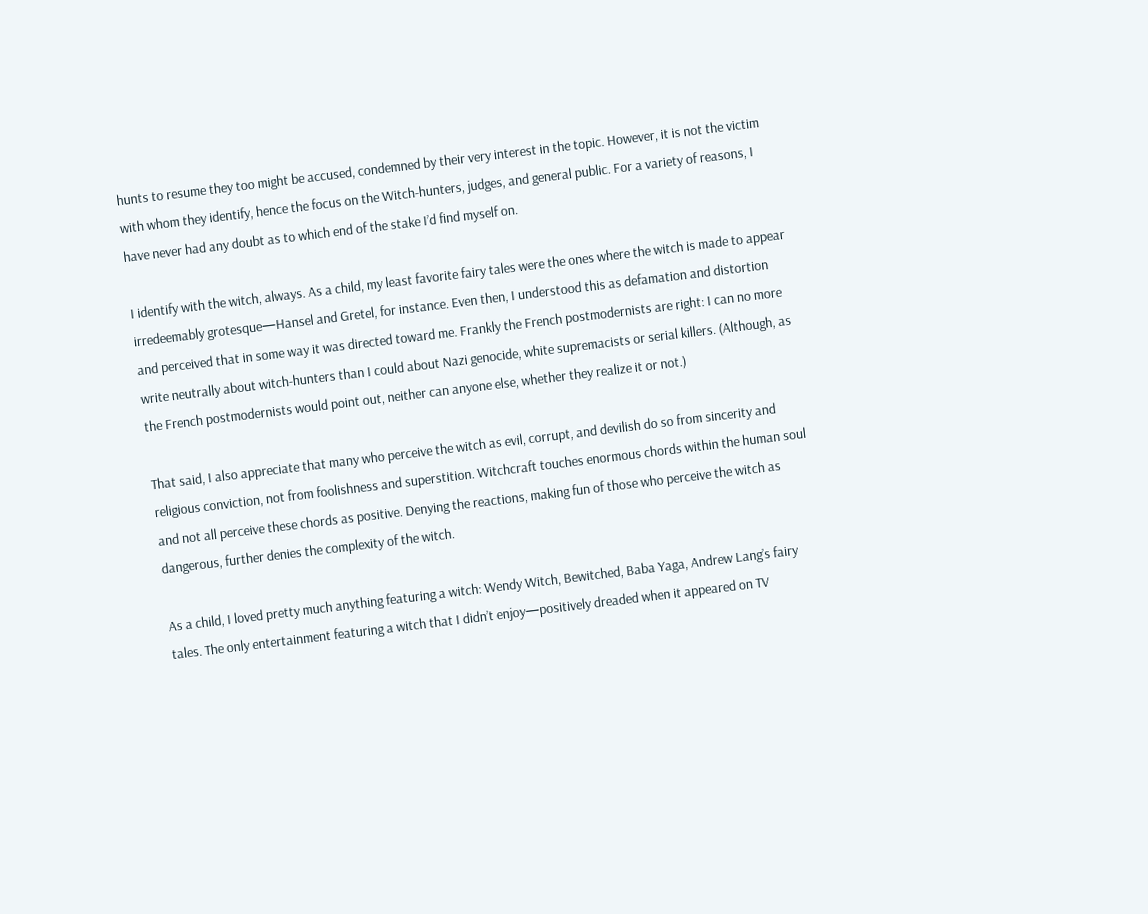hunts to resume they too might be accused, condemned by their very interest in the topic. However, it is not the victim with whom they identify, hence the focus on the Witch-hunters, judges, and general public. For a variety of reasons, I have never had any doubt as to which end of the stake I’d find myself on.

I identify with the witch, always. As a child, my least favorite fairy tales were the ones where the witch is made to appear irredeemably grotesque—Hansel and Gretel, for instance. Even then, I understood this as defamation and distortion and perceived that in some way it was directed toward me. Frankly the French postmodernists are right: I can no more write neutrally about witch-hunters than I could about Nazi genocide, white supremacists or serial killers. (Although, as the French postmodernists would point out, neither can anyone else, whether they realize it or not.)

That said, I also appreciate that many who perceive the witch as evil, corrupt, and devilish do so from sincerity and religious conviction, not from foolishness and superstition. Witchcraft touches enormous chords within the human soul and not all perceive these chords as positive. Denying the reactions, making fun of those who perceive the witch as dangerous, further denies the complexity of the witch.

As a child, I loved pretty much anything featuring a witch: Wendy Witch, Bewitched, Baba Yaga, Andrew Lang’s fairy tales. The only entertainment featuring a witch that I didn’t enjoy—positively dreaded when it appeared on TV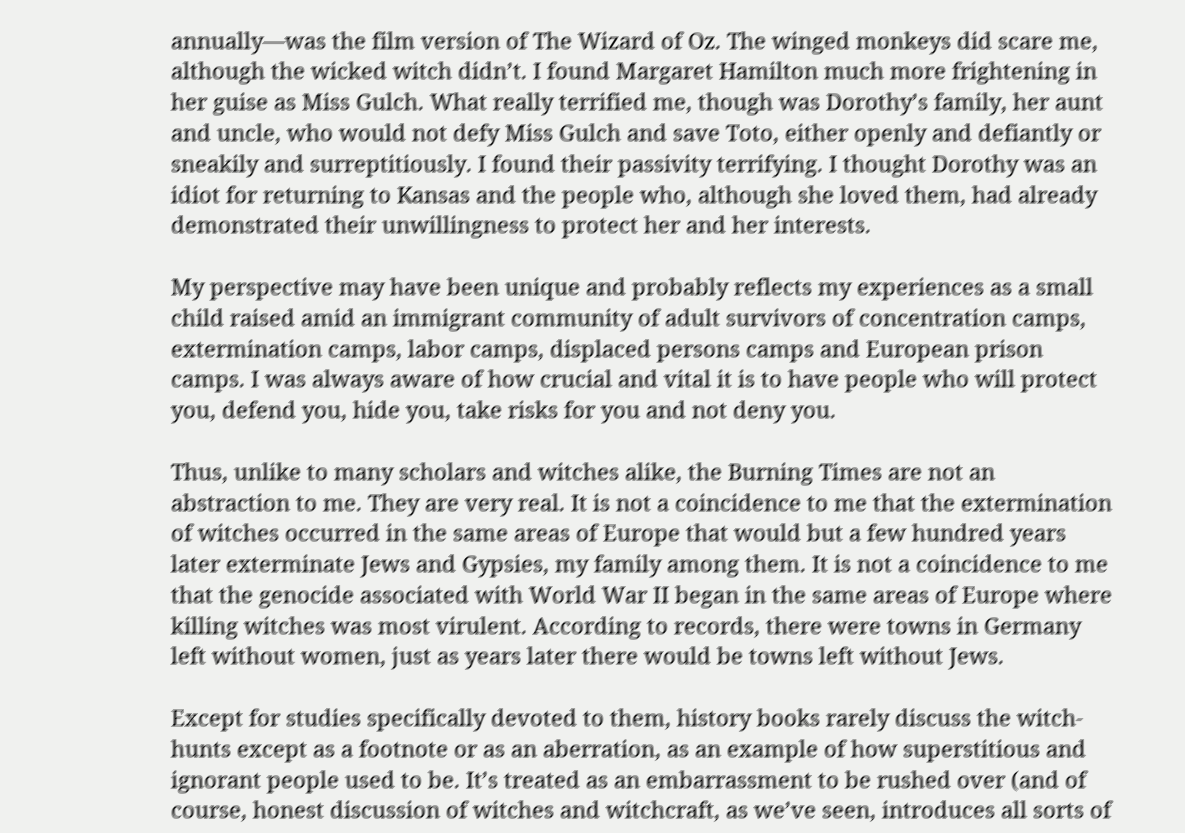annually—was the film version of The Wizard of Oz. The winged monkeys did scare me, although the wicked witch didn’t. I found Margaret Hamilton much more frightening in her guise as Miss Gulch. What really terrified me, though was Dorothy’s family, her aunt and uncle, who would not defy Miss Gulch and save Toto, either openly and defiantly or sneakily and surreptitiously. I found their passivity terrifying. I thought Dorothy was an idiot for returning to Kansas and the people who, although she loved them, had already demonstrated their unwillingness to protect her and her interests.

My perspective may have been unique and probably reflects my experiences as a small child raised amid an immigrant community of adult survivors of concentration camps, extermination camps, labor camps, displaced persons camps and European prison camps. I was always aware of how crucial and vital it is to have people who will protect you, defend you, hide you, take risks for you and not deny you.

Thus, unlike to many scholars and witches alike, the Burning Times are not an abstraction to me. They are very real. It is not a coincidence to me that the extermination of witches occurred in the same areas of Europe that would but a few hundred years later exterminate Jews and Gypsies, my family among them. It is not a coincidence to me that the genocide associated with World War II began in the same areas of Europe where killing witches was most virulent. According to records, there were towns in Germany left without women, just as years later there would be towns left without Jews.

Except for studies specifically devoted to them, history books rarely discuss the witch-hunts except as a footnote or as an aberration, as an example of how superstitious and ignorant people used to be. It’s treated as an embarrassment to be rushed over (and of course, honest discussion of witches and witchcraft, as we’ve seen, introduces all sorts of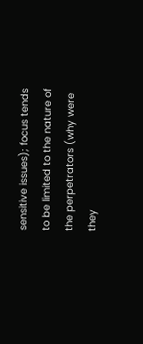sensitive issues); focus tends to be limited to the nature of the perpetrators (why were they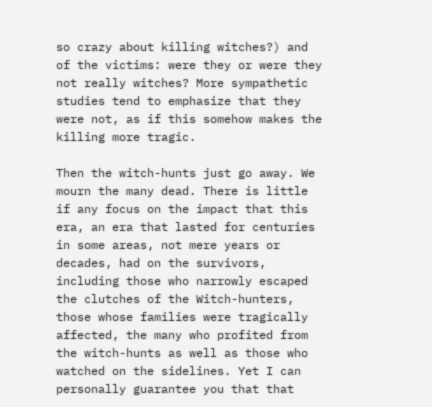so crazy about killing witches?) and of the victims: were they or were they not really witches? More sympathetic studies tend to emphasize that they were not, as if this somehow makes the killing more tragic.

Then the witch-hunts just go away. We mourn the many dead. There is little if any focus on the impact that this era, an era that lasted for centuries in some areas, not mere years or decades, had on the survivors, including those who narrowly escaped the clutches of the Witch-hunters, those whose families were tragically affected, the many who profited from the witch-hunts as well as those who watched on the sidelines. Yet I can personally guarantee you that that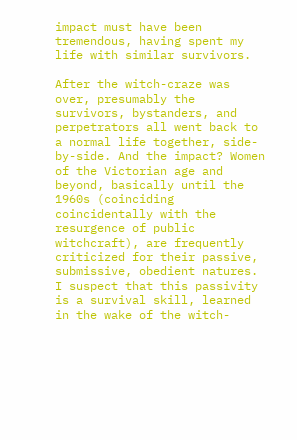impact must have been tremendous, having spent my life with similar survivors.

After the witch-craze was over, presumably the survivors, bystanders, and perpetrators all went back to a normal life together, side-by-side. And the impact? Women of the Victorian age and beyond, basically until the 1960s (coinciding coincidentally with the resurgence of public witchcraft), are frequently criticized for their passive, submissive, obedient natures. I suspect that this passivity is a survival skill, learned in the wake of the witch-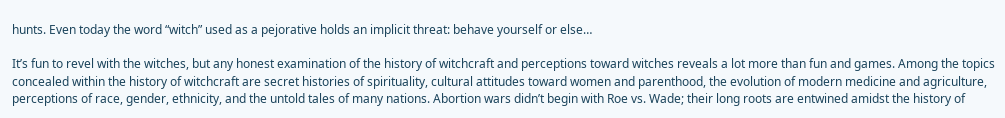hunts. Even today the word “witch” used as a pejorative holds an implicit threat: behave yourself or else…

It’s fun to revel with the witches, but any honest examination of the history of witchcraft and perceptions toward witches reveals a lot more than fun and games. Among the topics concealed within the history of witchcraft are secret histories of spirituality, cultural attitudes toward women and parenthood, the evolution of modern medicine and agriculture, perceptions of race, gender, ethnicity, and the untold tales of many nations. Abortion wars didn’t begin with Roe vs. Wade; their long roots are entwined amidst the history of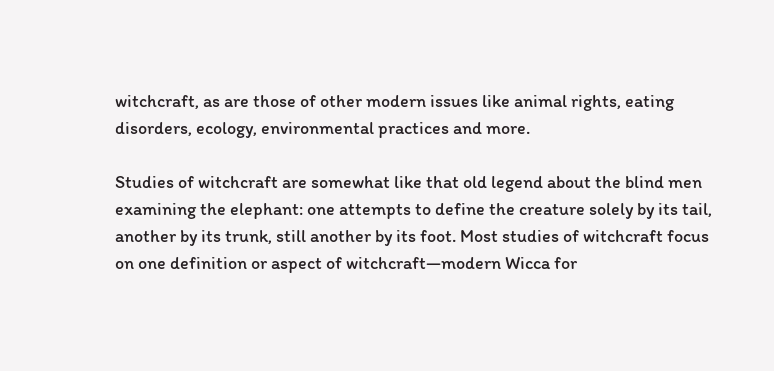witchcraft, as are those of other modern issues like animal rights, eating disorders, ecology, environmental practices and more.

Studies of witchcraft are somewhat like that old legend about the blind men examining the elephant: one attempts to define the creature solely by its tail, another by its trunk, still another by its foot. Most studies of witchcraft focus on one definition or aspect of witchcraft—modern Wicca for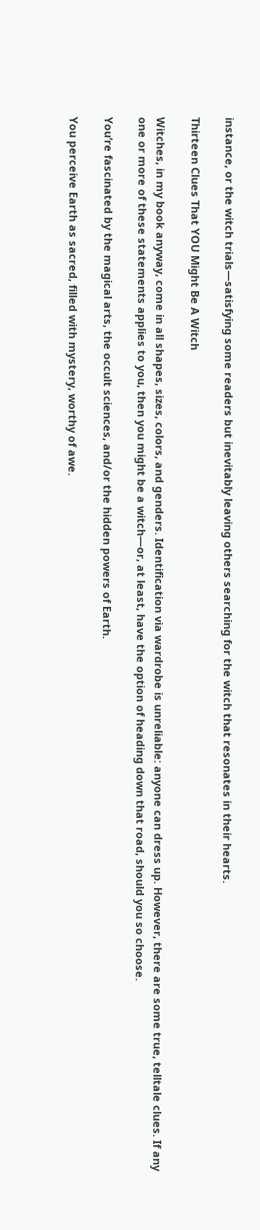instance, or the witch trials—satisfying some readers but inevitably leaving others searching for the witch that resonates in their hearts.

Thirteen Clues That YOU Might Be A Witch

Witches, in my book anyway, come in all shapes, sizes, colors, and genders. Identification via wardrobe is unreliable: anyone can dress up. However, there are some true, telltale clues. If any one or more of these statements applies to you, then you might be a witch—or, at least, have the option of heading down that road, should you so choose.

You’re fascinated by the magical arts, the occult sciences, and/or the hidden powers of Earth.

You perceive Earth as sacred, filled with mystery, worthy of awe.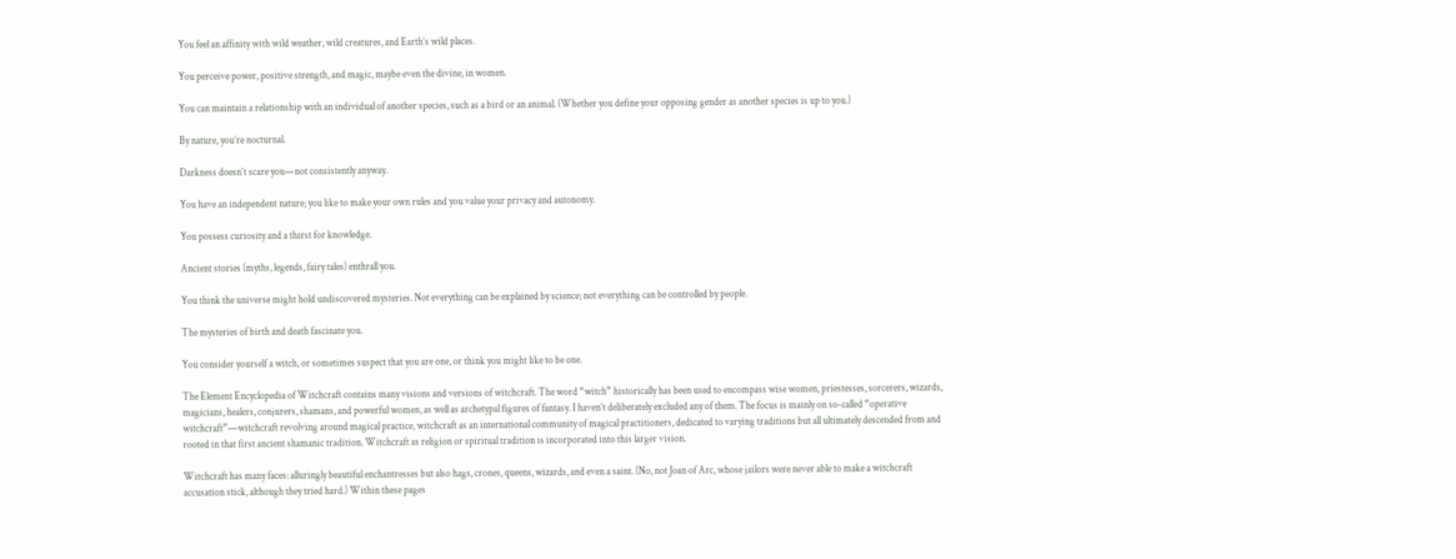You feel an affinity with wild weather, wild creatures, and Earth’s wild places.

You perceive power, positive strength, and magic, maybe even the divine, in women.

You can maintain a relationship with an individual of another species, such as a bird or an animal. (Whether you define your opposing gender as another species is up to you.)

By nature, you’re nocturnal.

Darkness doesn’t scare you—not consistently anyway.

You have an independent nature; you like to make your own rules and you value your privacy and autonomy.

You possess curiosity and a thirst for knowledge.

Ancient stories (myths, legends, fairy tales) enthrall you.

You think the universe might hold undiscovered mysteries. Not everything can be explained by science; not everything can be controlled by people.

The mysteries of birth and death fascinate you.

You consider yourself a witch, or sometimes suspect that you are one, or think you might like to be one.

The Element Encyclopedia of Witchcraft contains many visions and versions of witchcraft. The word “witch” historically has been used to encompass wise women, priestesses, sorcerers, wizards, magicians, healers, conjurers, shamans, and powerful women, as well as archetypal figures of fantasy. I haven’t deliberately excluded any of them. The focus is mainly on so-called “operative witchcraft”—witchcraft revolving around magical practice, witchcraft as an international community of magical practitioners, dedicated to varying traditions but all ultimately descended from and rooted in that first ancient shamanic tradition. Witchcraft as religion or spiritual tradition is incorporated into this larger vision.

Witchcraft has many faces: alluringly beautiful enchantresses but also hags, crones, queens, wizards, and even a saint. (No, not Joan of Arc, whose jailors were never able to make a witchcraft accusation stick, although they tried hard.) Within these pages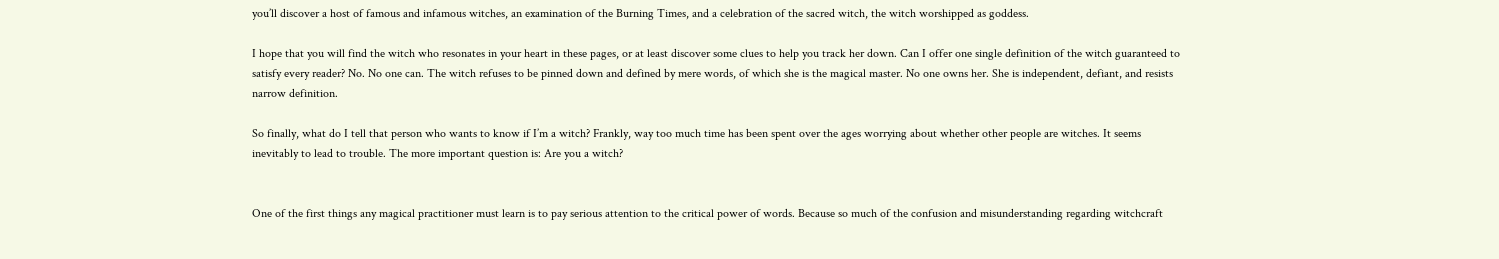you’ll discover a host of famous and infamous witches, an examination of the Burning Times, and a celebration of the sacred witch, the witch worshipped as goddess.

I hope that you will find the witch who resonates in your heart in these pages, or at least discover some clues to help you track her down. Can I offer one single definition of the witch guaranteed to satisfy every reader? No. No one can. The witch refuses to be pinned down and defined by mere words, of which she is the magical master. No one owns her. She is independent, defiant, and resists narrow definition.

So finally, what do I tell that person who wants to know if I’m a witch? Frankly, way too much time has been spent over the ages worrying about whether other people are witches. It seems inevitably to lead to trouble. The more important question is: Are you a witch?


One of the first things any magical practitioner must learn is to pay serious attention to the critical power of words. Because so much of the confusion and misunderstanding regarding witchcraft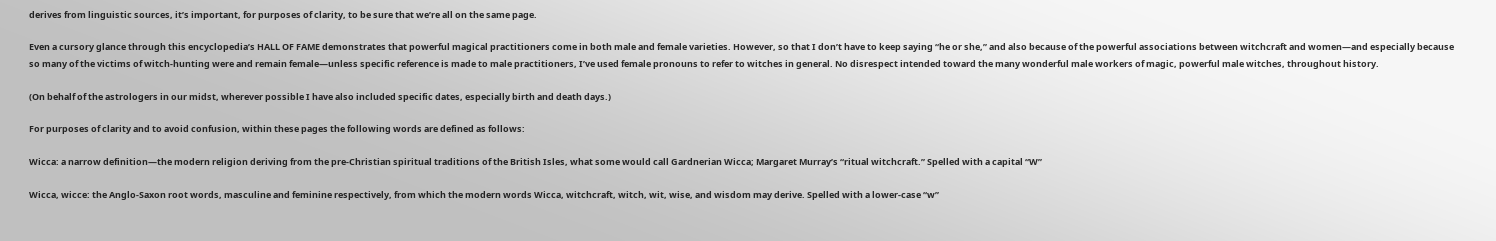derives from linguistic sources, it’s important, for purposes of clarity, to be sure that we’re all on the same page.

Even a cursory glance through this encyclopedia’s HALL OF FAME demonstrates that powerful magical practitioners come in both male and female varieties. However, so that I don’t have to keep saying “he or she,” and also because of the powerful associations between witchcraft and women—and especially because so many of the victims of witch-hunting were and remain female—unless specific reference is made to male practitioners, I’ve used female pronouns to refer to witches in general. No disrespect intended toward the many wonderful male workers of magic, powerful male witches, throughout history.

(On behalf of the astrologers in our midst, wherever possible I have also included specific dates, especially birth and death days.)

For purposes of clarity and to avoid confusion, within these pages the following words are defined as follows:

Wicca: a narrow definition—the modern religion deriving from the pre-Christian spiritual traditions of the British Isles, what some would call Gardnerian Wicca; Margaret Murray’s “ritual witchcraft.” Spelled with a capital “W”

Wicca, wicce: the Anglo-Saxon root words, masculine and feminine respectively, from which the modern words Wicca, witchcraft, witch, wit, wise, and wisdom may derive. Spelled with a lower-case “w”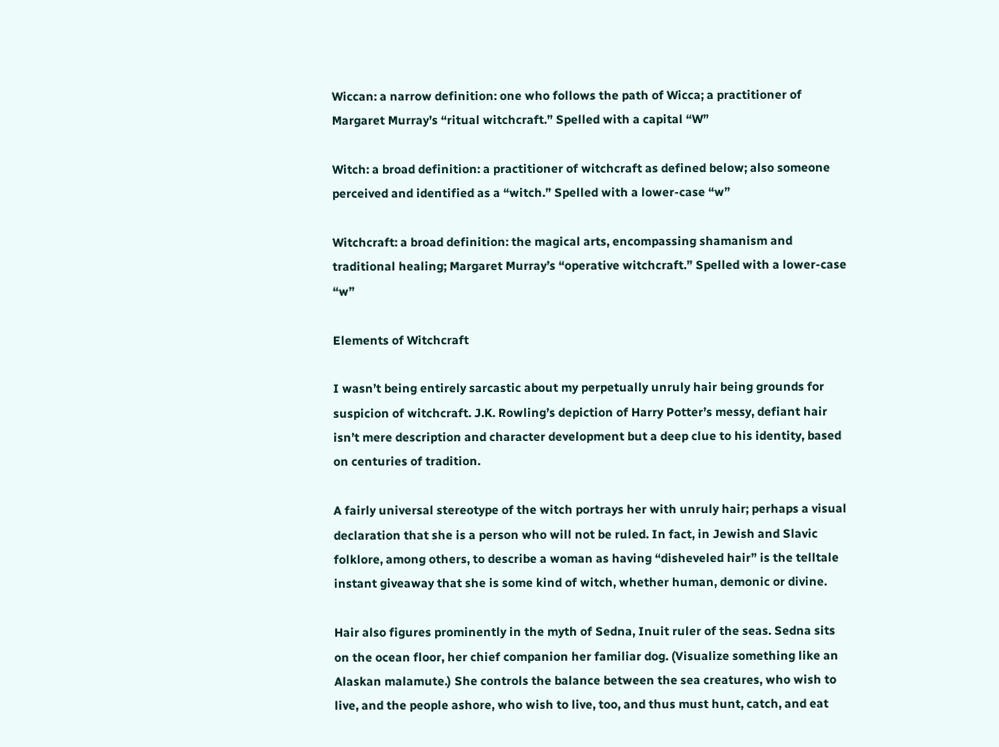Wiccan: a narrow definition: one who follows the path of Wicca; a practitioner of Margaret Murray’s “ritual witchcraft.” Spelled with a capital “W”

Witch: a broad definition: a practitioner of witchcraft as defined below; also someone perceived and identified as a “witch.” Spelled with a lower-case “w”

Witchcraft: a broad definition: the magical arts, encompassing shamanism and traditional healing; Margaret Murray’s “operative witchcraft.” Spelled with a lower-case “w”

Elements of Witchcraft

I wasn’t being entirely sarcastic about my perpetually unruly hair being grounds for suspicion of witchcraft. J.K. Rowling’s depiction of Harry Potter’s messy, defiant hair isn’t mere description and character development but a deep clue to his identity, based on centuries of tradition.

A fairly universal stereotype of the witch portrays her with unruly hair; perhaps a visual declaration that she is a person who will not be ruled. In fact, in Jewish and Slavic folklore, among others, to describe a woman as having “disheveled hair” is the telltale instant giveaway that she is some kind of witch, whether human, demonic or divine.

Hair also figures prominently in the myth of Sedna, Inuit ruler of the seas. Sedna sits on the ocean floor, her chief companion her familiar dog. (Visualize something like an Alaskan malamute.) She controls the balance between the sea creatures, who wish to live, and the people ashore, who wish to live, too, and thus must hunt, catch, and eat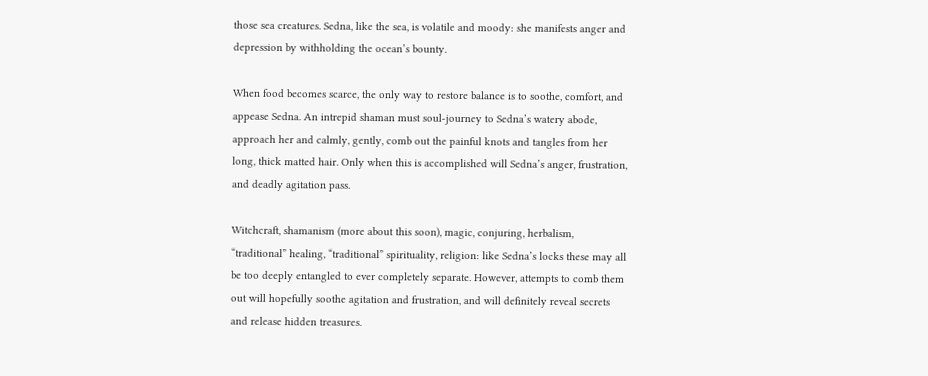those sea creatures. Sedna, like the sea, is volatile and moody: she manifests anger and depression by withholding the ocean’s bounty.

When food becomes scarce, the only way to restore balance is to soothe, comfort, and appease Sedna. An intrepid shaman must soul-journey to Sedna’s watery abode, approach her and calmly, gently, comb out the painful knots and tangles from her long, thick matted hair. Only when this is accomplished will Sedna’s anger, frustration, and deadly agitation pass.

Witchcraft, shamanism (more about this soon), magic, conjuring, herbalism, “traditional” healing, “traditional” spirituality, religion: like Sedna’s locks these may all be too deeply entangled to ever completely separate. However, attempts to comb them out will hopefully soothe agitation and frustration, and will definitely reveal secrets and release hidden treasures.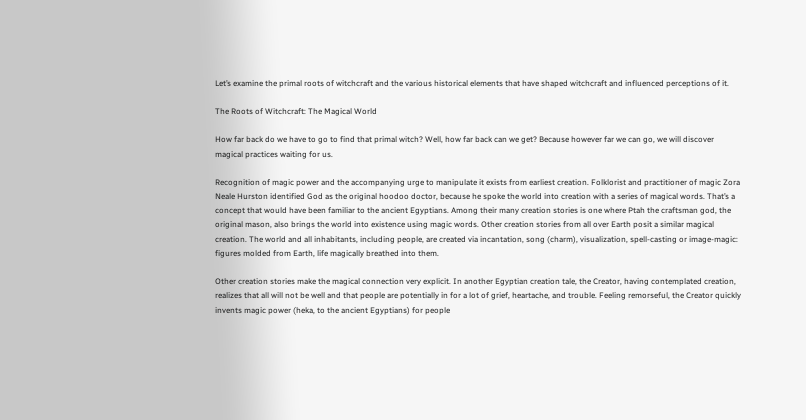Let’s examine the primal roots of witchcraft and the various historical elements that have shaped witchcraft and influenced perceptions of it.

The Roots of Witchcraft: The Magical World

How far back do we have to go to find that primal witch? Well, how far back can we get? Because however far we can go, we will discover magical practices waiting for us.

Recognition of magic power and the accompanying urge to manipulate it exists from earliest creation. Folklorist and practitioner of magic Zora Neale Hurston identified God as the original hoodoo doctor, because he spoke the world into creation with a series of magical words. That’s a concept that would have been familiar to the ancient Egyptians. Among their many creation stories is one where Ptah the craftsman god, the original mason, also brings the world into existence using magic words. Other creation stories from all over Earth posit a similar magical creation. The world and all inhabitants, including people, are created via incantation, song (charm), visualization, spell-casting or image-magic: figures molded from Earth, life magically breathed into them.

Other creation stories make the magical connection very explicit. In another Egyptian creation tale, the Creator, having contemplated creation, realizes that all will not be well and that people are potentially in for a lot of grief, heartache, and trouble. Feeling remorseful, the Creator quickly invents magic power (heka, to the ancient Egyptians) for people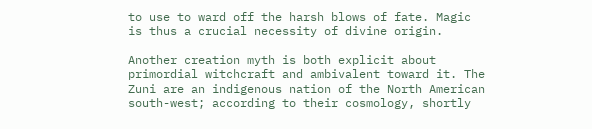to use to ward off the harsh blows of fate. Magic is thus a crucial necessity of divine origin.

Another creation myth is both explicit about primordial witchcraft and ambivalent toward it. The Zuni are an indigenous nation of the North American south-west; according to their cosmology, shortly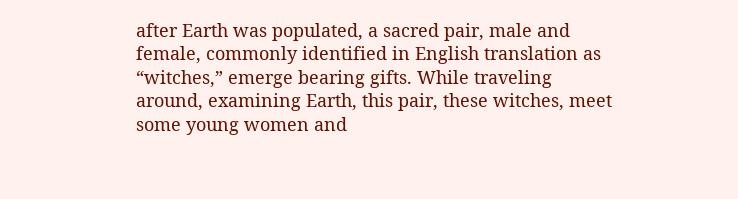after Earth was populated, a sacred pair, male and female, commonly identified in English translation as “witches,” emerge bearing gifts. While traveling around, examining Earth, this pair, these witches, meet some young women and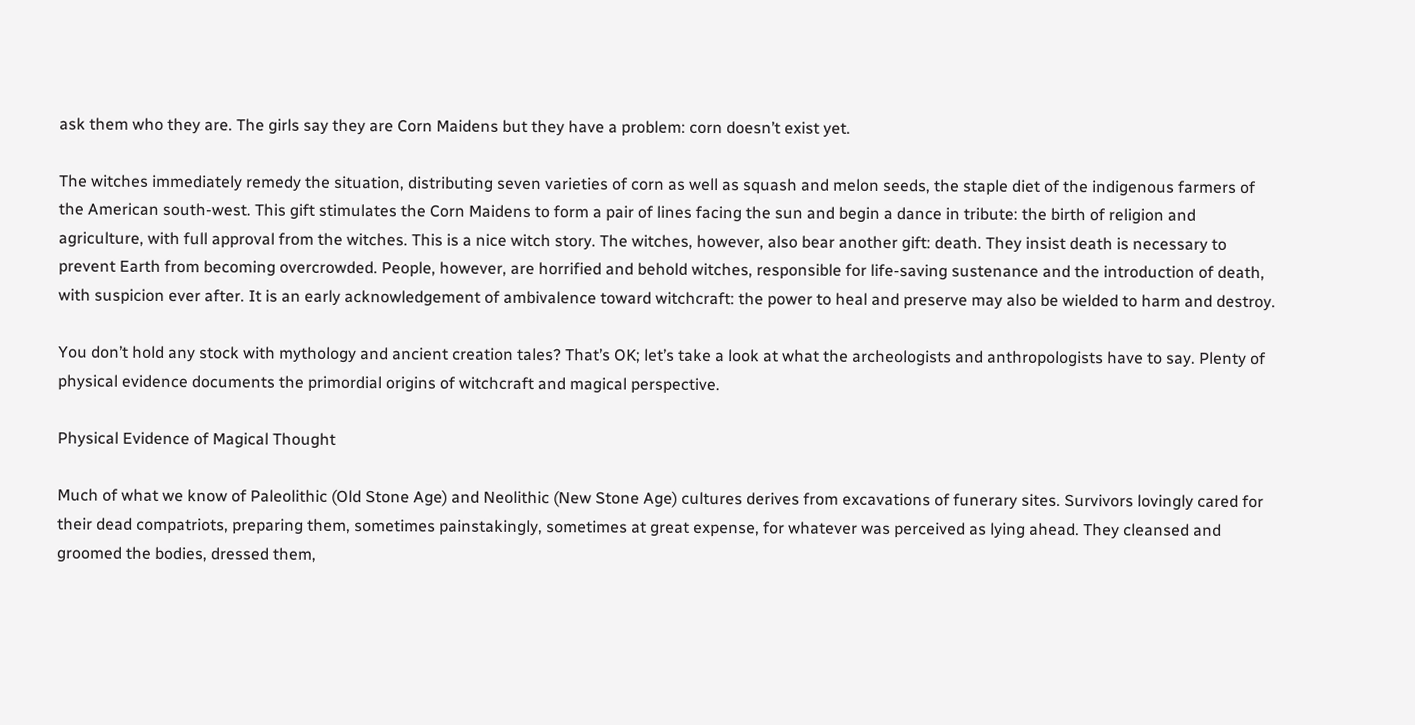ask them who they are. The girls say they are Corn Maidens but they have a problem: corn doesn’t exist yet.

The witches immediately remedy the situation, distributing seven varieties of corn as well as squash and melon seeds, the staple diet of the indigenous farmers of the American south-west. This gift stimulates the Corn Maidens to form a pair of lines facing the sun and begin a dance in tribute: the birth of religion and agriculture, with full approval from the witches. This is a nice witch story. The witches, however, also bear another gift: death. They insist death is necessary to prevent Earth from becoming overcrowded. People, however, are horrified and behold witches, responsible for life-saving sustenance and the introduction of death, with suspicion ever after. It is an early acknowledgement of ambivalence toward witchcraft: the power to heal and preserve may also be wielded to harm and destroy.

You don’t hold any stock with mythology and ancient creation tales? That’s OK; let’s take a look at what the archeologists and anthropologists have to say. Plenty of physical evidence documents the primordial origins of witchcraft and magical perspective.

Physical Evidence of Magical Thought

Much of what we know of Paleolithic (Old Stone Age) and Neolithic (New Stone Age) cultures derives from excavations of funerary sites. Survivors lovingly cared for their dead compatriots, preparing them, sometimes painstakingly, sometimes at great expense, for whatever was perceived as lying ahead. They cleansed and groomed the bodies, dressed them,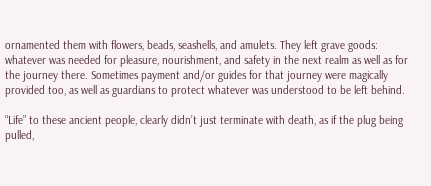ornamented them with flowers, beads, seashells, and amulets. They left grave goods: whatever was needed for pleasure, nourishment, and safety in the next realm as well as for the journey there. Sometimes payment and/or guides for that journey were magically provided too, as well as guardians to protect whatever was understood to be left behind.

“Life” to these ancient people, clearly didn’t just terminate with death, as if the plug being pulled,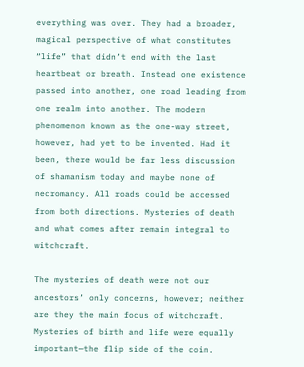everything was over. They had a broader, magical perspective of what constitutes “life” that didn’t end with the last heartbeat or breath. Instead one existence passed into another, one road leading from one realm into another. The modern phenomenon known as the one-way street, however, had yet to be invented. Had it been, there would be far less discussion of shamanism today and maybe none of necromancy. All roads could be accessed from both directions. Mysteries of death and what comes after remain integral to witchcraft.

The mysteries of death were not our ancestors’ only concerns, however; neither are they the main focus of witchcraft. Mysteries of birth and life were equally important—the flip side of the coin.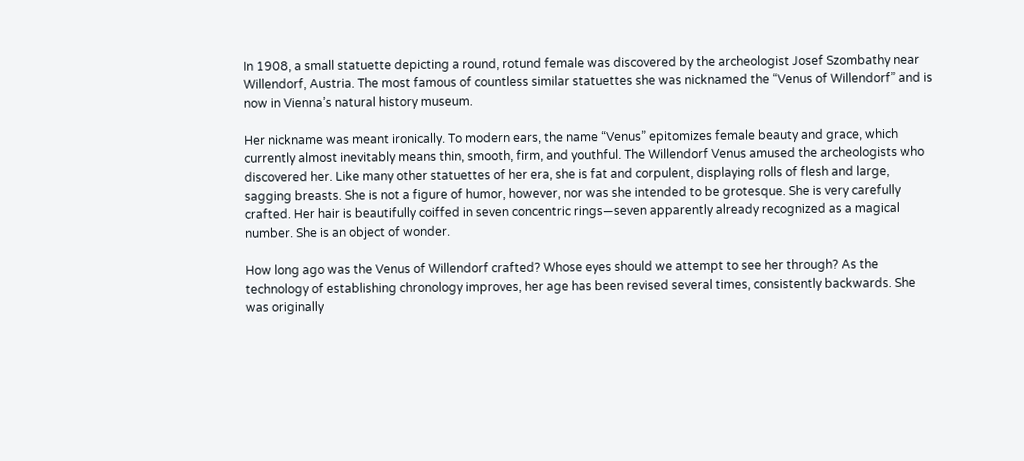In 1908, a small statuette depicting a round, rotund female was discovered by the archeologist Josef Szombathy near Willendorf, Austria. The most famous of countless similar statuettes she was nicknamed the “Venus of Willendorf” and is now in Vienna’s natural history museum.

Her nickname was meant ironically. To modern ears, the name “Venus” epitomizes female beauty and grace, which currently almost inevitably means thin, smooth, firm, and youthful. The Willendorf Venus amused the archeologists who discovered her. Like many other statuettes of her era, she is fat and corpulent, displaying rolls of flesh and large, sagging breasts. She is not a figure of humor, however, nor was she intended to be grotesque. She is very carefully crafted. Her hair is beautifully coiffed in seven concentric rings—seven apparently already recognized as a magical number. She is an object of wonder.

How long ago was the Venus of Willendorf crafted? Whose eyes should we attempt to see her through? As the technology of establishing chronology improves, her age has been revised several times, consistently backwards. She was originally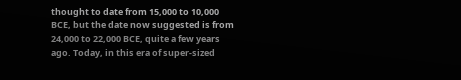thought to date from 15,000 to 10,000 BCE, but the date now suggested is from 24,000 to 22,000 BCE, quite a few years ago. Today, in this era of super-sized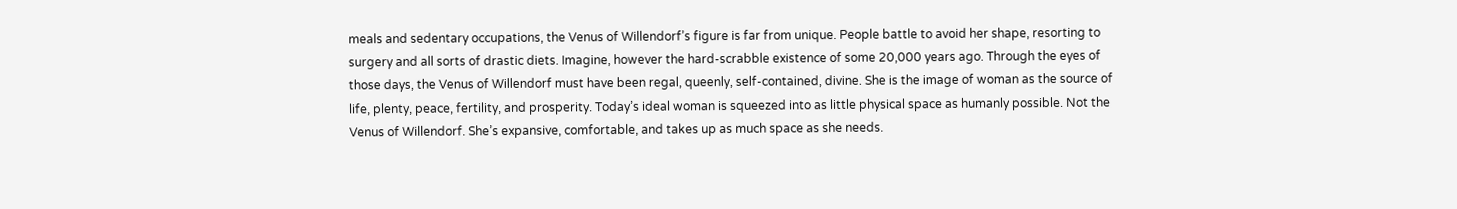meals and sedentary occupations, the Venus of Willendorf’s figure is far from unique. People battle to avoid her shape, resorting to surgery and all sorts of drastic diets. Imagine, however the hard-scrabble existence of some 20,000 years ago. Through the eyes of those days, the Venus of Willendorf must have been regal, queenly, self-contained, divine. She is the image of woman as the source of life, plenty, peace, fertility, and prosperity. Today’s ideal woman is squeezed into as little physical space as humanly possible. Not the Venus of Willendorf. She’s expansive, comfortable, and takes up as much space as she needs.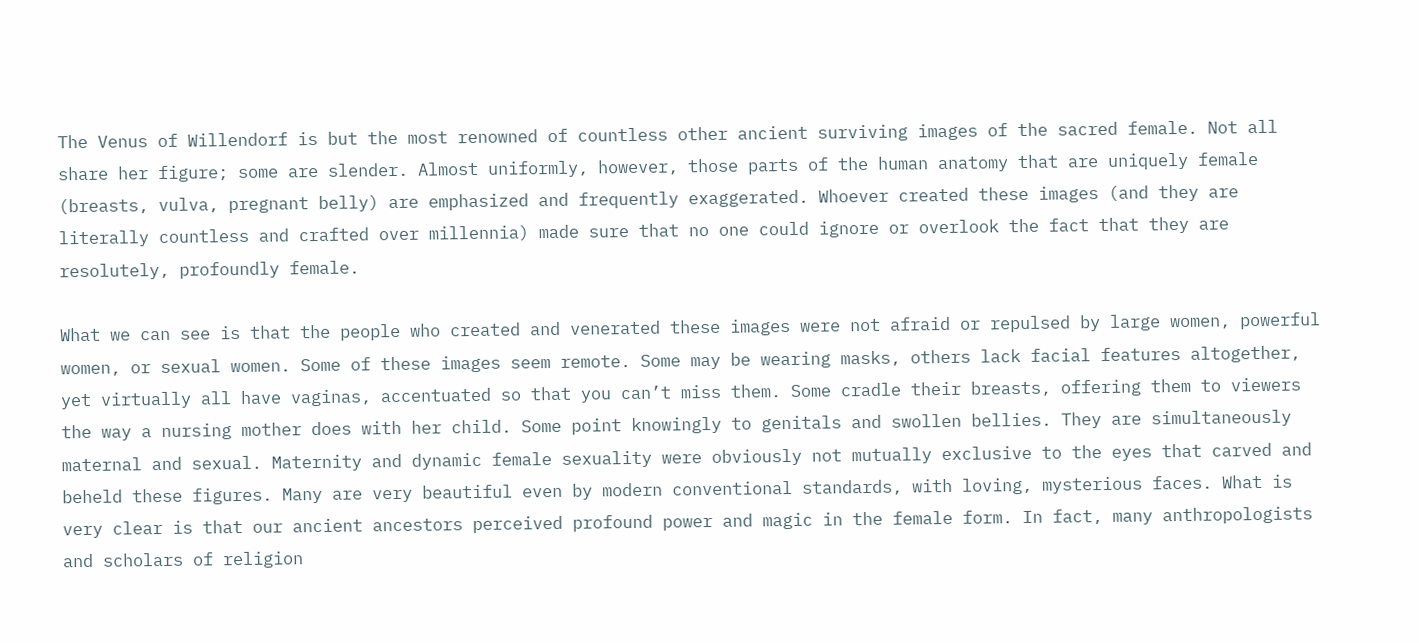The Venus of Willendorf is but the most renowned of countless other ancient surviving images of the sacred female. Not all share her figure; some are slender. Almost uniformly, however, those parts of the human anatomy that are uniquely female (breasts, vulva, pregnant belly) are emphasized and frequently exaggerated. Whoever created these images (and they are literally countless and crafted over millennia) made sure that no one could ignore or overlook the fact that they are resolutely, profoundly female.

What we can see is that the people who created and venerated these images were not afraid or repulsed by large women, powerful women, or sexual women. Some of these images seem remote. Some may be wearing masks, others lack facial features altogether, yet virtually all have vaginas, accentuated so that you can’t miss them. Some cradle their breasts, offering them to viewers the way a nursing mother does with her child. Some point knowingly to genitals and swollen bellies. They are simultaneously maternal and sexual. Maternity and dynamic female sexuality were obviously not mutually exclusive to the eyes that carved and beheld these figures. Many are very beautiful even by modern conventional standards, with loving, mysterious faces. What is very clear is that our ancient ancestors perceived profound power and magic in the female form. In fact, many anthropologists and scholars of religion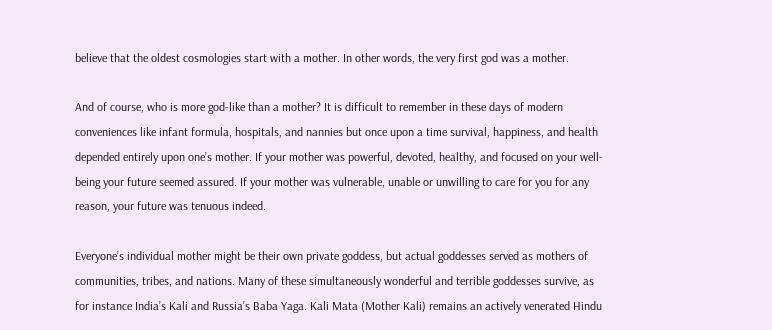believe that the oldest cosmologies start with a mother. In other words, the very first god was a mother.

And of course, who is more god-like than a mother? It is difficult to remember in these days of modern conveniences like infant formula, hospitals, and nannies but once upon a time survival, happiness, and health depended entirely upon one’s mother. If your mother was powerful, devoted, healthy, and focused on your well-being your future seemed assured. If your mother was vulnerable, unable or unwilling to care for you for any reason, your future was tenuous indeed.

Everyone’s individual mother might be their own private goddess, but actual goddesses served as mothers of communities, tribes, and nations. Many of these simultaneously wonderful and terrible goddesses survive, as for instance India’s Kali and Russia’s Baba Yaga. Kali Mata (Mother Kali) remains an actively venerated Hindu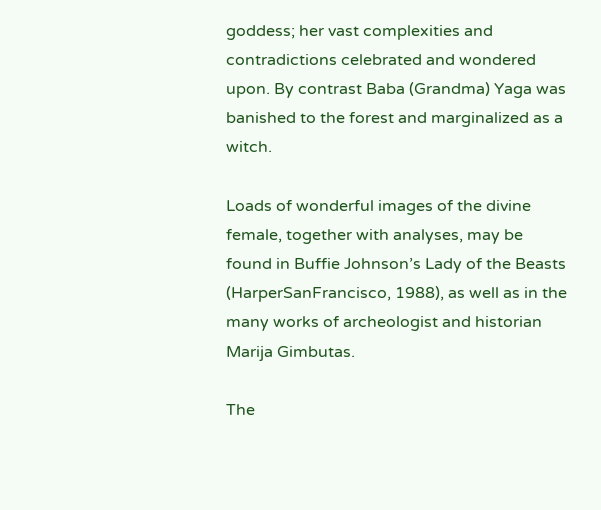goddess; her vast complexities and contradictions celebrated and wondered upon. By contrast Baba (Grandma) Yaga was banished to the forest and marginalized as a witch.

Loads of wonderful images of the divine female, together with analyses, may be found in Buffie Johnson’s Lady of the Beasts (HarperSanFrancisco, 1988), as well as in the many works of archeologist and historian Marija Gimbutas.

The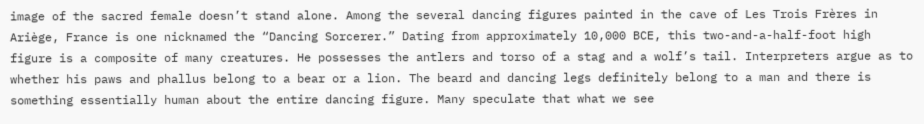image of the sacred female doesn’t stand alone. Among the several dancing figures painted in the cave of Les Trois Frères in Ariège, France is one nicknamed the “Dancing Sorcerer.” Dating from approximately 10,000 BCE, this two-and-a-half-foot high figure is a composite of many creatures. He possesses the antlers and torso of a stag and a wolf’s tail. Interpreters argue as to whether his paws and phallus belong to a bear or a lion. The beard and dancing legs definitely belong to a man and there is something essentially human about the entire dancing figure. Many speculate that what we see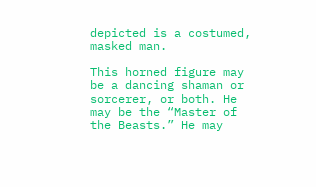depicted is a costumed, masked man.

This horned figure may be a dancing shaman or sorcerer, or both. He may be the “Master of the Beasts.” He may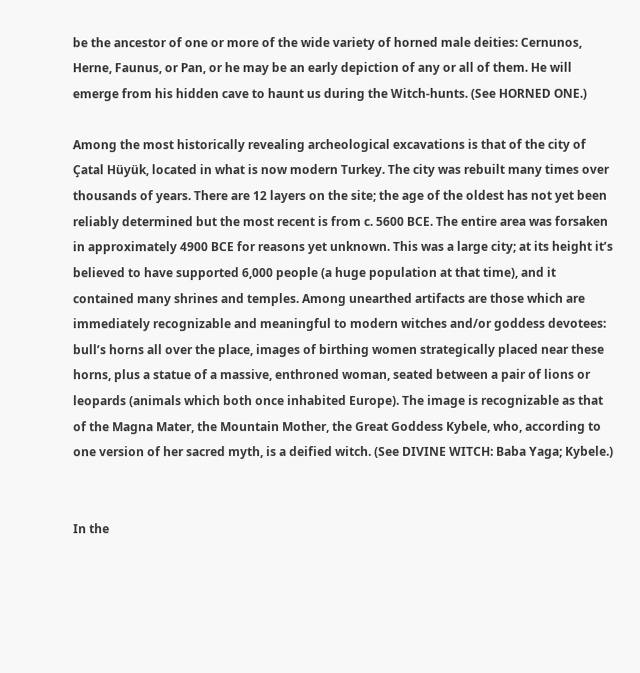be the ancestor of one or more of the wide variety of horned male deities: Cernunos, Herne, Faunus, or Pan, or he may be an early depiction of any or all of them. He will emerge from his hidden cave to haunt us during the Witch-hunts. (See HORNED ONE.)

Among the most historically revealing archeological excavations is that of the city of Çatal Hüyük, located in what is now modern Turkey. The city was rebuilt many times over thousands of years. There are 12 layers on the site; the age of the oldest has not yet been reliably determined but the most recent is from c. 5600 BCE. The entire area was forsaken in approximately 4900 BCE for reasons yet unknown. This was a large city; at its height it’s believed to have supported 6,000 people (a huge population at that time), and it contained many shrines and temples. Among unearthed artifacts are those which are immediately recognizable and meaningful to modern witches and/or goddess devotees: bull’s horns all over the place, images of birthing women strategically placed near these horns, plus a statue of a massive, enthroned woman, seated between a pair of lions or leopards (animals which both once inhabited Europe). The image is recognizable as that of the Magna Mater, the Mountain Mother, the Great Goddess Kybele, who, according to one version of her sacred myth, is a deified witch. (See DIVINE WITCH: Baba Yaga; Kybele.)


In the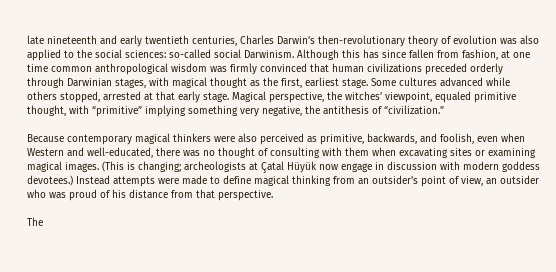late nineteenth and early twentieth centuries, Charles Darwin’s then-revolutionary theory of evolution was also applied to the social sciences: so-called social Darwinism. Although this has since fallen from fashion, at one time common anthropological wisdom was firmly convinced that human civilizations preceded orderly through Darwinian stages, with magical thought as the first, earliest stage. Some cultures advanced while others stopped, arrested at that early stage. Magical perspective, the witches’ viewpoint, equaled primitive thought, with “primitive” implying something very negative, the antithesis of “civilization.”

Because contemporary magical thinkers were also perceived as primitive, backwards, and foolish, even when Western and well-educated, there was no thought of consulting with them when excavating sites or examining magical images. (This is changing; archeologists at Çatal Hüyük now engage in discussion with modern goddess devotees.) Instead attempts were made to define magical thinking from an outsider’s point of view, an outsider who was proud of his distance from that perspective.

The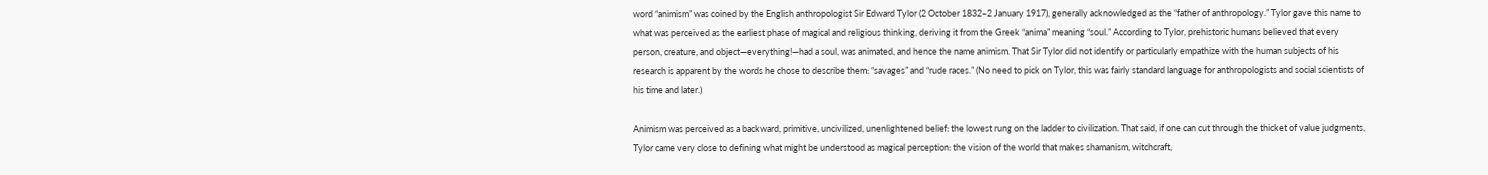word “animism” was coined by the English anthropologist Sir Edward Tylor (2 October 1832–2 January 1917), generally acknowledged as the “father of anthropology.” Tylor gave this name to what was perceived as the earliest phase of magical and religious thinking, deriving it from the Greek “anima” meaning “soul.” According to Tylor, prehistoric humans believed that every person, creature, and object—everything!—had a soul, was animated, and hence the name animism. That Sir Tylor did not identify or particularly empathize with the human subjects of his research is apparent by the words he chose to describe them: “savages” and “rude races.” (No need to pick on Tylor, this was fairly standard language for anthropologists and social scientists of his time and later.)

Animism was perceived as a backward, primitive, uncivilized, unenlightened belief: the lowest rung on the ladder to civilization. That said, if one can cut through the thicket of value judgments, Tylor came very close to defining what might be understood as magical perception: the vision of the world that makes shamanism, witchcraft,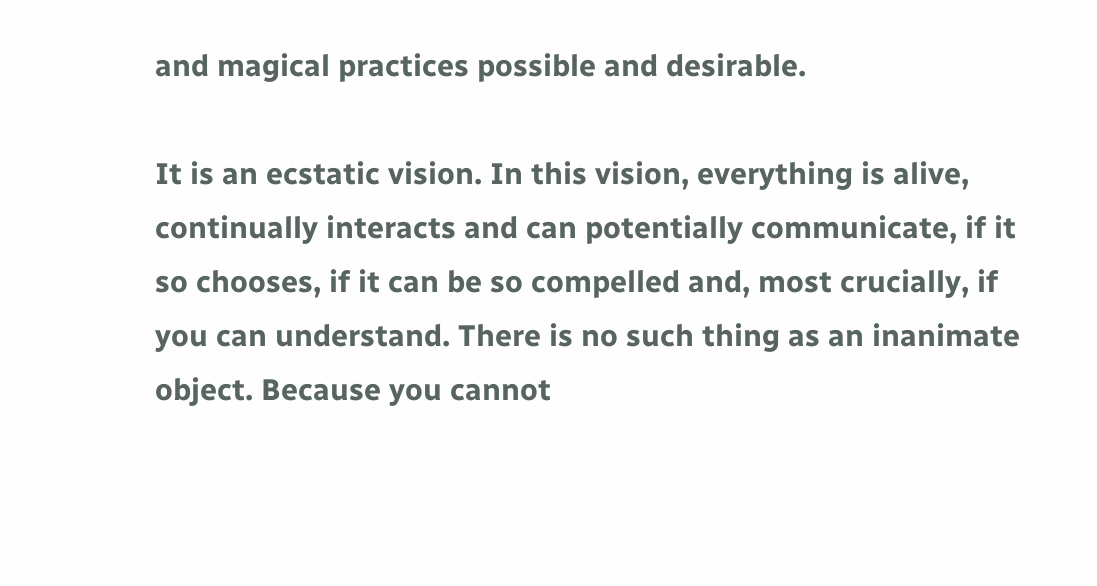and magical practices possible and desirable.

It is an ecstatic vision. In this vision, everything is alive, continually interacts and can potentially communicate, if it so chooses, if it can be so compelled and, most crucially, if you can understand. There is no such thing as an inanimate object. Because you cannot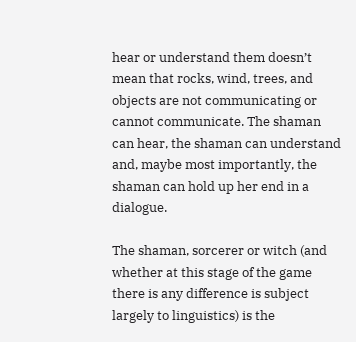hear or understand them doesn’t mean that rocks, wind, trees, and objects are not communicating or cannot communicate. The shaman can hear, the shaman can understand and, maybe most importantly, the shaman can hold up her end in a dialogue.

The shaman, sorcerer or witch (and whether at this stage of the game there is any difference is subject largely to linguistics) is the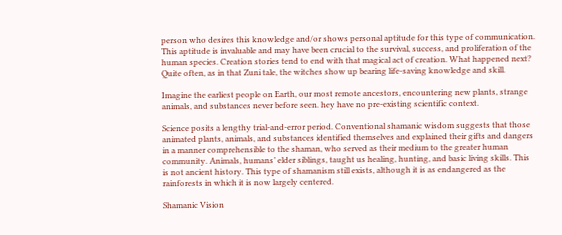person who desires this knowledge and/or shows personal aptitude for this type of communication. This aptitude is invaluable and may have been crucial to the survival, success, and proliferation of the human species. Creation stories tend to end with that magical act of creation. What happened next? Quite often, as in that Zuni tale, the witches show up bearing life-saving knowledge and skill.

Imagine the earliest people on Earth, our most remote ancestors, encountering new plants, strange animals, and substances never before seen. hey have no pre-existing scientific context.

Science posits a lengthy trial-and-error period. Conventional shamanic wisdom suggests that those animated plants, animals, and substances identified themselves and explained their gifts and dangers in a manner comprehensible to the shaman, who served as their medium to the greater human community. Animals, humans’ elder siblings, taught us healing, hunting, and basic living skills. This is not ancient history. This type of shamanism still exists, although it is as endangered as the rainforests in which it is now largely centered.

Shamanic Vision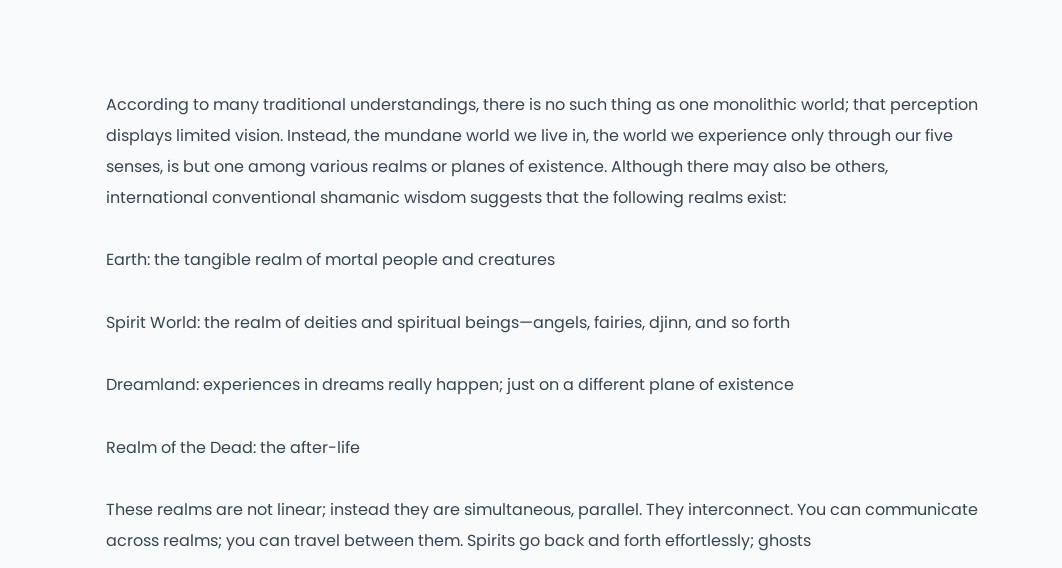According to many traditional understandings, there is no such thing as one monolithic world; that perception displays limited vision. Instead, the mundane world we live in, the world we experience only through our five senses, is but one among various realms or planes of existence. Although there may also be others, international conventional shamanic wisdom suggests that the following realms exist:

Earth: the tangible realm of mortal people and creatures

Spirit World: the realm of deities and spiritual beings—angels, fairies, djinn, and so forth

Dreamland: experiences in dreams really happen; just on a different plane of existence

Realm of the Dead: the after-life

These realms are not linear; instead they are simultaneous, parallel. They interconnect. You can communicate across realms; you can travel between them. Spirits go back and forth effortlessly; ghosts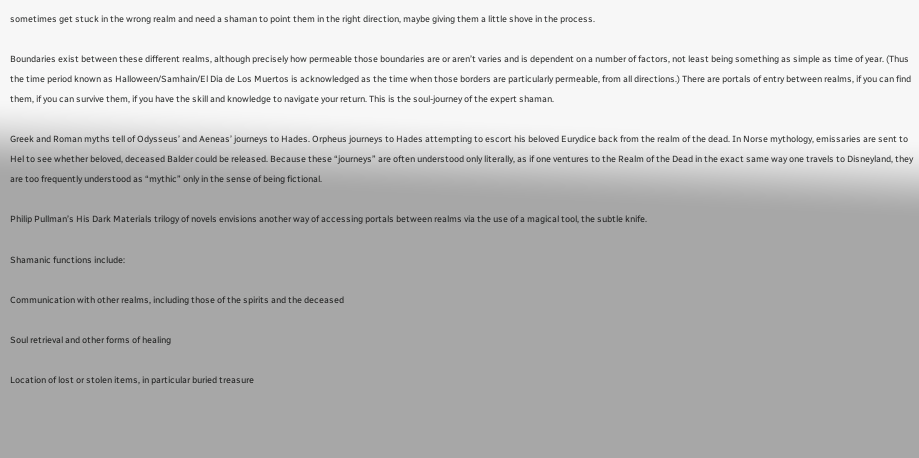sometimes get stuck in the wrong realm and need a shaman to point them in the right direction, maybe giving them a little shove in the process.

Boundaries exist between these different realms, although precisely how permeable those boundaries are or aren’t varies and is dependent on a number of factors, not least being something as simple as time of year. (Thus the time period known as Halloween/Samhain/El Dia de Los Muertos is acknowledged as the time when those borders are particularly permeable, from all directions.) There are portals of entry between realms, if you can find them, if you can survive them, if you have the skill and knowledge to navigate your return. This is the soul-journey of the expert shaman.

Greek and Roman myths tell of Odysseus’ and Aeneas’ journeys to Hades. Orpheus journeys to Hades attempting to escort his beloved Eurydice back from the realm of the dead. In Norse mythology, emissaries are sent to Hel to see whether beloved, deceased Balder could be released. Because these “journeys” are often understood only literally, as if one ventures to the Realm of the Dead in the exact same way one travels to Disneyland, they are too frequently understood as “mythic” only in the sense of being fictional.

Philip Pullman’s His Dark Materials trilogy of novels envisions another way of accessing portals between realms via the use of a magical tool, the subtle knife.

Shamanic functions include:

Communication with other realms, including those of the spirits and the deceased

Soul retrieval and other forms of healing

Location of lost or stolen items, in particular buried treasure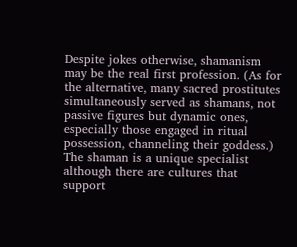Despite jokes otherwise, shamanism may be the real first profession. (As for the alternative, many sacred prostitutes simultaneously served as shamans, not passive figures but dynamic ones, especially those engaged in ritual possession, channeling their goddess.) The shaman is a unique specialist although there are cultures that support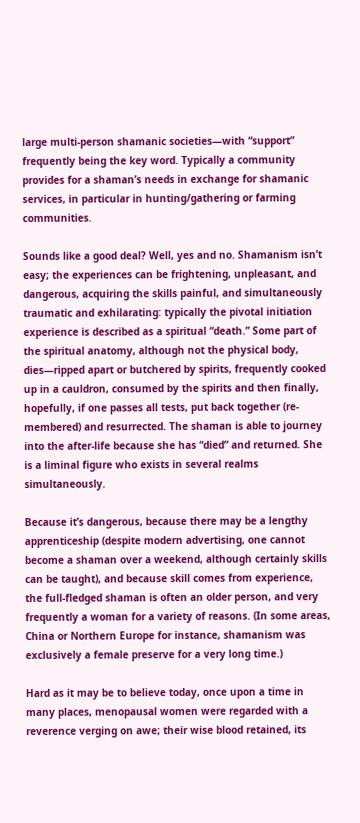large multi-person shamanic societies—with “support” frequently being the key word. Typically a community provides for a shaman’s needs in exchange for shamanic services, in particular in hunting/gathering or farming communities.

Sounds like a good deal? Well, yes and no. Shamanism isn’t easy; the experiences can be frightening, unpleasant, and dangerous, acquiring the skills painful, and simultaneously traumatic and exhilarating: typically the pivotal initiation experience is described as a spiritual “death.” Some part of the spiritual anatomy, although not the physical body, dies—ripped apart or butchered by spirits, frequently cooked up in a cauldron, consumed by the spirits and then finally, hopefully, if one passes all tests, put back together (re-membered) and resurrected. The shaman is able to journey into the after-life because she has “died” and returned. She is a liminal figure who exists in several realms simultaneously.

Because it’s dangerous, because there may be a lengthy apprenticeship (despite modern advertising, one cannot become a shaman over a weekend, although certainly skills can be taught), and because skill comes from experience, the full-fledged shaman is often an older person, and very frequently a woman for a variety of reasons. (In some areas, China or Northern Europe for instance, shamanism was exclusively a female preserve for a very long time.)

Hard as it may be to believe today, once upon a time in many places, menopausal women were regarded with a reverence verging on awe; their wise blood retained, its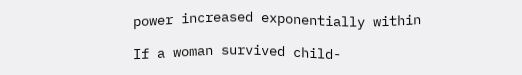power increased exponentially within

If a woman survived child-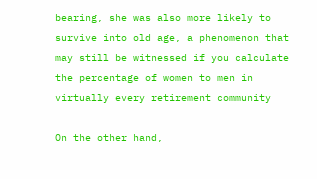bearing, she was also more likely to survive into old age, a phenomenon that may still be witnessed if you calculate the percentage of women to men in virtually every retirement community

On the other hand,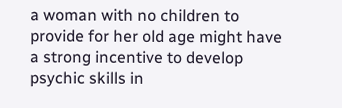a woman with no children to provide for her old age might have a strong incentive to develop psychic skills in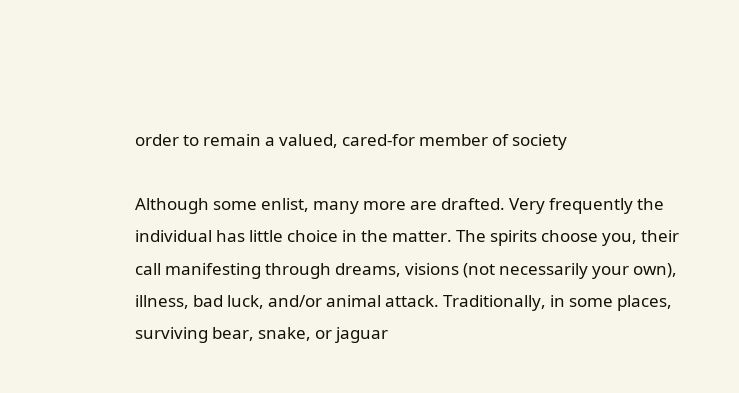order to remain a valued, cared-for member of society

Although some enlist, many more are drafted. Very frequently the individual has little choice in the matter. The spirits choose you, their call manifesting through dreams, visions (not necessarily your own), illness, bad luck, and/or animal attack. Traditionally, in some places, surviving bear, snake, or jaguar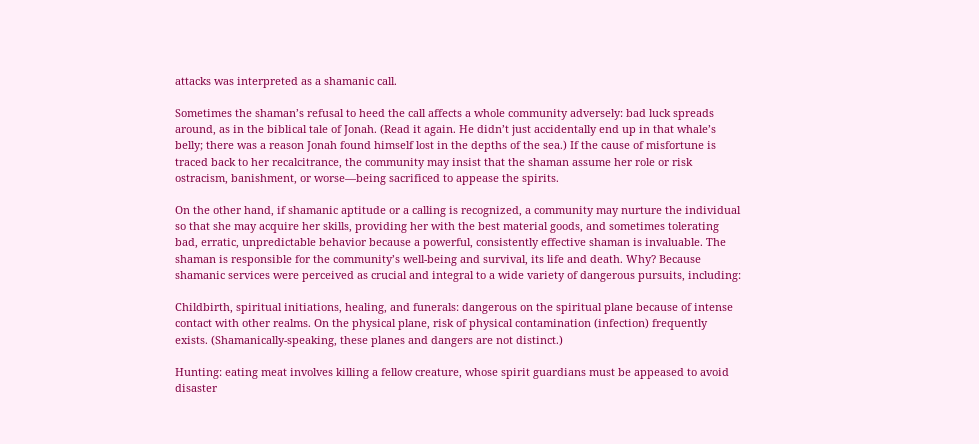attacks was interpreted as a shamanic call.

Sometimes the shaman’s refusal to heed the call affects a whole community adversely: bad luck spreads around, as in the biblical tale of Jonah. (Read it again. He didn’t just accidentally end up in that whale’s belly; there was a reason Jonah found himself lost in the depths of the sea.) If the cause of misfortune is traced back to her recalcitrance, the community may insist that the shaman assume her role or risk ostracism, banishment, or worse—being sacrificed to appease the spirits.

On the other hand, if shamanic aptitude or a calling is recognized, a community may nurture the individual so that she may acquire her skills, providing her with the best material goods, and sometimes tolerating bad, erratic, unpredictable behavior because a powerful, consistently effective shaman is invaluable. The shaman is responsible for the community’s well-being and survival, its life and death. Why? Because shamanic services were perceived as crucial and integral to a wide variety of dangerous pursuits, including:

Childbirth, spiritual initiations, healing, and funerals: dangerous on the spiritual plane because of intense contact with other realms. On the physical plane, risk of physical contamination (infection) frequently exists. (Shamanically-speaking, these planes and dangers are not distinct.)

Hunting: eating meat involves killing a fellow creature, whose spirit guardians must be appeased to avoid disaster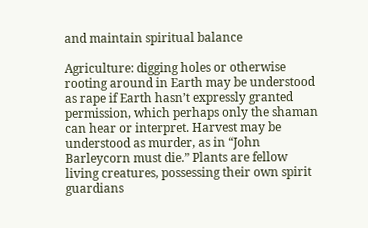and maintain spiritual balance

Agriculture: digging holes or otherwise rooting around in Earth may be understood as rape if Earth hasn’t expressly granted permission, which perhaps only the shaman can hear or interpret. Harvest may be understood as murder, as in “John Barleycorn must die.” Plants are fellow living creatures, possessing their own spirit guardians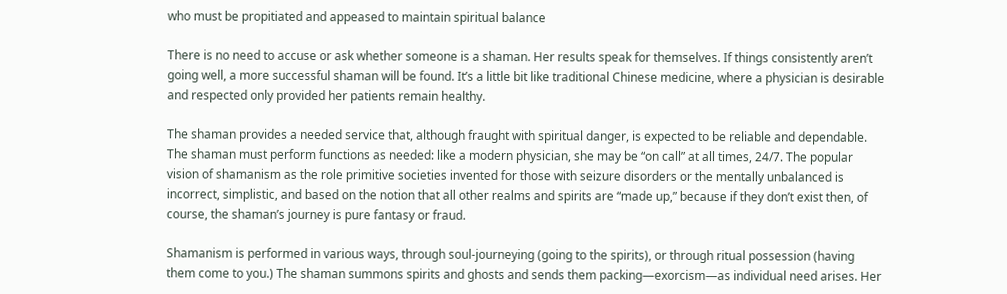who must be propitiated and appeased to maintain spiritual balance

There is no need to accuse or ask whether someone is a shaman. Her results speak for themselves. If things consistently aren’t going well, a more successful shaman will be found. It’s a little bit like traditional Chinese medicine, where a physician is desirable and respected only provided her patients remain healthy.

The shaman provides a needed service that, although fraught with spiritual danger, is expected to be reliable and dependable. The shaman must perform functions as needed: like a modern physician, she may be “on call” at all times, 24/7. The popular vision of shamanism as the role primitive societies invented for those with seizure disorders or the mentally unbalanced is incorrect, simplistic, and based on the notion that all other realms and spirits are “made up,” because if they don’t exist then, of course, the shaman’s journey is pure fantasy or fraud.

Shamanism is performed in various ways, through soul-journeying (going to the spirits), or through ritual possession (having them come to you.) The shaman summons spirits and ghosts and sends them packing—exorcism—as individual need arises. Her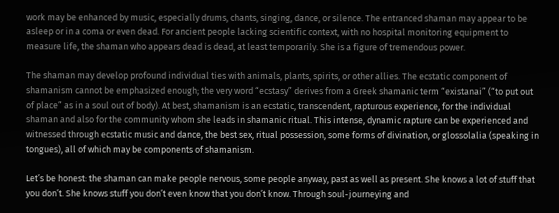work may be enhanced by music, especially drums, chants, singing, dance, or silence. The entranced shaman may appear to be asleep or in a coma or even dead. For ancient people lacking scientific context, with no hospital monitoring equipment to measure life, the shaman who appears dead is dead, at least temporarily. She is a figure of tremendous power.

The shaman may develop profound individual ties with animals, plants, spirits, or other allies. The ecstatic component of shamanism cannot be emphasized enough; the very word “ecstasy” derives from a Greek shamanic term “existanai” (“to put out of place” as in a soul out of body). At best, shamanism is an ecstatic, transcendent, rapturous experience, for the individual shaman and also for the community whom she leads in shamanic ritual. This intense, dynamic rapture can be experienced and witnessed through ecstatic music and dance, the best sex, ritual possession, some forms of divination, or glossolalia (speaking in tongues), all of which may be components of shamanism.

Let’s be honest: the shaman can make people nervous, some people anyway, past as well as present. She knows a lot of stuff that you don’t. She knows stuff you don’t even know that you don’t know. Through soul-journeying and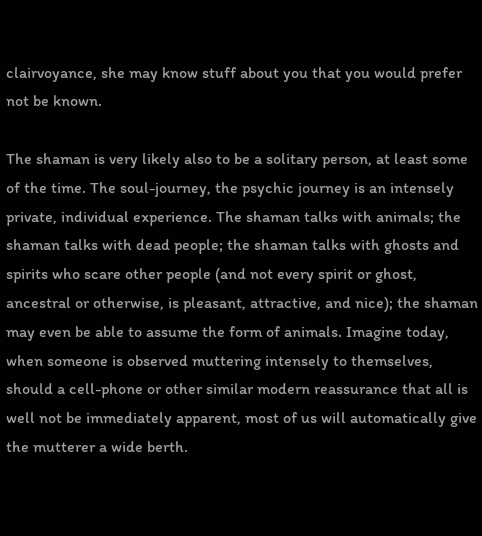clairvoyance, she may know stuff about you that you would prefer not be known.

The shaman is very likely also to be a solitary person, at least some of the time. The soul-journey, the psychic journey is an intensely private, individual experience. The shaman talks with animals; the shaman talks with dead people; the shaman talks with ghosts and spirits who scare other people (and not every spirit or ghost, ancestral or otherwise, is pleasant, attractive, and nice); the shaman may even be able to assume the form of animals. Imagine today, when someone is observed muttering intensely to themselves, should a cell-phone or other similar modern reassurance that all is well not be immediately apparent, most of us will automatically give the mutterer a wide berth.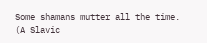Some shamans mutter all the time. (A Slavic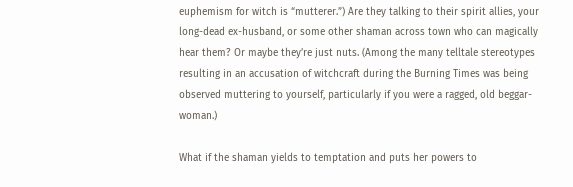euphemism for witch is “mutterer.”) Are they talking to their spirit allies, your long-dead ex-husband, or some other shaman across town who can magically hear them? Or maybe they’re just nuts. (Among the many telltale stereotypes resulting in an accusation of witchcraft during the Burning Times was being observed muttering to yourself, particularly if you were a ragged, old beggar-woman.)

What if the shaman yields to temptation and puts her powers to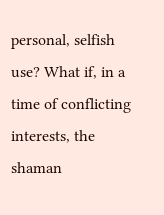personal, selfish use? What if, in a time of conflicting interests, the shaman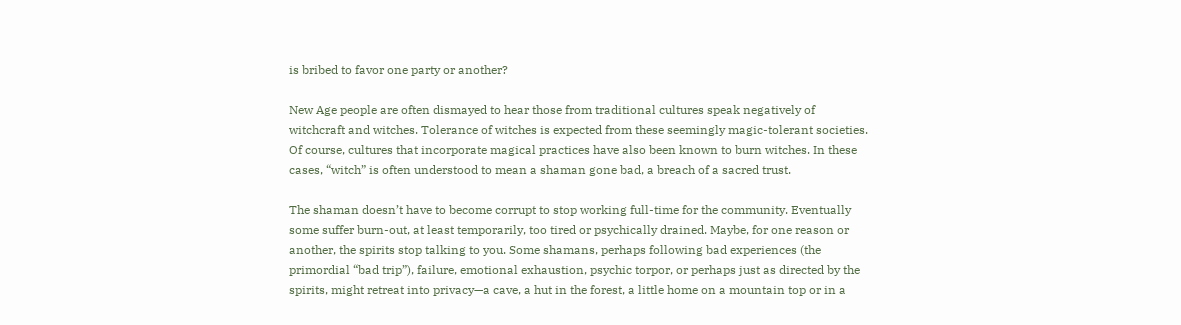is bribed to favor one party or another?

New Age people are often dismayed to hear those from traditional cultures speak negatively of witchcraft and witches. Tolerance of witches is expected from these seemingly magic-tolerant societies. Of course, cultures that incorporate magical practices have also been known to burn witches. In these cases, “witch” is often understood to mean a shaman gone bad, a breach of a sacred trust.

The shaman doesn’t have to become corrupt to stop working full-time for the community. Eventually some suffer burn-out, at least temporarily, too tired or psychically drained. Maybe, for one reason or another, the spirits stop talking to you. Some shamans, perhaps following bad experiences (the primordial “bad trip”), failure, emotional exhaustion, psychic torpor, or perhaps just as directed by the spirits, might retreat into privacy—a cave, a hut in the forest, a little home on a mountain top or in a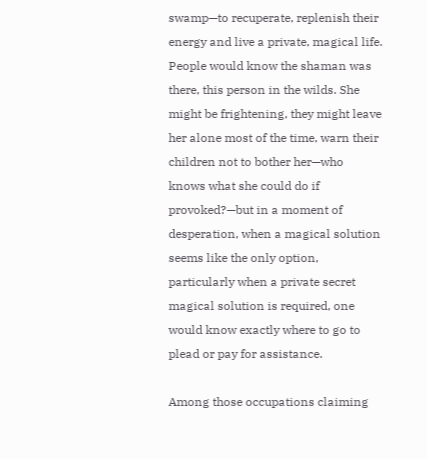swamp—to recuperate, replenish their energy and live a private, magical life. People would know the shaman was there, this person in the wilds. She might be frightening, they might leave her alone most of the time, warn their children not to bother her—who knows what she could do if provoked?—but in a moment of desperation, when a magical solution seems like the only option, particularly when a private secret magical solution is required, one would know exactly where to go to plead or pay for assistance.

Among those occupations claiming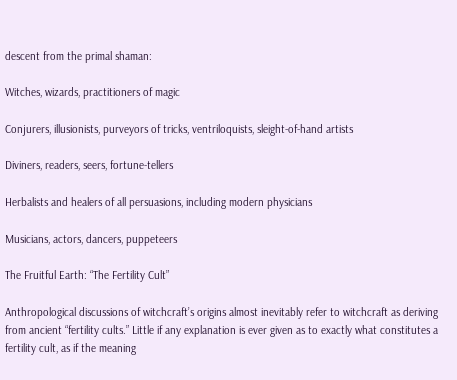descent from the primal shaman:

Witches, wizards, practitioners of magic

Conjurers, illusionists, purveyors of tricks, ventriloquists, sleight-of-hand artists

Diviners, readers, seers, fortune-tellers

Herbalists and healers of all persuasions, including modern physicians

Musicians, actors, dancers, puppeteers

The Fruitful Earth: “The Fertility Cult”

Anthropological discussions of witchcraft’s origins almost inevitably refer to witchcraft as deriving from ancient “fertility cults.” Little if any explanation is ever given as to exactly what constitutes a fertility cult, as if the meaning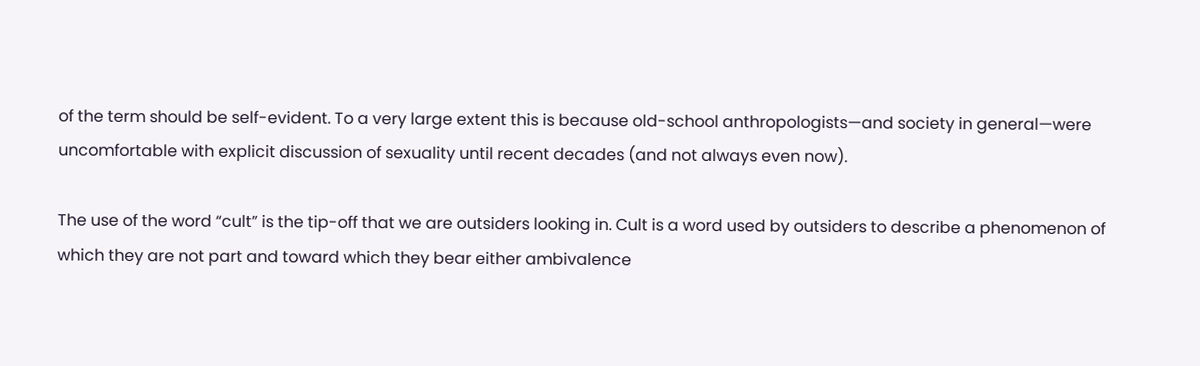of the term should be self-evident. To a very large extent this is because old-school anthropologists—and society in general—were uncomfortable with explicit discussion of sexuality until recent decades (and not always even now).

The use of the word “cult” is the tip-off that we are outsiders looking in. Cult is a word used by outsiders to describe a phenomenon of which they are not part and toward which they bear either ambivalence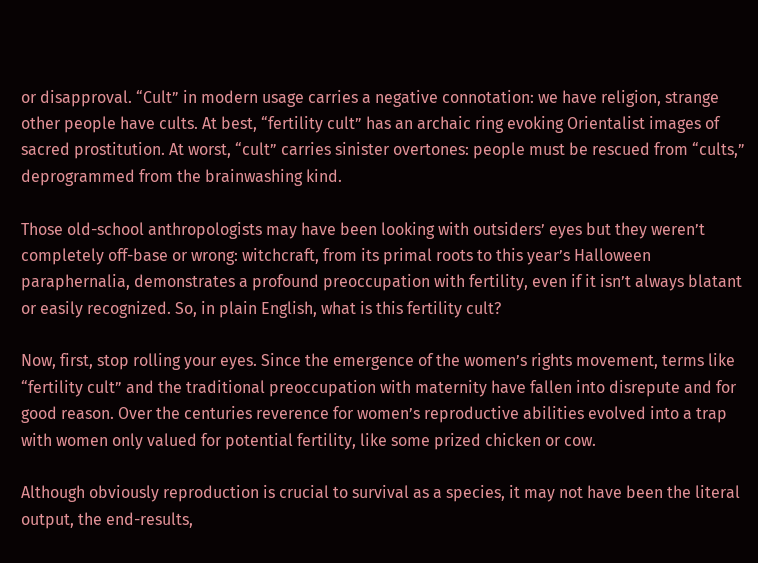or disapproval. “Cult” in modern usage carries a negative connotation: we have religion, strange other people have cults. At best, “fertility cult” has an archaic ring evoking Orientalist images of sacred prostitution. At worst, “cult” carries sinister overtones: people must be rescued from “cults,” deprogrammed from the brainwashing kind.

Those old-school anthropologists may have been looking with outsiders’ eyes but they weren’t completely off-base or wrong: witchcraft, from its primal roots to this year’s Halloween paraphernalia, demonstrates a profound preoccupation with fertility, even if it isn’t always blatant or easily recognized. So, in plain English, what is this fertility cult?

Now, first, stop rolling your eyes. Since the emergence of the women’s rights movement, terms like “fertility cult” and the traditional preoccupation with maternity have fallen into disrepute and for good reason. Over the centuries reverence for women’s reproductive abilities evolved into a trap with women only valued for potential fertility, like some prized chicken or cow.

Although obviously reproduction is crucial to survival as a species, it may not have been the literal output, the end-results,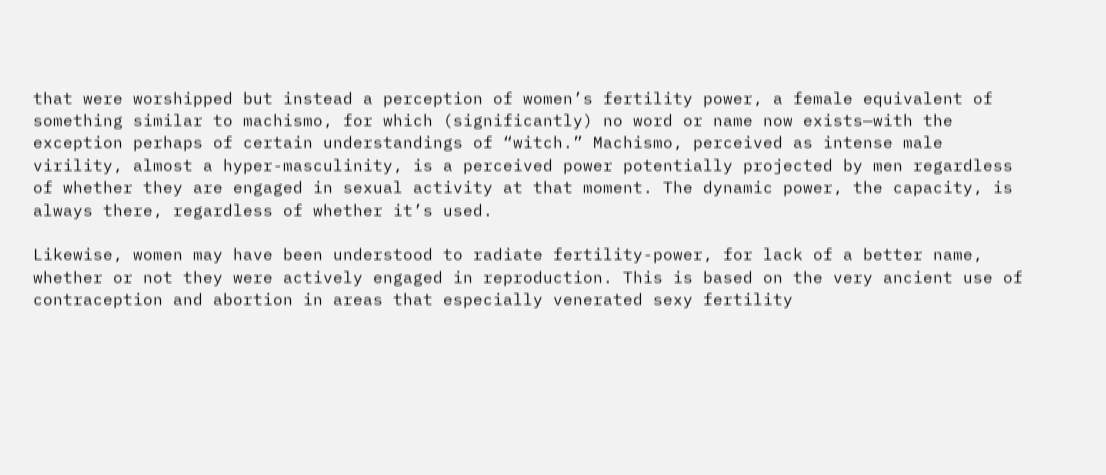that were worshipped but instead a perception of women’s fertility power, a female equivalent of something similar to machismo, for which (significantly) no word or name now exists—with the exception perhaps of certain understandings of “witch.” Machismo, perceived as intense male virility, almost a hyper-masculinity, is a perceived power potentially projected by men regardless of whether they are engaged in sexual activity at that moment. The dynamic power, the capacity, is always there, regardless of whether it’s used.

Likewise, women may have been understood to radiate fertility-power, for lack of a better name, whether or not they were actively engaged in reproduction. This is based on the very ancient use of contraception and abortion in areas that especially venerated sexy fertility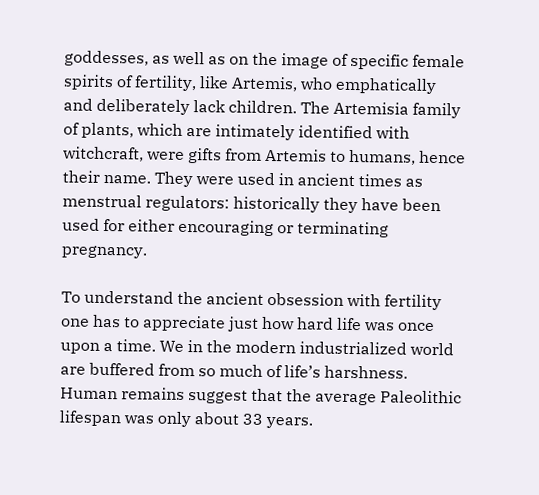goddesses, as well as on the image of specific female spirits of fertility, like Artemis, who emphatically and deliberately lack children. The Artemisia family of plants, which are intimately identified with witchcraft, were gifts from Artemis to humans, hence their name. They were used in ancient times as menstrual regulators: historically they have been used for either encouraging or terminating pregnancy.

To understand the ancient obsession with fertility one has to appreciate just how hard life was once upon a time. We in the modern industrialized world are buffered from so much of life’s harshness. Human remains suggest that the average Paleolithic lifespan was only about 33 years.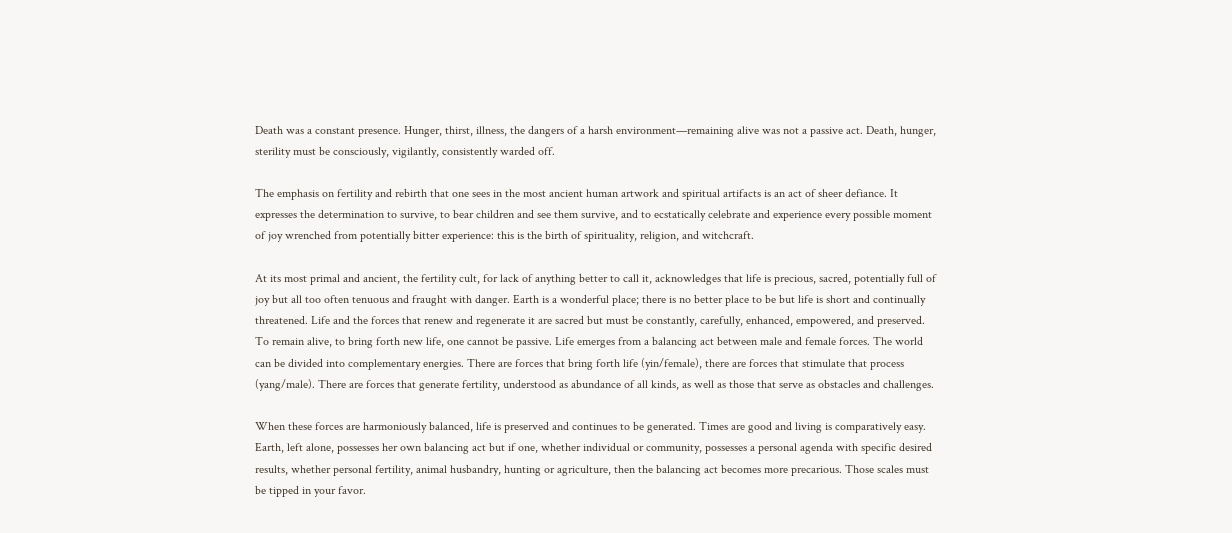Death was a constant presence. Hunger, thirst, illness, the dangers of a harsh environment—remaining alive was not a passive act. Death, hunger, sterility must be consciously, vigilantly, consistently warded off.

The emphasis on fertility and rebirth that one sees in the most ancient human artwork and spiritual artifacts is an act of sheer defiance. It expresses the determination to survive, to bear children and see them survive, and to ecstatically celebrate and experience every possible moment of joy wrenched from potentially bitter experience: this is the birth of spirituality, religion, and witchcraft.

At its most primal and ancient, the fertility cult, for lack of anything better to call it, acknowledges that life is precious, sacred, potentially full of joy but all too often tenuous and fraught with danger. Earth is a wonderful place; there is no better place to be but life is short and continually threatened. Life and the forces that renew and regenerate it are sacred but must be constantly, carefully, enhanced, empowered, and preserved. To remain alive, to bring forth new life, one cannot be passive. Life emerges from a balancing act between male and female forces. The world can be divided into complementary energies. There are forces that bring forth life (yin/female), there are forces that stimulate that process (yang/male). There are forces that generate fertility, understood as abundance of all kinds, as well as those that serve as obstacles and challenges.

When these forces are harmoniously balanced, life is preserved and continues to be generated. Times are good and living is comparatively easy. Earth, left alone, possesses her own balancing act but if one, whether individual or community, possesses a personal agenda with specific desired results, whether personal fertility, animal husbandry, hunting or agriculture, then the balancing act becomes more precarious. Those scales must be tipped in your favor.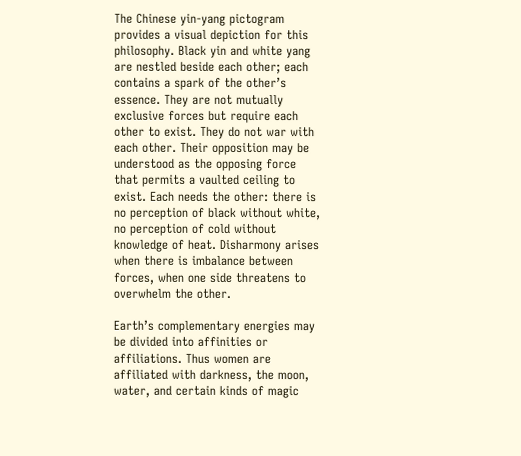The Chinese yin-yang pictogram provides a visual depiction for this philosophy. Black yin and white yang are nestled beside each other; each contains a spark of the other’s essence. They are not mutually exclusive forces but require each other to exist. They do not war with each other. Their opposition may be understood as the opposing force that permits a vaulted ceiling to exist. Each needs the other: there is no perception of black without white, no perception of cold without knowledge of heat. Disharmony arises when there is imbalance between forces, when one side threatens to overwhelm the other.

Earth’s complementary energies may be divided into affinities or affiliations. Thus women are affiliated with darkness, the moon, water, and certain kinds of magic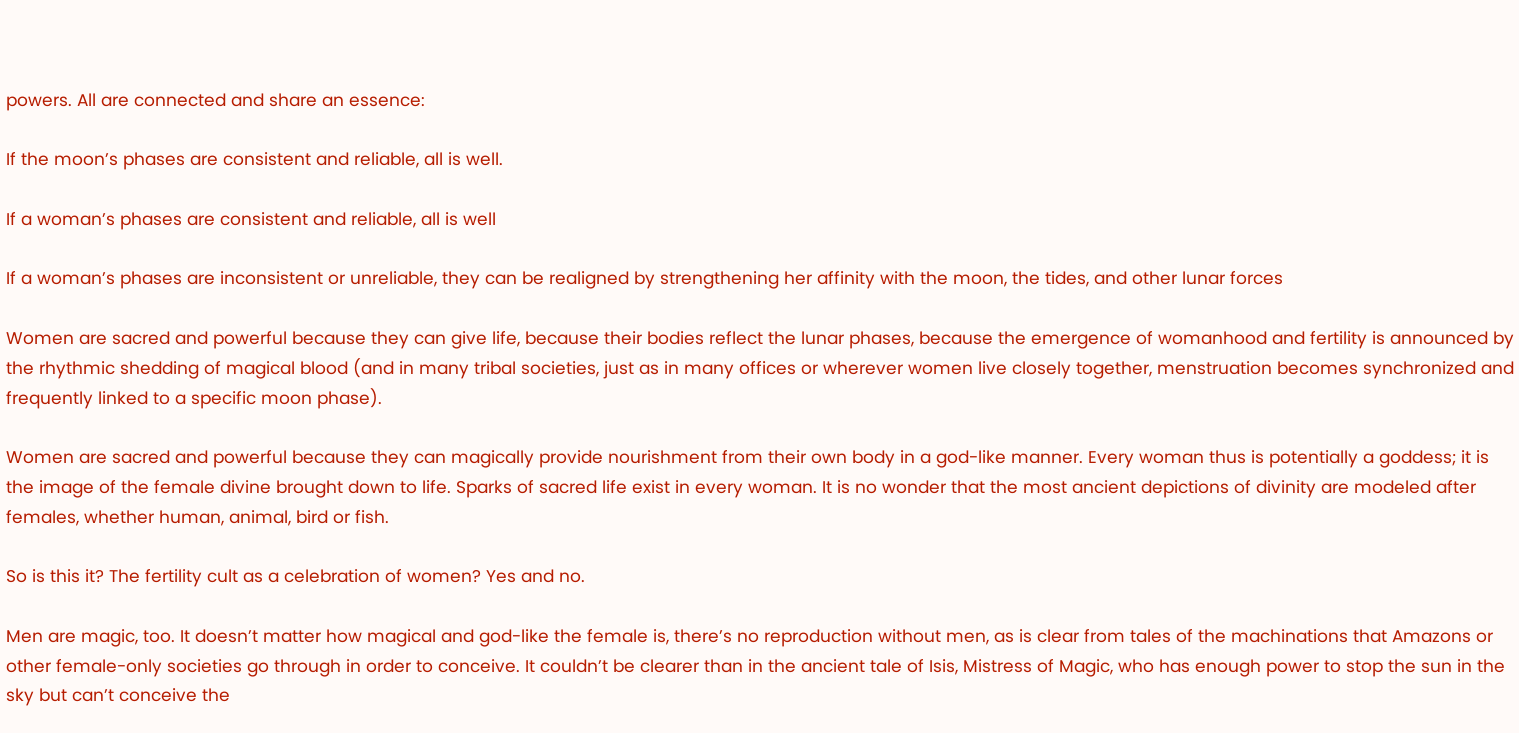powers. All are connected and share an essence:

If the moon’s phases are consistent and reliable, all is well.

If a woman’s phases are consistent and reliable, all is well

If a woman’s phases are inconsistent or unreliable, they can be realigned by strengthening her affinity with the moon, the tides, and other lunar forces

Women are sacred and powerful because they can give life, because their bodies reflect the lunar phases, because the emergence of womanhood and fertility is announced by the rhythmic shedding of magical blood (and in many tribal societies, just as in many offices or wherever women live closely together, menstruation becomes synchronized and frequently linked to a specific moon phase).

Women are sacred and powerful because they can magically provide nourishment from their own body in a god-like manner. Every woman thus is potentially a goddess; it is the image of the female divine brought down to life. Sparks of sacred life exist in every woman. It is no wonder that the most ancient depictions of divinity are modeled after females, whether human, animal, bird or fish.

So is this it? The fertility cult as a celebration of women? Yes and no.

Men are magic, too. It doesn’t matter how magical and god-like the female is, there’s no reproduction without men, as is clear from tales of the machinations that Amazons or other female-only societies go through in order to conceive. It couldn’t be clearer than in the ancient tale of Isis, Mistress of Magic, who has enough power to stop the sun in the sky but can’t conceive the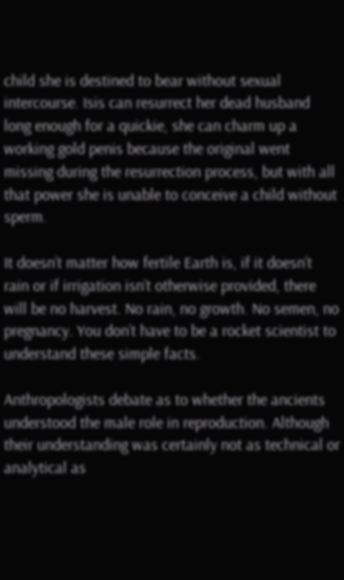child she is destined to bear without sexual intercourse. Isis can resurrect her dead husband long enough for a quickie, she can charm up a working gold penis because the original went missing during the resurrection process, but with all that power she is unable to conceive a child without sperm.

It doesn’t matter how fertile Earth is, if it doesn’t rain or if irrigation isn’t otherwise provided, there will be no harvest. No rain, no growth. No semen, no pregnancy. You don’t have to be a rocket scientist to understand these simple facts.

Anthropologists debate as to whether the ancients understood the male role in reproduction. Although their understanding was certainly not as technical or analytical as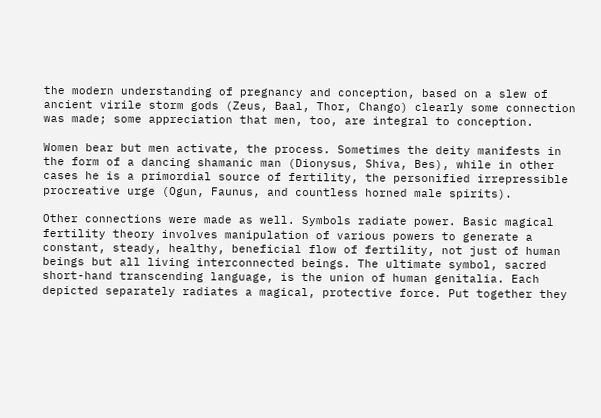the modern understanding of pregnancy and conception, based on a slew of ancient virile storm gods (Zeus, Baal, Thor, Chango) clearly some connection was made; some appreciation that men, too, are integral to conception.

Women bear but men activate, the process. Sometimes the deity manifests in the form of a dancing shamanic man (Dionysus, Shiva, Bes), while in other cases he is a primordial source of fertility, the personified irrepressible procreative urge (Ogun, Faunus, and countless horned male spirits).

Other connections were made as well. Symbols radiate power. Basic magical fertility theory involves manipulation of various powers to generate a constant, steady, healthy, beneficial flow of fertility, not just of human beings but all living interconnected beings. The ultimate symbol, sacred short-hand transcending language, is the union of human genitalia. Each depicted separately radiates a magical, protective force. Put together they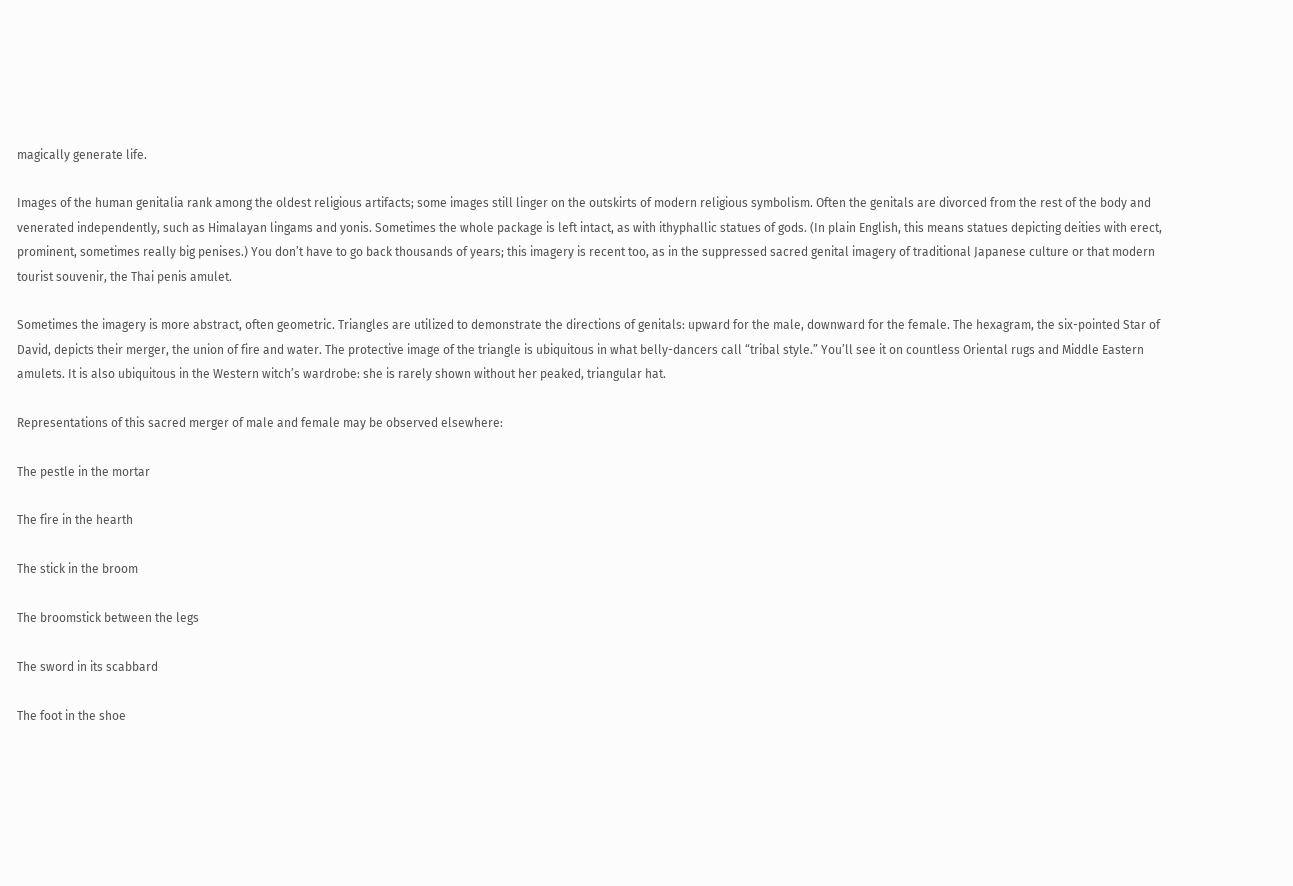magically generate life.

Images of the human genitalia rank among the oldest religious artifacts; some images still linger on the outskirts of modern religious symbolism. Often the genitals are divorced from the rest of the body and venerated independently, such as Himalayan lingams and yonis. Sometimes the whole package is left intact, as with ithyphallic statues of gods. (In plain English, this means statues depicting deities with erect, prominent, sometimes really big penises.) You don’t have to go back thousands of years; this imagery is recent too, as in the suppressed sacred genital imagery of traditional Japanese culture or that modern tourist souvenir, the Thai penis amulet.

Sometimes the imagery is more abstract, often geometric. Triangles are utilized to demonstrate the directions of genitals: upward for the male, downward for the female. The hexagram, the six-pointed Star of David, depicts their merger, the union of fire and water. The protective image of the triangle is ubiquitous in what belly-dancers call “tribal style.” You’ll see it on countless Oriental rugs and Middle Eastern amulets. It is also ubiquitous in the Western witch’s wardrobe: she is rarely shown without her peaked, triangular hat.

Representations of this sacred merger of male and female may be observed elsewhere:

The pestle in the mortar

The fire in the hearth

The stick in the broom

The broomstick between the legs

The sword in its scabbard

The foot in the shoe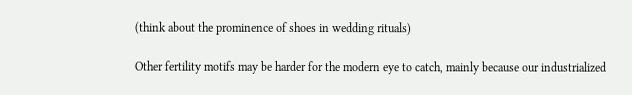(think about the prominence of shoes in wedding rituals)

Other fertility motifs may be harder for the modern eye to catch, mainly because our industrialized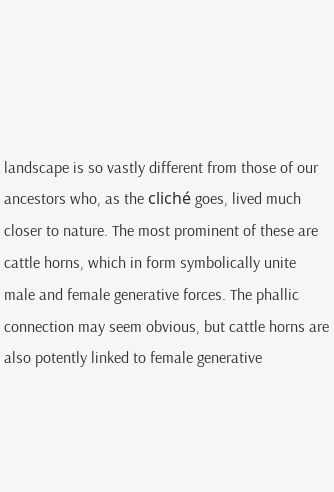landscape is so vastly different from those of our ancestors who, as the cliché goes, lived much closer to nature. The most prominent of these are cattle horns, which in form symbolically unite male and female generative forces. The phallic connection may seem obvious, but cattle horns are also potently linked to female generative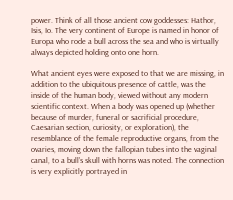power. Think of all those ancient cow goddesses: Hathor, Isis, Io. The very continent of Europe is named in honor of Europa who rode a bull across the sea and who is virtually always depicted holding onto one horn.

What ancient eyes were exposed to that we are missing, in addition to the ubiquitous presence of cattle, was the inside of the human body, viewed without any modern scientific context. When a body was opened up (whether because of murder, funeral or sacrificial procedure, Caesarian section, curiosity, or exploration), the resemblance of the female reproductive organs, from the ovaries, moving down the fallopian tubes into the vaginal canal, to a bull’s skull with horns was noted. The connection is very explicitly portrayed in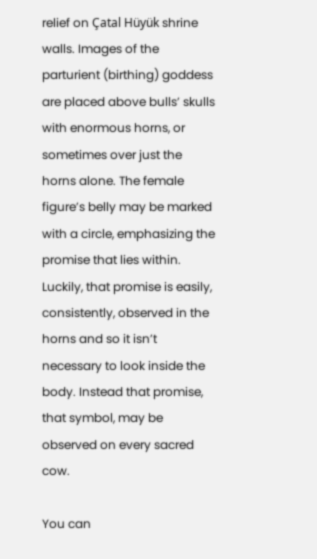relief on Çatal Hüyük shrine walls. Images of the parturient (birthing) goddess are placed above bulls’ skulls with enormous horns, or sometimes over just the horns alone. The female figure’s belly may be marked with a circle, emphasizing the promise that lies within. Luckily, that promise is easily, consistently, observed in the horns and so it isn’t necessary to look inside the body. Instead that promise, that symbol, may be observed on every sacred cow.

You can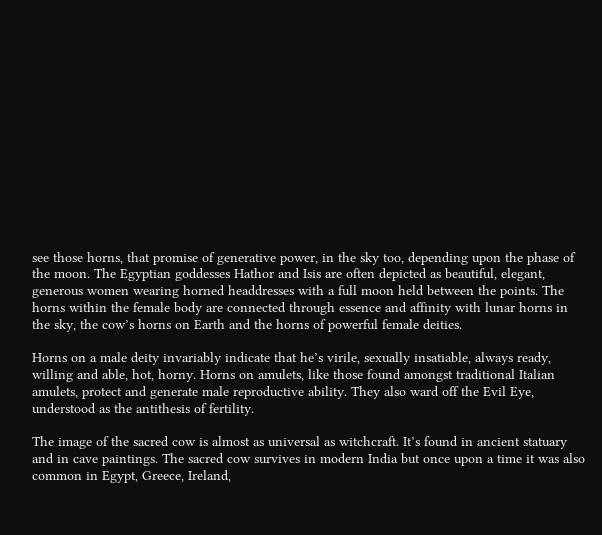see those horns, that promise of generative power, in the sky too, depending upon the phase of the moon. The Egyptian goddesses Hathor and Isis are often depicted as beautiful, elegant, generous women wearing horned headdresses with a full moon held between the points. The horns within the female body are connected through essence and affinity with lunar horns in the sky, the cow’s horns on Earth and the horns of powerful female deities.

Horns on a male deity invariably indicate that he’s virile, sexually insatiable, always ready, willing and able, hot, horny. Horns on amulets, like those found amongst traditional Italian amulets, protect and generate male reproductive ability. They also ward off the Evil Eye, understood as the antithesis of fertility.

The image of the sacred cow is almost as universal as witchcraft. It’s found in ancient statuary and in cave paintings. The sacred cow survives in modern India but once upon a time it was also common in Egypt, Greece, Ireland,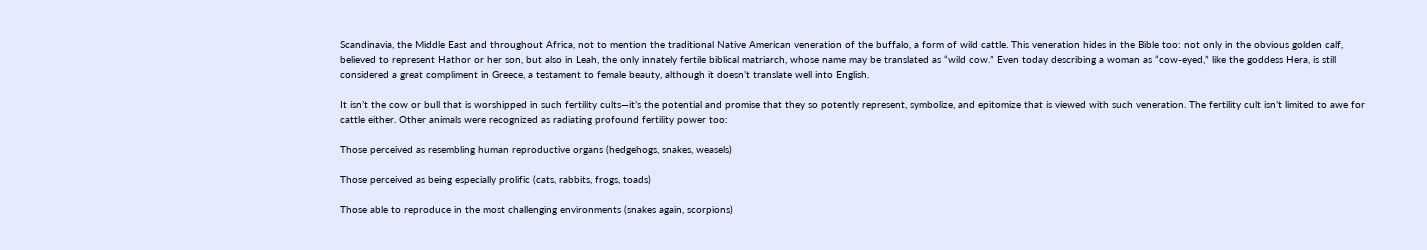Scandinavia, the Middle East and throughout Africa, not to mention the traditional Native American veneration of the buffalo, a form of wild cattle. This veneration hides in the Bible too: not only in the obvious golden calf, believed to represent Hathor or her son, but also in Leah, the only innately fertile biblical matriarch, whose name may be translated as “wild cow.” Even today describing a woman as “cow-eyed,” like the goddess Hera, is still considered a great compliment in Greece, a testament to female beauty, although it doesn’t translate well into English.

It isn’t the cow or bull that is worshipped in such fertility cults—it’s the potential and promise that they so potently represent, symbolize, and epitomize that is viewed with such veneration. The fertility cult isn’t limited to awe for cattle either. Other animals were recognized as radiating profound fertility power too:

Those perceived as resembling human reproductive organs (hedgehogs, snakes, weasels)

Those perceived as being especially prolific (cats, rabbits, frogs, toads)

Those able to reproduce in the most challenging environments (snakes again, scorpions)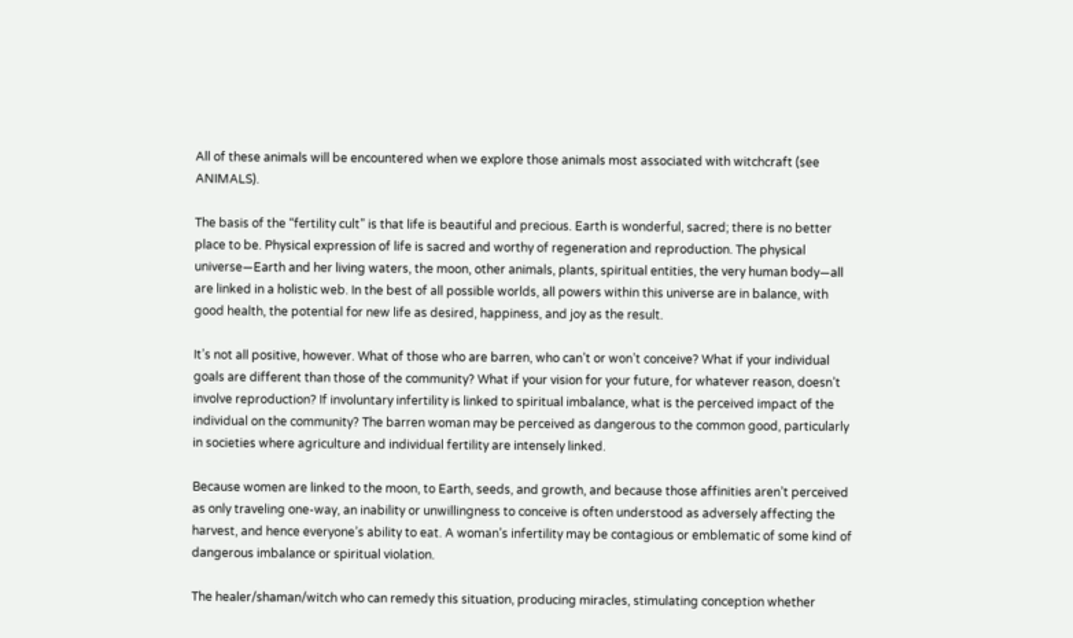All of these animals will be encountered when we explore those animals most associated with witchcraft (see ANIMALS).

The basis of the “fertility cult” is that life is beautiful and precious. Earth is wonderful, sacred; there is no better place to be. Physical expression of life is sacred and worthy of regeneration and reproduction. The physical universe—Earth and her living waters, the moon, other animals, plants, spiritual entities, the very human body—all are linked in a holistic web. In the best of all possible worlds, all powers within this universe are in balance, with good health, the potential for new life as desired, happiness, and joy as the result.

It’s not all positive, however. What of those who are barren, who can’t or won’t conceive? What if your individual goals are different than those of the community? What if your vision for your future, for whatever reason, doesn’t involve reproduction? If involuntary infertility is linked to spiritual imbalance, what is the perceived impact of the individual on the community? The barren woman may be perceived as dangerous to the common good, particularly in societies where agriculture and individual fertility are intensely linked.

Because women are linked to the moon, to Earth, seeds, and growth, and because those affinities aren’t perceived as only traveling one-way, an inability or unwillingness to conceive is often understood as adversely affecting the harvest, and hence everyone’s ability to eat. A woman’s infertility may be contagious or emblematic of some kind of dangerous imbalance or spiritual violation.

The healer/shaman/witch who can remedy this situation, producing miracles, stimulating conception whether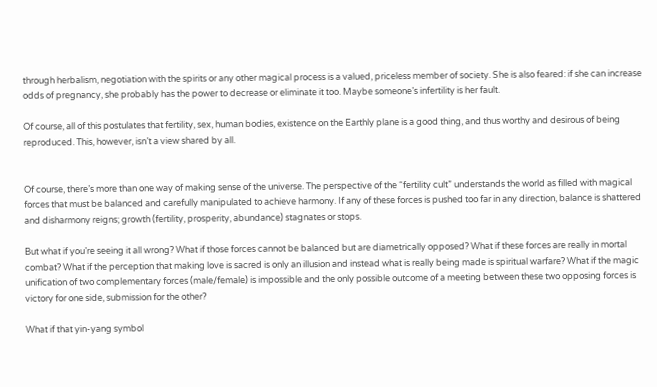through herbalism, negotiation with the spirits or any other magical process is a valued, priceless member of society. She is also feared: if she can increase odds of pregnancy, she probably has the power to decrease or eliminate it too. Maybe someone’s infertility is her fault.

Of course, all of this postulates that fertility, sex, human bodies, existence on the Earthly plane is a good thing, and thus worthy and desirous of being reproduced. This, however, isn’t a view shared by all.


Of course, there’s more than one way of making sense of the universe. The perspective of the “fertility cult” understands the world as filled with magical forces that must be balanced and carefully manipulated to achieve harmony. If any of these forces is pushed too far in any direction, balance is shattered and disharmony reigns; growth (fertility, prosperity, abundance) stagnates or stops.

But what if you’re seeing it all wrong? What if those forces cannot be balanced but are diametrically opposed? What if these forces are really in mortal combat? What if the perception that making love is sacred is only an illusion and instead what is really being made is spiritual warfare? What if the magic unification of two complementary forces (male/female) is impossible and the only possible outcome of a meeting between these two opposing forces is victory for one side, submission for the other?

What if that yin-yang symbol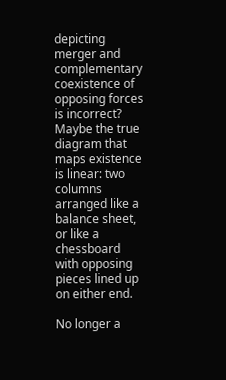depicting merger and complementary coexistence of opposing forces is incorrect? Maybe the true diagram that maps existence is linear: two columns arranged like a balance sheet, or like a chessboard with opposing pieces lined up on either end.

No longer a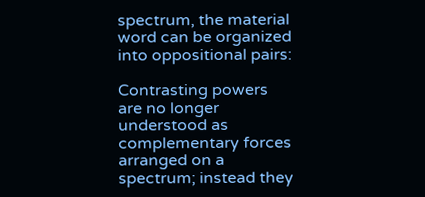spectrum, the material word can be organized into oppositional pairs:

Contrasting powers are no longer understood as complementary forces arranged on a spectrum; instead they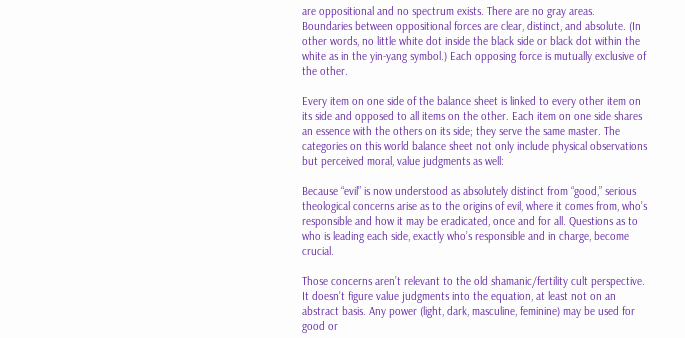are oppositional and no spectrum exists. There are no gray areas. Boundaries between oppositional forces are clear, distinct, and absolute. (In other words, no little white dot inside the black side or black dot within the white as in the yin-yang symbol.) Each opposing force is mutually exclusive of the other.

Every item on one side of the balance sheet is linked to every other item on its side and opposed to all items on the other. Each item on one side shares an essence with the others on its side; they serve the same master. The categories on this world balance sheet not only include physical observations but perceived moral, value judgments as well:

Because “evil” is now understood as absolutely distinct from “good,” serious theological concerns arise as to the origins of evil, where it comes from, who’s responsible and how it may be eradicated, once and for all. Questions as to who is leading each side, exactly who’s responsible and in charge, become crucial.

Those concerns aren’t relevant to the old shamanic/fertility cult perspective. It doesn’t figure value judgments into the equation, at least not on an abstract basis. Any power (light, dark, masculine, feminine) may be used for good or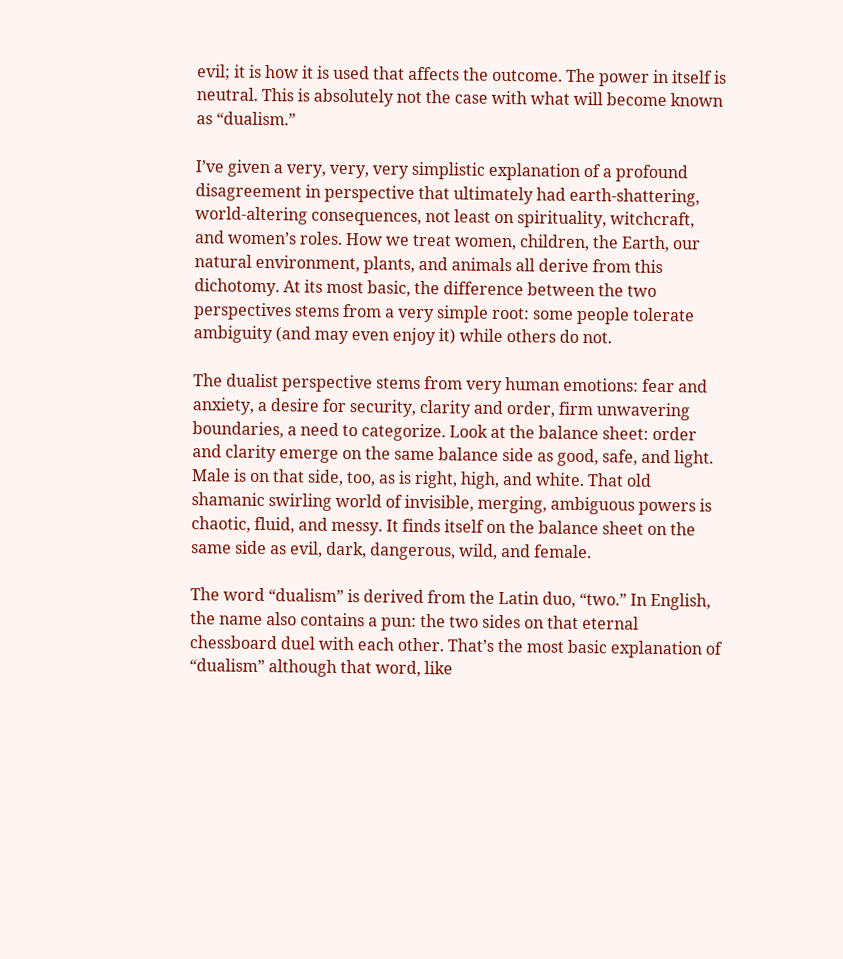evil; it is how it is used that affects the outcome. The power in itself is neutral. This is absolutely not the case with what will become known as “dualism.”

I’ve given a very, very, very simplistic explanation of a profound disagreement in perspective that ultimately had earth-shattering, world-altering consequences, not least on spirituality, witchcraft, and women’s roles. How we treat women, children, the Earth, our natural environment, plants, and animals all derive from this dichotomy. At its most basic, the difference between the two perspectives stems from a very simple root: some people tolerate ambiguity (and may even enjoy it) while others do not.

The dualist perspective stems from very human emotions: fear and anxiety, a desire for security, clarity and order, firm unwavering boundaries, a need to categorize. Look at the balance sheet: order and clarity emerge on the same balance side as good, safe, and light. Male is on that side, too, as is right, high, and white. That old shamanic swirling world of invisible, merging, ambiguous powers is chaotic, fluid, and messy. It finds itself on the balance sheet on the same side as evil, dark, dangerous, wild, and female.

The word “dualism” is derived from the Latin duo, “two.” In English, the name also contains a pun: the two sides on that eternal chessboard duel with each other. That’s the most basic explanation of “dualism” although that word, like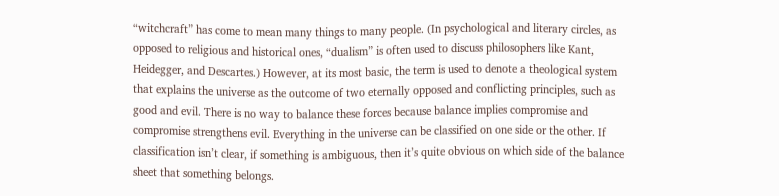“witchcraft” has come to mean many things to many people. (In psychological and literary circles, as opposed to religious and historical ones, “dualism” is often used to discuss philosophers like Kant, Heidegger, and Descartes.) However, at its most basic, the term is used to denote a theological system that explains the universe as the outcome of two eternally opposed and conflicting principles, such as good and evil. There is no way to balance these forces because balance implies compromise and compromise strengthens evil. Everything in the universe can be classified on one side or the other. If classification isn’t clear, if something is ambiguous, then it’s quite obvious on which side of the balance sheet that something belongs.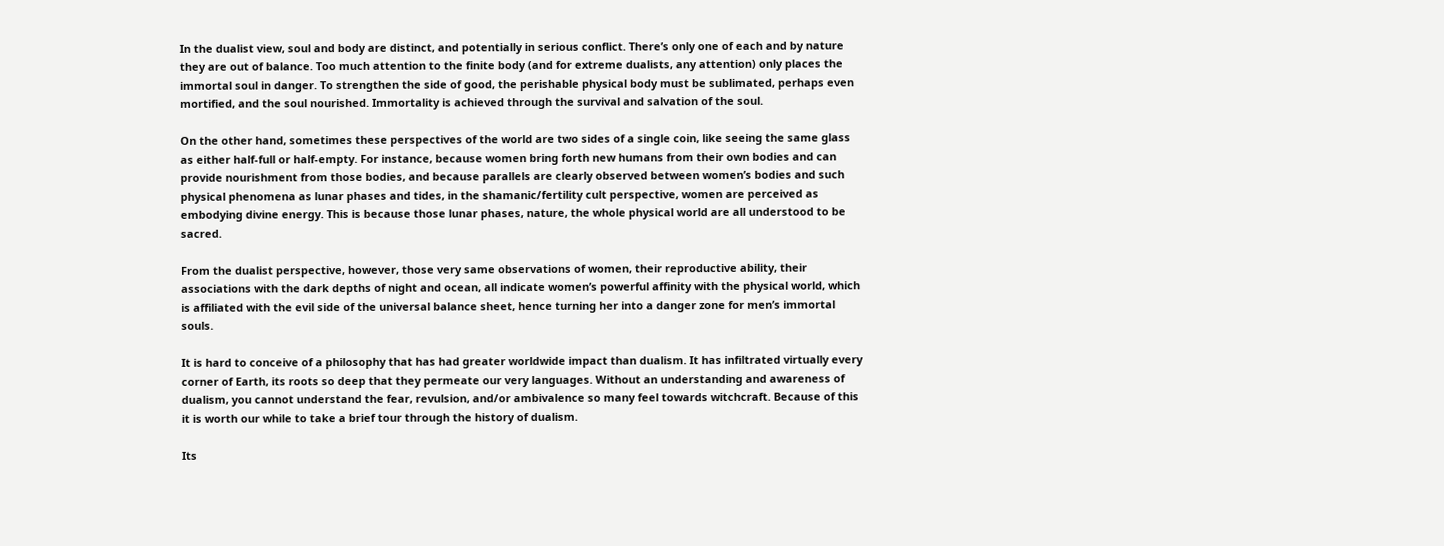In the dualist view, soul and body are distinct, and potentially in serious conflict. There’s only one of each and by nature they are out of balance. Too much attention to the finite body (and for extreme dualists, any attention) only places the immortal soul in danger. To strengthen the side of good, the perishable physical body must be sublimated, perhaps even mortified, and the soul nourished. Immortality is achieved through the survival and salvation of the soul.

On the other hand, sometimes these perspectives of the world are two sides of a single coin, like seeing the same glass as either half-full or half-empty. For instance, because women bring forth new humans from their own bodies and can provide nourishment from those bodies, and because parallels are clearly observed between women’s bodies and such physical phenomena as lunar phases and tides, in the shamanic/fertility cult perspective, women are perceived as embodying divine energy. This is because those lunar phases, nature, the whole physical world are all understood to be sacred.

From the dualist perspective, however, those very same observations of women, their reproductive ability, their associations with the dark depths of night and ocean, all indicate women’s powerful affinity with the physical world, which is affiliated with the evil side of the universal balance sheet, hence turning her into a danger zone for men’s immortal souls.

It is hard to conceive of a philosophy that has had greater worldwide impact than dualism. It has infiltrated virtually every corner of Earth, its roots so deep that they permeate our very languages. Without an understanding and awareness of dualism, you cannot understand the fear, revulsion, and/or ambivalence so many feel towards witchcraft. Because of this it is worth our while to take a brief tour through the history of dualism.

Its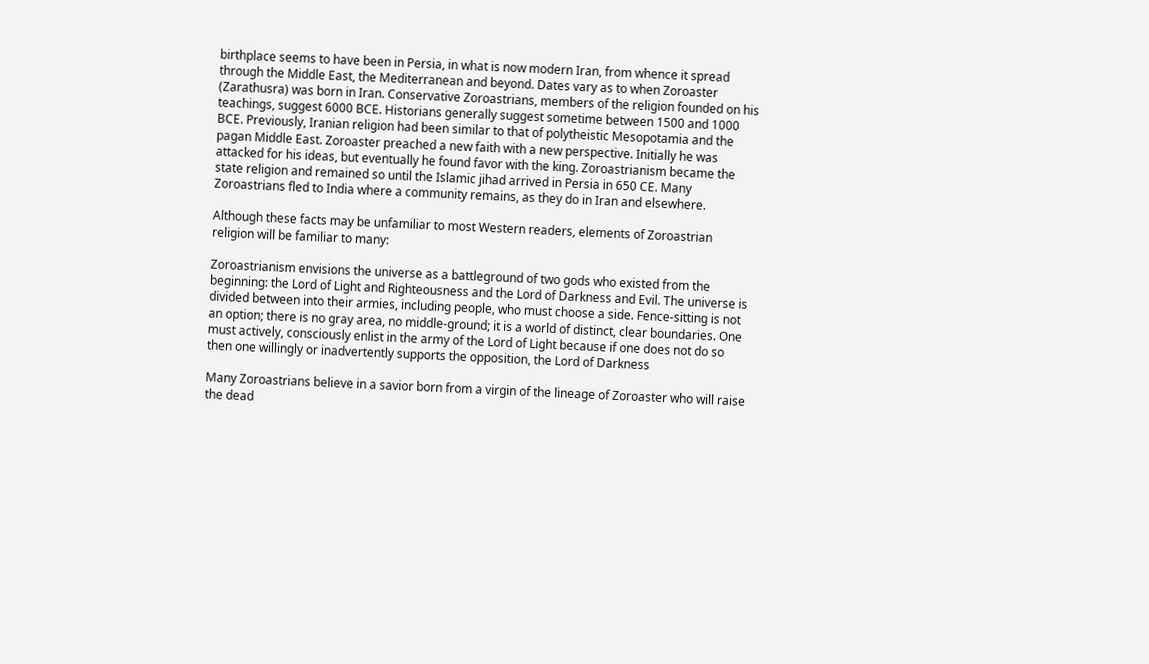birthplace seems to have been in Persia, in what is now modern Iran, from whence it spread through the Middle East, the Mediterranean and beyond. Dates vary as to when Zoroaster (Zarathusra) was born in Iran. Conservative Zoroastrians, members of the religion founded on his teachings, suggest 6000 BCE. Historians generally suggest sometime between 1500 and 1000 BCE. Previously, Iranian religion had been similar to that of polytheistic Mesopotamia and the pagan Middle East. Zoroaster preached a new faith with a new perspective. Initially he was attacked for his ideas, but eventually he found favor with the king. Zoroastrianism became the state religion and remained so until the Islamic jihad arrived in Persia in 650 CE. Many Zoroastrians fled to India where a community remains, as they do in Iran and elsewhere.

Although these facts may be unfamiliar to most Western readers, elements of Zoroastrian religion will be familiar to many:

Zoroastrianism envisions the universe as a battleground of two gods who existed from the beginning: the Lord of Light and Righteousness and the Lord of Darkness and Evil. The universe is divided between into their armies, including people, who must choose a side. Fence-sitting is not an option; there is no gray area, no middle-ground; it is a world of distinct, clear boundaries. One must actively, consciously enlist in the army of the Lord of Light because if one does not do so then one willingly or inadvertently supports the opposition, the Lord of Darkness

Many Zoroastrians believe in a savior born from a virgin of the lineage of Zoroaster who will raise the dead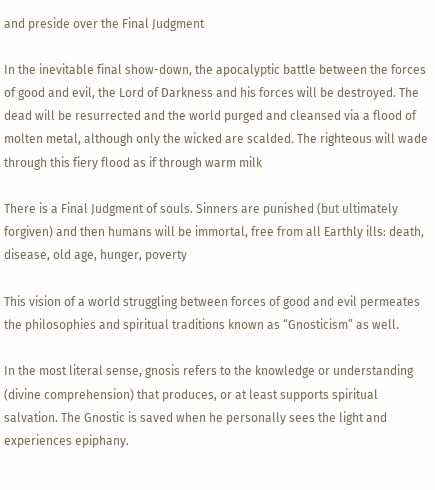and preside over the Final Judgment

In the inevitable final show-down, the apocalyptic battle between the forces of good and evil, the Lord of Darkness and his forces will be destroyed. The dead will be resurrected and the world purged and cleansed via a flood of molten metal, although only the wicked are scalded. The righteous will wade through this fiery flood as if through warm milk

There is a Final Judgment of souls. Sinners are punished (but ultimately forgiven) and then humans will be immortal, free from all Earthly ills: death, disease, old age, hunger, poverty

This vision of a world struggling between forces of good and evil permeates the philosophies and spiritual traditions known as “Gnosticism” as well.

In the most literal sense, gnosis refers to the knowledge or understanding (divine comprehension) that produces, or at least supports spiritual salvation. The Gnostic is saved when he personally sees the light and experiences epiphany.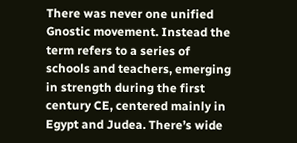There was never one unified Gnostic movement. Instead the term refers to a series of schools and teachers, emerging in strength during the first century CE, centered mainly in Egypt and Judea. There’s wide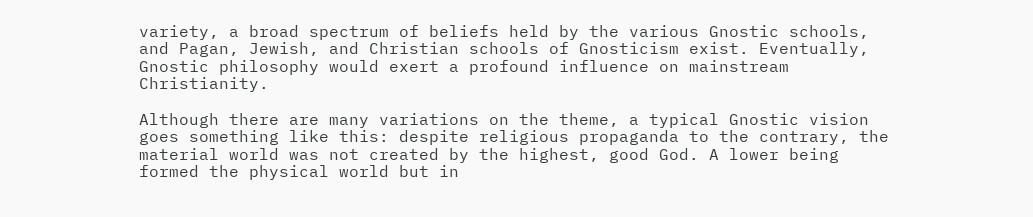variety, a broad spectrum of beliefs held by the various Gnostic schools, and Pagan, Jewish, and Christian schools of Gnosticism exist. Eventually, Gnostic philosophy would exert a profound influence on mainstream Christianity.

Although there are many variations on the theme, a typical Gnostic vision goes something like this: despite religious propaganda to the contrary, the material world was not created by the highest, good God. A lower being formed the physical world but in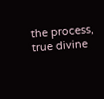the process, true divine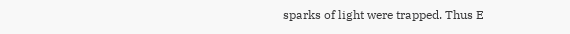sparks of light were trapped. Thus E